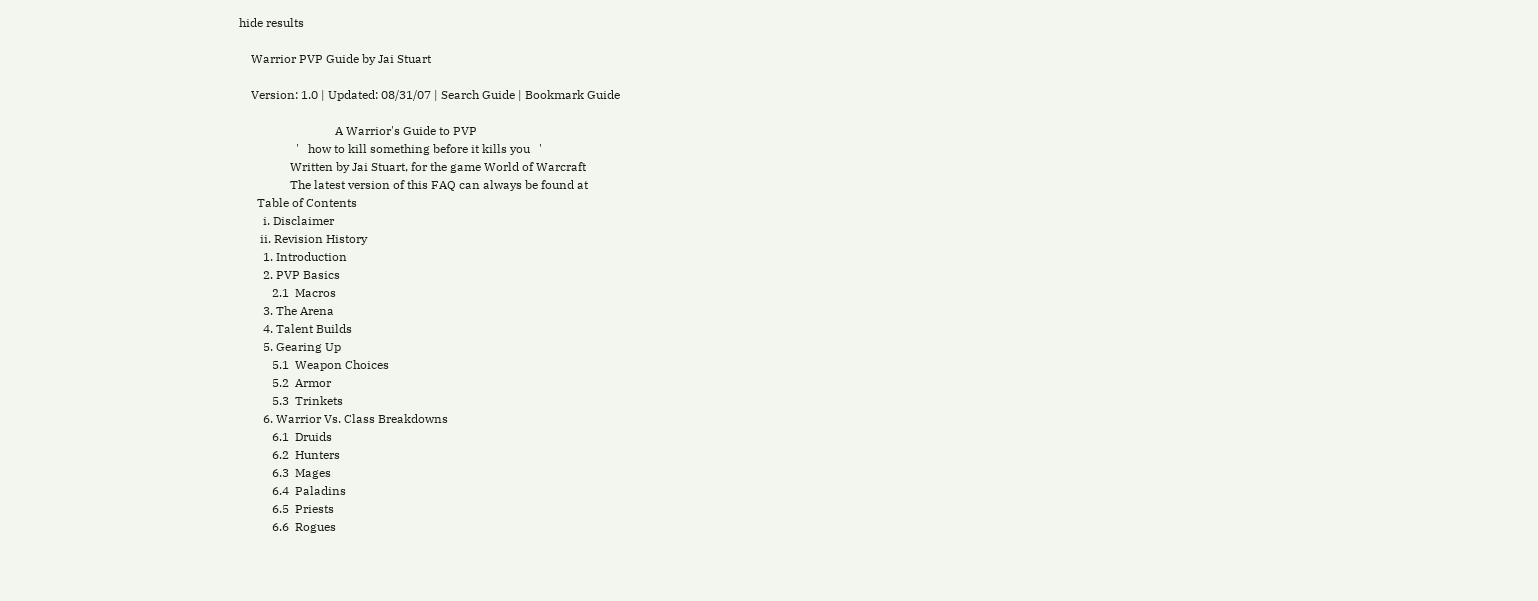hide results

    Warrior PVP Guide by Jai Stuart

    Version: 1.0 | Updated: 08/31/07 | Search Guide | Bookmark Guide

                                A Warrior's Guide to PVP
                   '   how to kill something before it kills you   '
                 Written by Jai Stuart, for the game World of Warcraft
                 The latest version of this FAQ can always be found at
      Table of Contents
        i. Disclaimer
       ii. Revision History
        1. Introduction
        2. PVP Basics
           2.1  Macros
        3. The Arena
        4. Talent Builds
        5. Gearing Up
           5.1  Weapon Choices
           5.2  Armor
           5.3  Trinkets
        6. Warrior Vs. Class Breakdowns
           6.1  Druids
           6.2  Hunters
           6.3  Mages
           6.4  Paladins
           6.5  Priests
           6.6  Rogues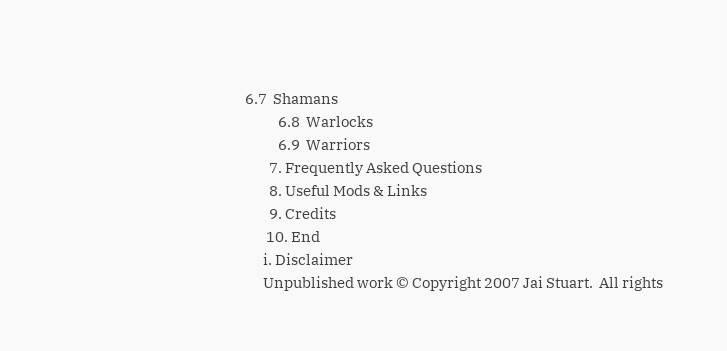6.7  Shamans
           6.8  Warlocks
           6.9  Warriors
        7. Frequently Asked Questions
        8. Useful Mods & Links
        9. Credits
       10. End
      i. Disclaimer
      Unpublished work © Copyright 2007 Jai Stuart.  All rights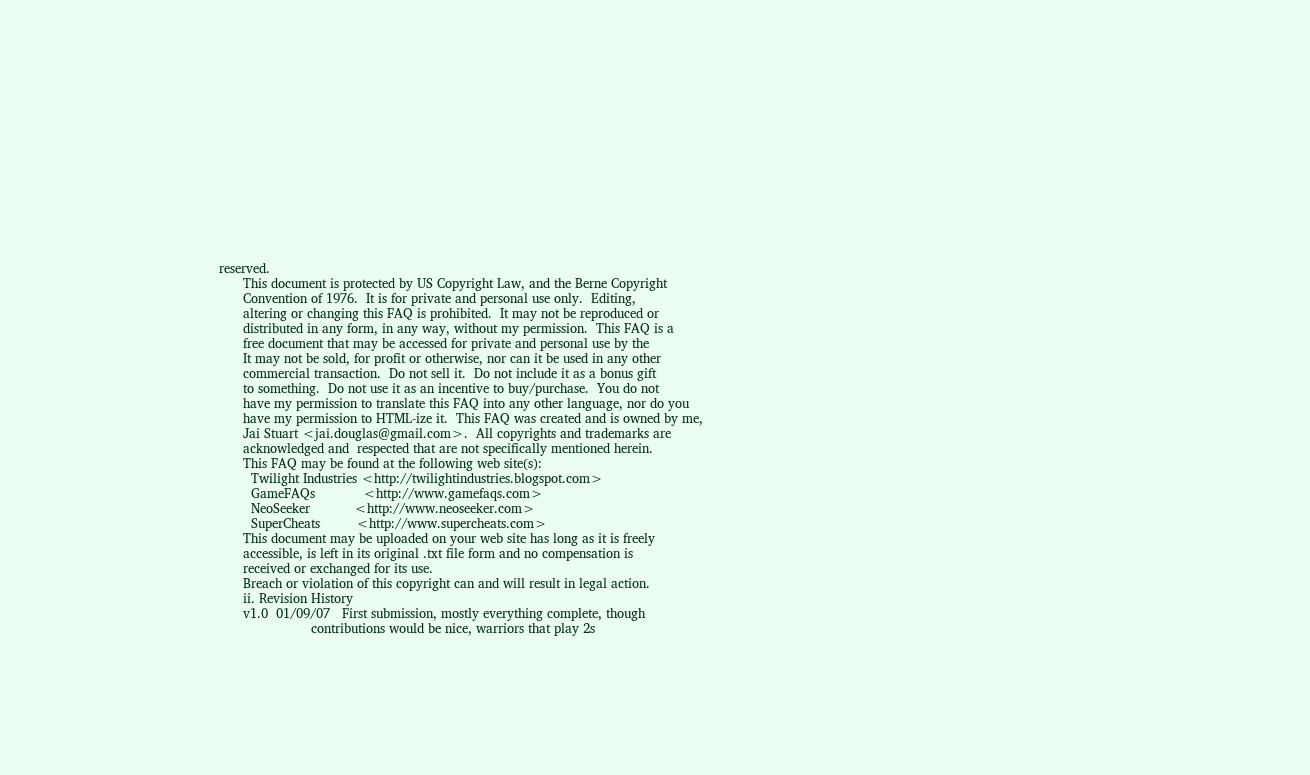reserved.
      This document is protected by US Copyright Law, and the Berne Copyright
      Convention of 1976.  It is for private and personal use only.  Editing,
      altering or changing this FAQ is prohibited.  It may not be reproduced or
      distributed in any form, in any way, without my permission.  This FAQ is a
      free document that may be accessed for private and personal use by the
      It may not be sold, for profit or otherwise, nor can it be used in any other
      commercial transaction.  Do not sell it.  Do not include it as a bonus gift
      to something.  Do not use it as an incentive to buy/purchase.  You do not
      have my permission to translate this FAQ into any other language, nor do you
      have my permission to HTML-ize it.  This FAQ was created and is owned by me,
      Jai Stuart <jai.douglas@gmail.com>.  All copyrights and trademarks are
      acknowledged and  respected that are not specifically mentioned herein.
      This FAQ may be found at the following web site(s):
        Twilight Industries <http://twilightindustries.blogspot.com>
        GameFAQs            <http://www.gamefaqs.com>
        NeoSeeker           <http://www.neoseeker.com>
        SuperCheats         <http://www.supercheats.com>
      This document may be uploaded on your web site has long as it is freely
      accessible, is left in its original .txt file form and no compensation is
      received or exchanged for its use.
      Breach or violation of this copyright can and will result in legal action.
      ii. Revision History
      v1.0  01/09/07   First submission, mostly everything complete, though
                       contributions would be nice, warriors that play 2s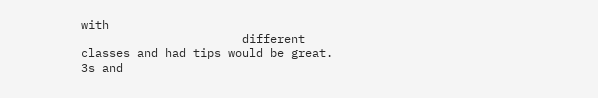with
                       different classes and had tips would be great.  3s and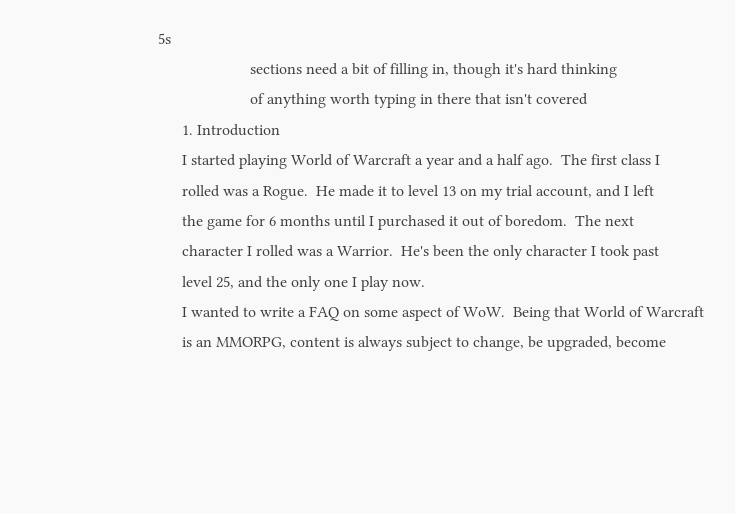5s
                       sections need a bit of filling in, though it's hard thinking
                       of anything worth typing in there that isn't covered
      1. Introduction
      I started playing World of Warcraft a year and a half ago.  The first class I
      rolled was a Rogue.  He made it to level 13 on my trial account, and I left
      the game for 6 months until I purchased it out of boredom.  The next
      character I rolled was a Warrior.  He's been the only character I took past
      level 25, and the only one I play now.
      I wanted to write a FAQ on some aspect of WoW.  Being that World of Warcraft
      is an MMORPG, content is always subject to change, be upgraded, become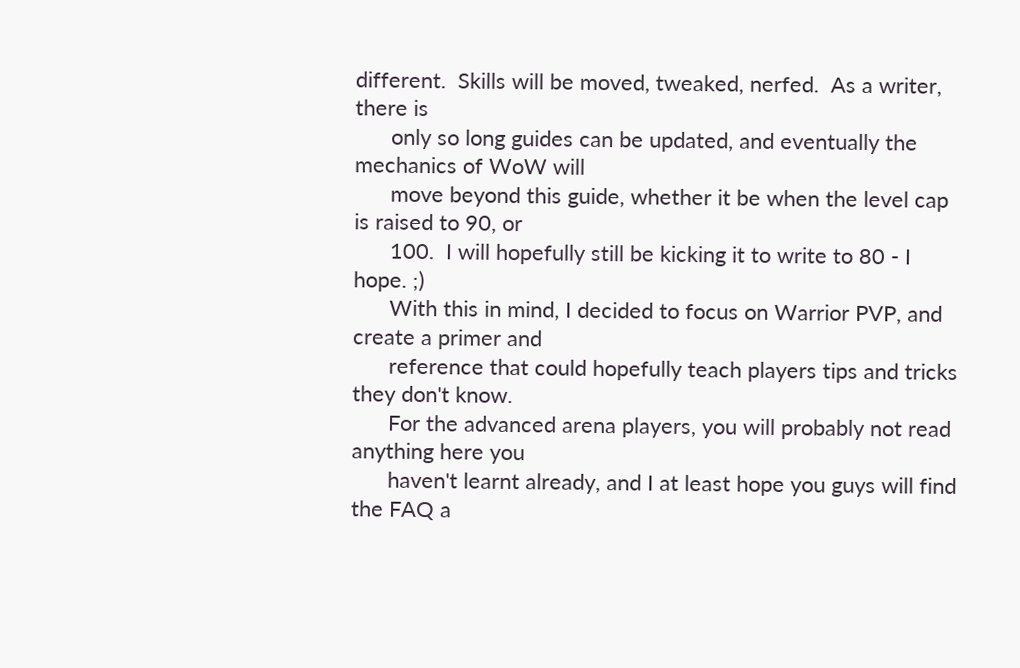different.  Skills will be moved, tweaked, nerfed.  As a writer, there is
      only so long guides can be updated, and eventually the mechanics of WoW will
      move beyond this guide, whether it be when the level cap is raised to 90, or
      100.  I will hopefully still be kicking it to write to 80 - I hope. ;)
      With this in mind, I decided to focus on Warrior PVP, and create a primer and
      reference that could hopefully teach players tips and tricks they don't know.
      For the advanced arena players, you will probably not read anything here you
      haven't learnt already, and I at least hope you guys will find the FAQ a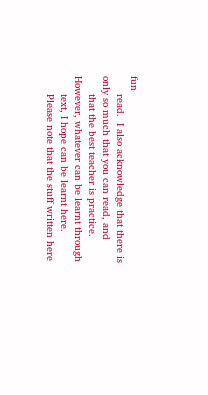fun
      read.  I also acknowledge that there is only so much that you can read, and
      that the best teacher is practice.  However, whatever can be learnt through
      text, I hope can be learnt here.
      Please note that the stuff written here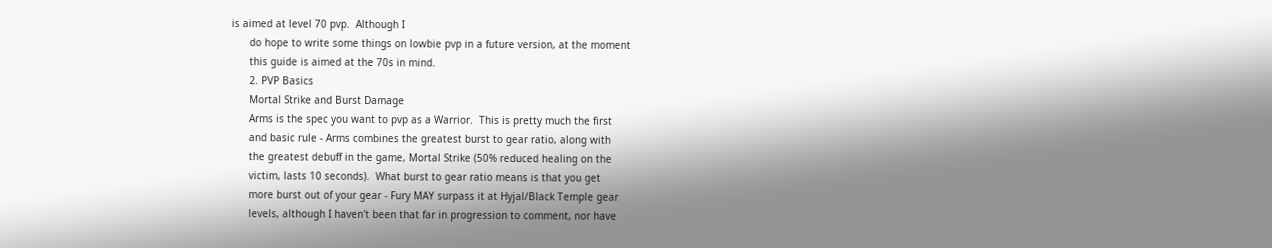is aimed at level 70 pvp.  Although I
      do hope to write some things on lowbie pvp in a future version, at the moment
      this guide is aimed at the 70s in mind.
      2. PVP Basics
      Mortal Strike and Burst Damage
      Arms is the spec you want to pvp as a Warrior.  This is pretty much the first
      and basic rule - Arms combines the greatest burst to gear ratio, along with
      the greatest debuff in the game, Mortal Strike (50% reduced healing on the
      victim, lasts 10 seconds).  What burst to gear ratio means is that you get
      more burst out of your gear - Fury MAY surpass it at Hyjal/Black Temple gear
      levels, although I haven't been that far in progression to comment, nor have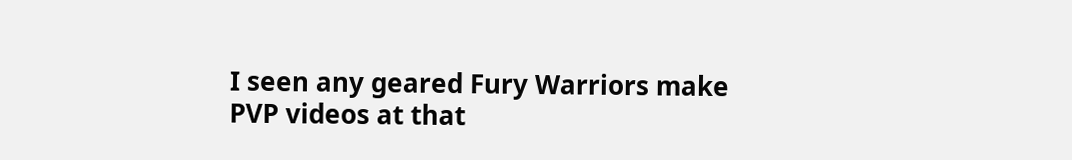I seen any geared Fury Warriors make PVP videos at that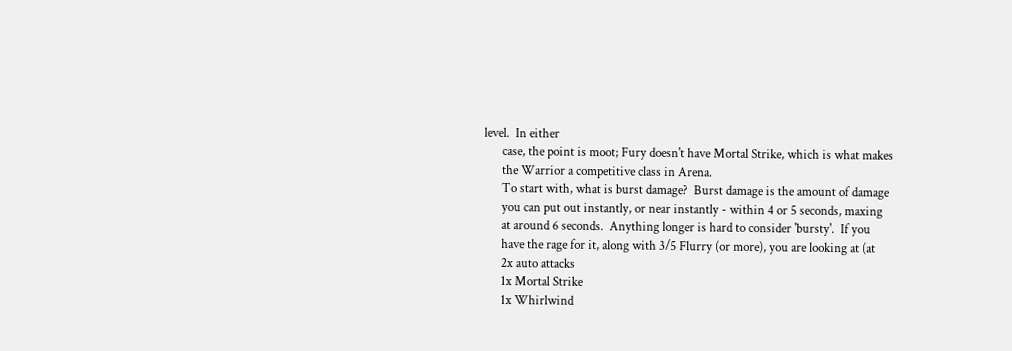level.  In either
      case, the point is moot; Fury doesn't have Mortal Strike, which is what makes
      the Warrior a competitive class in Arena.
      To start with, what is burst damage?  Burst damage is the amount of damage
      you can put out instantly, or near instantly - within 4 or 5 seconds, maxing
      at around 6 seconds.  Anything longer is hard to consider 'bursty'.  If you
      have the rage for it, along with 3/5 Flurry (or more), you are looking at (at
      2x auto attacks
      1x Mortal Strike
      1x Whirlwind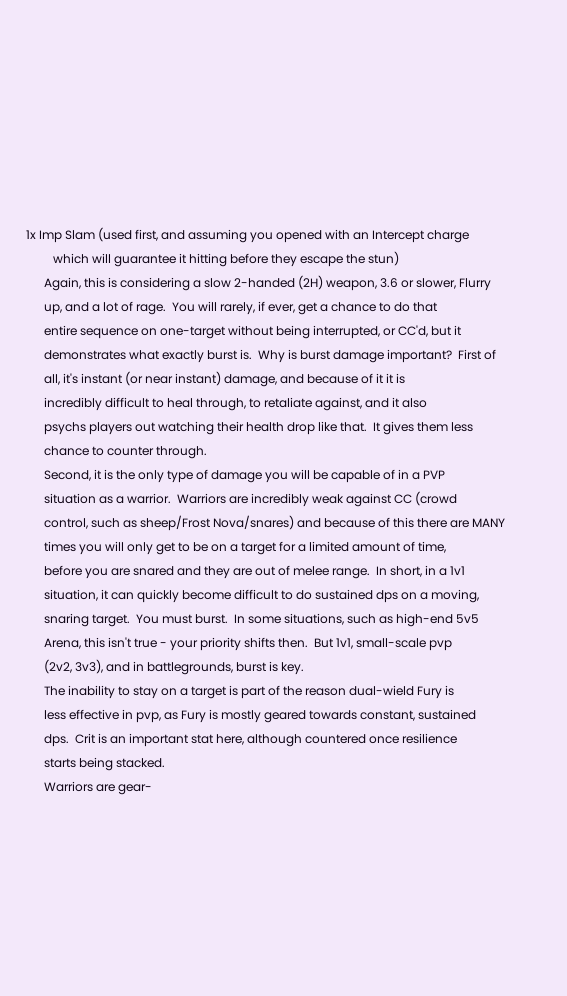1x Imp Slam (used first, and assuming you opened with an Intercept charge
         which will guarantee it hitting before they escape the stun)
      Again, this is considering a slow 2-handed (2H) weapon, 3.6 or slower, Flurry
      up, and a lot of rage.  You will rarely, if ever, get a chance to do that
      entire sequence on one-target without being interrupted, or CC'd, but it
      demonstrates what exactly burst is.  Why is burst damage important?  First of
      all, it's instant (or near instant) damage, and because of it it is
      incredibly difficult to heal through, to retaliate against, and it also
      psychs players out watching their health drop like that.  It gives them less
      chance to counter through.
      Second, it is the only type of damage you will be capable of in a PVP
      situation as a warrior.  Warriors are incredibly weak against CC (crowd
      control, such as sheep/Frost Nova/snares) and because of this there are MANY
      times you will only get to be on a target for a limited amount of time,
      before you are snared and they are out of melee range.  In short, in a 1v1
      situation, it can quickly become difficult to do sustained dps on a moving,
      snaring target.  You must burst.  In some situations, such as high-end 5v5
      Arena, this isn't true - your priority shifts then.  But 1v1, small-scale pvp
      (2v2, 3v3), and in battlegrounds, burst is key.
      The inability to stay on a target is part of the reason dual-wield Fury is
      less effective in pvp, as Fury is mostly geared towards constant, sustained
      dps.  Crit is an important stat here, although countered once resilience
      starts being stacked.
      Warriors are gear-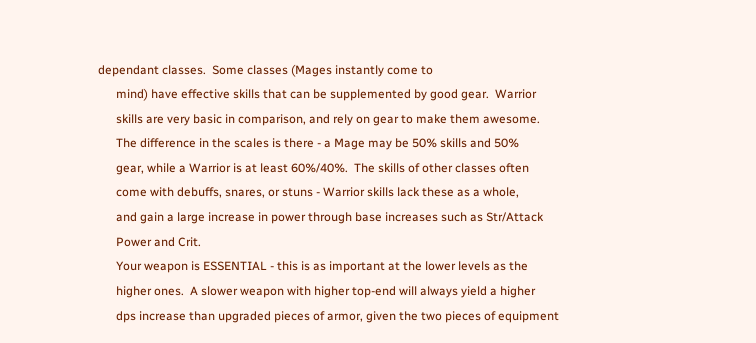dependant classes.  Some classes (Mages instantly come to
      mind) have effective skills that can be supplemented by good gear.  Warrior
      skills are very basic in comparison, and rely on gear to make them awesome.
      The difference in the scales is there - a Mage may be 50% skills and 50%
      gear, while a Warrior is at least 60%/40%.  The skills of other classes often
      come with debuffs, snares, or stuns - Warrior skills lack these as a whole,
      and gain a large increase in power through base increases such as Str/Attack
      Power and Crit.
      Your weapon is ESSENTIAL - this is as important at the lower levels as the
      higher ones.  A slower weapon with higher top-end will always yield a higher
      dps increase than upgraded pieces of armor, given the two pieces of equipment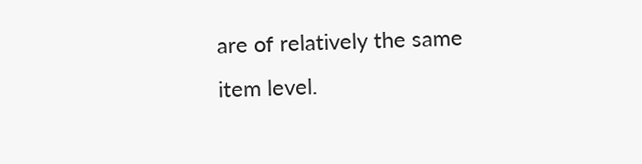are of relatively the same item level.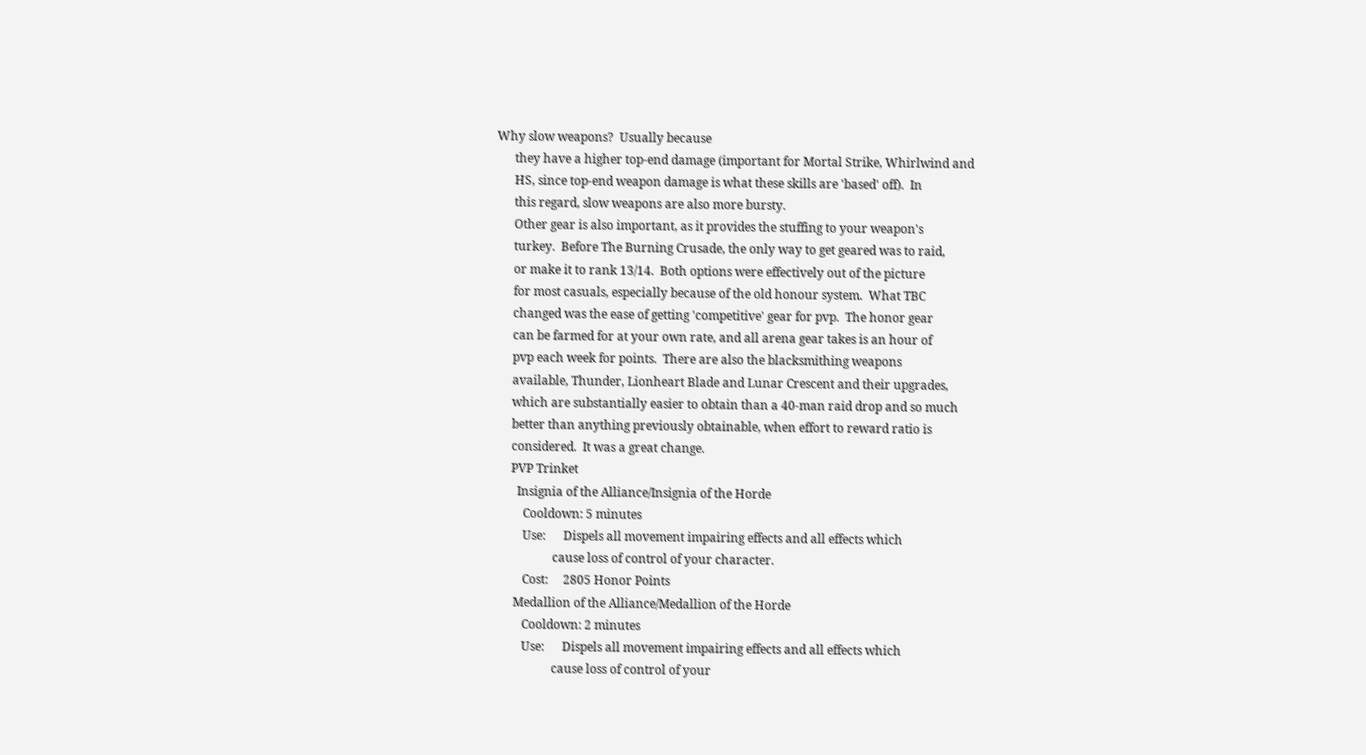Why slow weapons?  Usually because
      they have a higher top-end damage (important for Mortal Strike, Whirlwind and
      HS, since top-end weapon damage is what these skills are 'based' off).  In
      this regard, slow weapons are also more bursty.
      Other gear is also important, as it provides the stuffing to your weapon's
      turkey.  Before The Burning Crusade, the only way to get geared was to raid,
      or make it to rank 13/14.  Both options were effectively out of the picture
      for most casuals, especially because of the old honour system.  What TBC
      changed was the ease of getting 'competitive' gear for pvp.  The honor gear
      can be farmed for at your own rate, and all arena gear takes is an hour of
      pvp each week for points.  There are also the blacksmithing weapons
      available, Thunder, Lionheart Blade and Lunar Crescent and their upgrades,
      which are substantially easier to obtain than a 40-man raid drop and so much
      better than anything previously obtainable, when effort to reward ratio is
      considered.  It was a great change.
      PVP Trinket
        Insignia of the Alliance/Insignia of the Horde
          Cooldown: 5 minutes
          Use:      Dispels all movement impairing effects and all effects which
                    cause loss of control of your character.
          Cost:     2805 Honor Points
       Medallion of the Alliance/Medallion of the Horde
          Cooldown: 2 minutes
          Use:      Dispels all movement impairing effects and all effects which
                    cause loss of control of your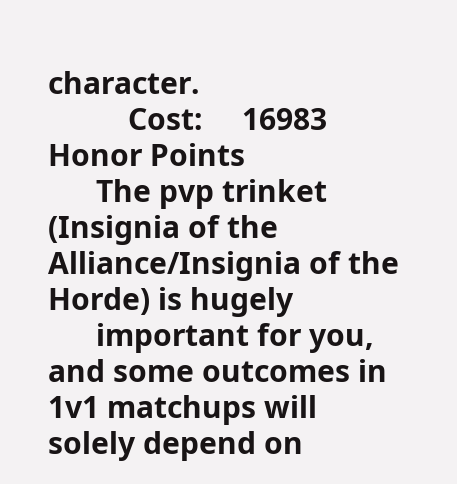character.
          Cost:     16983 Honor Points
      The pvp trinket (Insignia of the Alliance/Insignia of the Horde) is hugely
      important for you, and some outcomes in 1v1 matchups will solely depend on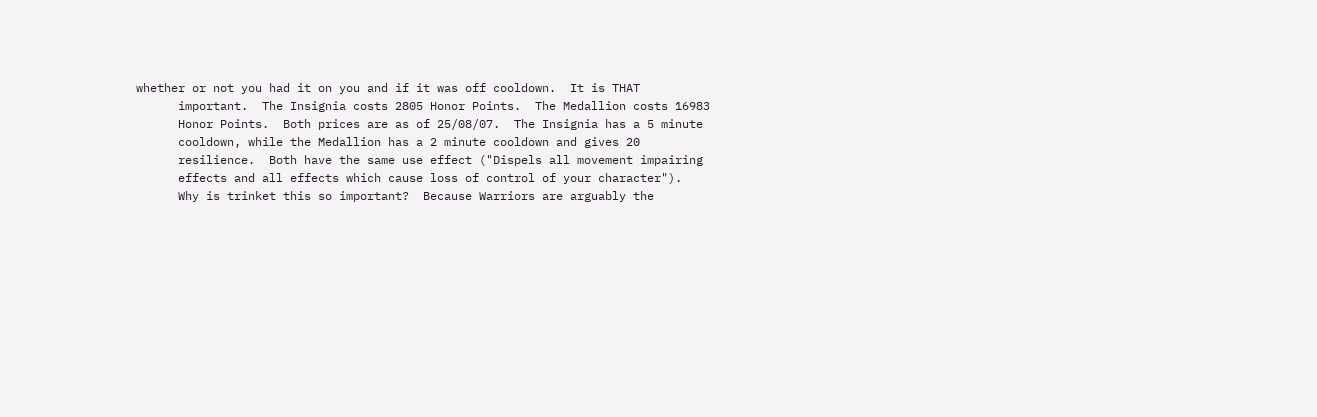whether or not you had it on you and if it was off cooldown.  It is THAT
      important.  The Insignia costs 2805 Honor Points.  The Medallion costs 16983
      Honor Points.  Both prices are as of 25/08/07.  The Insignia has a 5 minute
      cooldown, while the Medallion has a 2 minute cooldown and gives 20
      resilience.  Both have the same use effect ("Dispels all movement impairing
      effects and all effects which cause loss of control of your character").
      Why is trinket this so important?  Because Warriors are arguably the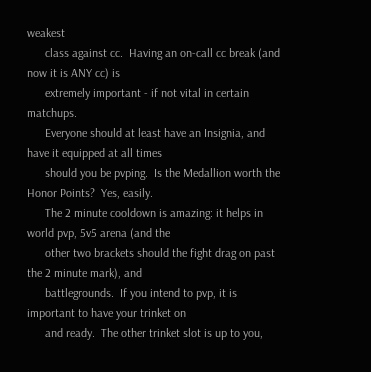weakest
      class against cc.  Having an on-call cc break (and now it is ANY cc) is
      extremely important - if not vital in certain matchups.
      Everyone should at least have an Insignia, and have it equipped at all times
      should you be pvping.  Is the Medallion worth the Honor Points?  Yes, easily.
      The 2 minute cooldown is amazing: it helps in world pvp, 5v5 arena (and the
      other two brackets should the fight drag on past the 2 minute mark), and
      battlegrounds.  If you intend to pvp, it is important to have your trinket on
      and ready.  The other trinket slot is up to you,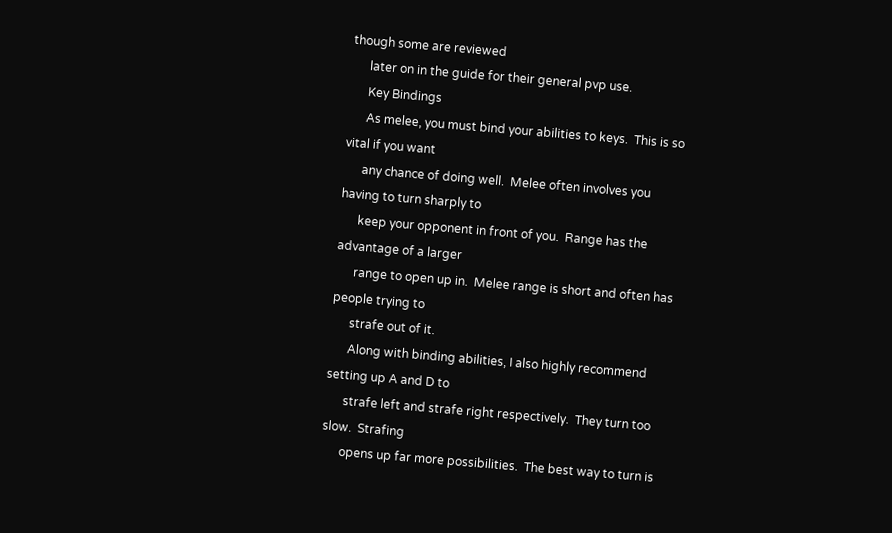though some are reviewed
      later on in the guide for their general pvp use.
      Key Bindings
      As melee, you must bind your abilities to keys.  This is so vital if you want
      any chance of doing well.  Melee often involves you having to turn sharply to
      keep your opponent in front of you.  Range has the advantage of a larger
      range to open up in.  Melee range is short and often has people trying to
      strafe out of it.
      Along with binding abilities, I also highly recommend setting up A and D to
      strafe left and strafe right respectively.  They turn too slow.  Strafing
      opens up far more possibilities.  The best way to turn is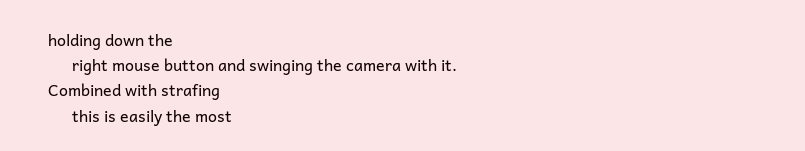holding down the
      right mouse button and swinging the camera with it.  Combined with strafing
      this is easily the most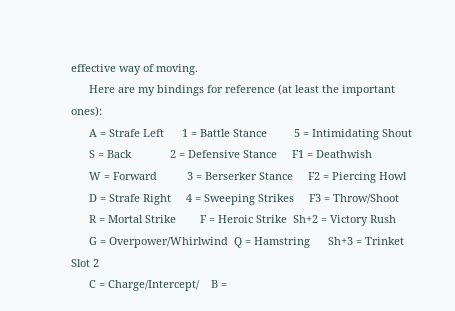effective way of moving.
      Here are my bindings for reference (at least the important ones):
      A = Strafe Left      1 = Battle Stance         5 = Intimidating Shout
      S = Back             2 = Defensive Stance     F1 = Deathwish
      W = Forward          3 = Berserker Stance     F2 = Piercing Howl
      D = Strafe Right     4 = Sweeping Strikes     F3 = Throw/Shoot
      R = Mortal Strike        F = Heroic Strike  Sh+2 = Victory Rush
      G = Overpower/Whirlwind  Q = Hamstring      Sh+3 = Trinket Slot 2
      C = Charge/Intercept/    B =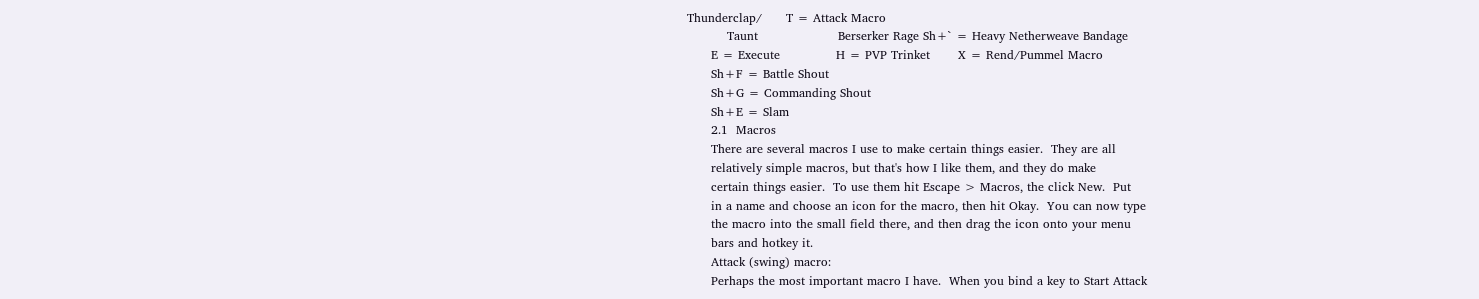Thunderclap/      T = Attack Macro
          Taunt                    Berserker Rage Sh+` = Heavy Netherweave Bandage
      E = Execute              H = PVP Trinket       X = Rend/Pummel Macro
      Sh+F = Battle Shout
      Sh+G = Commanding Shout
      Sh+E = Slam
      2.1  Macros
      There are several macros I use to make certain things easier.  They are all
      relatively simple macros, but that's how I like them, and they do make
      certain things easier.  To use them hit Escape > Macros, the click New.  Put
      in a name and choose an icon for the macro, then hit Okay.  You can now type
      the macro into the small field there, and then drag the icon onto your menu
      bars and hotkey it.
      Attack (swing) macro:
      Perhaps the most important macro I have.  When you bind a key to Start Attack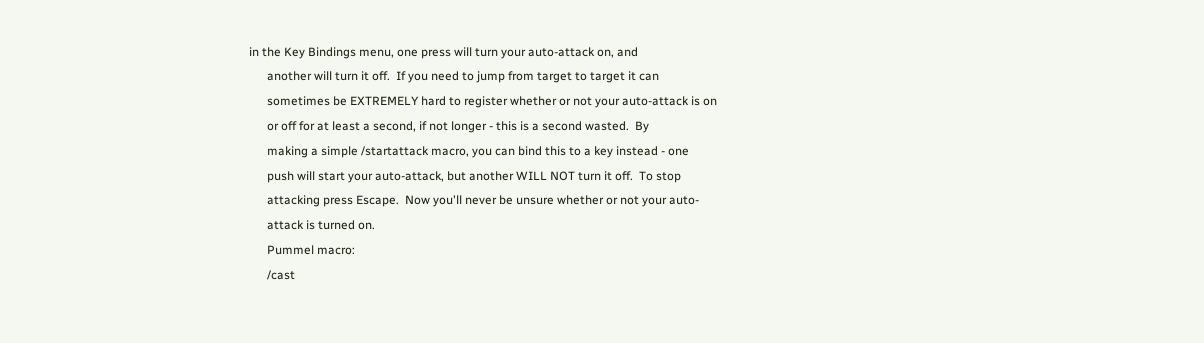in the Key Bindings menu, one press will turn your auto-attack on, and
      another will turn it off.  If you need to jump from target to target it can
      sometimes be EXTREMELY hard to register whether or not your auto-attack is on
      or off for at least a second, if not longer - this is a second wasted.  By
      making a simple /startattack macro, you can bind this to a key instead - one
      push will start your auto-attack, but another WILL NOT turn it off.  To stop
      attacking press Escape.  Now you'll never be unsure whether or not your auto-
      attack is turned on.
      Pummel macro:
      /cast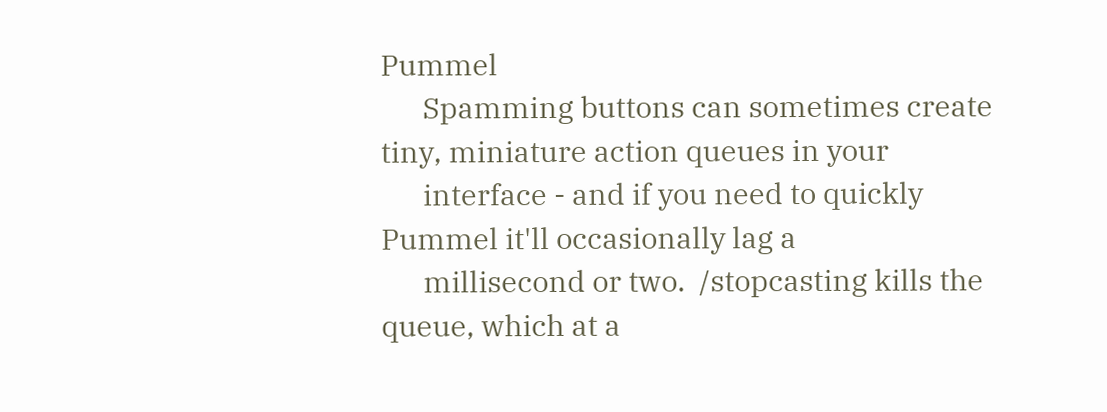Pummel
      Spamming buttons can sometimes create tiny, miniature action queues in your
      interface - and if you need to quickly Pummel it'll occasionally lag a
      millisecond or two.  /stopcasting kills the queue, which at a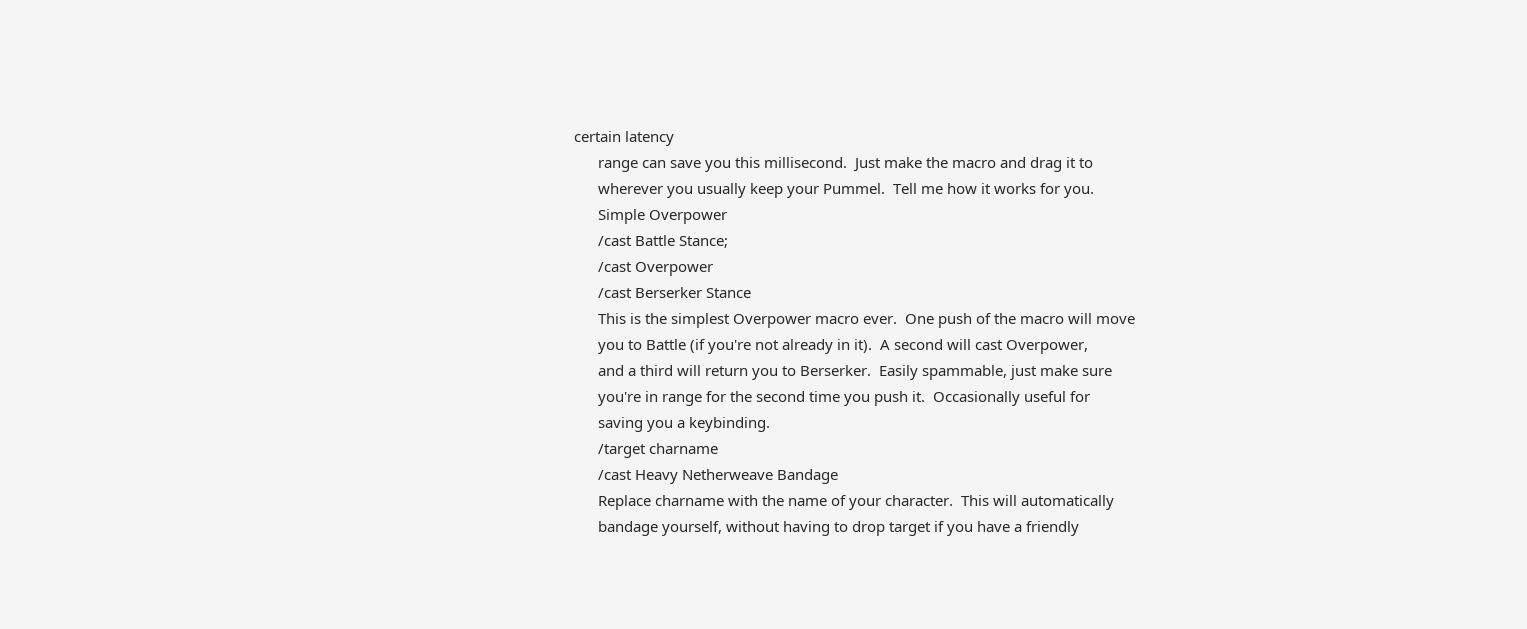certain latency
      range can save you this millisecond.  Just make the macro and drag it to
      wherever you usually keep your Pummel.  Tell me how it works for you.
      Simple Overpower
      /cast Battle Stance;
      /cast Overpower
      /cast Berserker Stance
      This is the simplest Overpower macro ever.  One push of the macro will move
      you to Battle (if you're not already in it).  A second will cast Overpower,
      and a third will return you to Berserker.  Easily spammable, just make sure
      you're in range for the second time you push it.  Occasionally useful for
      saving you a keybinding.
      /target charname
      /cast Heavy Netherweave Bandage
      Replace charname with the name of your character.  This will automatically
      bandage yourself, without having to drop target if you have a friendly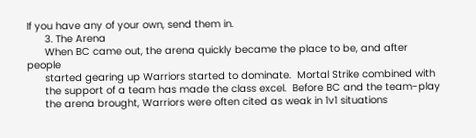If you have any of your own, send them in.
      3. The Arena
      When BC came out, the arena quickly became the place to be, and after people
      started gearing up Warriors started to dominate.  Mortal Strike combined with
      the support of a team has made the class excel.  Before BC and the team-play
      the arena brought, Warriors were often cited as weak in 1v1 situations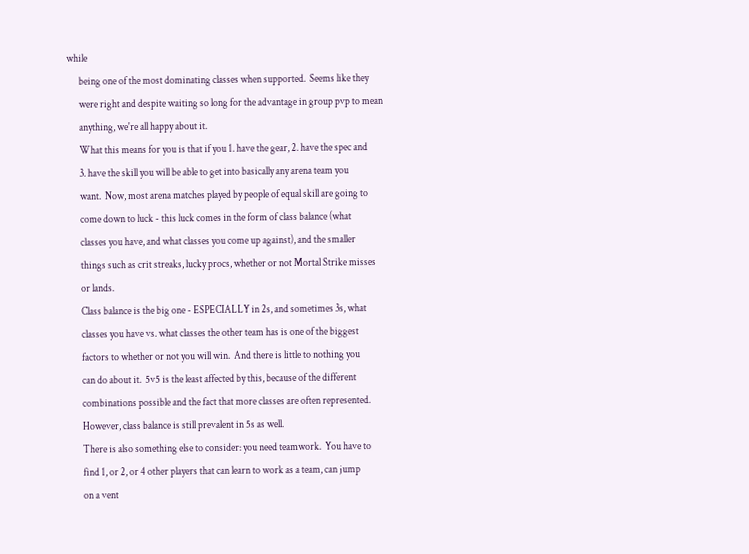while
      being one of the most dominating classes when supported.  Seems like they
      were right and despite waiting so long for the advantage in group pvp to mean
      anything, we're all happy about it.
      What this means for you is that if you 1. have the gear, 2. have the spec and
      3. have the skill you will be able to get into basically any arena team you
      want.  Now, most arena matches played by people of equal skill are going to
      come down to luck - this luck comes in the form of class balance (what
      classes you have, and what classes you come up against), and the smaller
      things such as crit streaks, lucky procs, whether or not Mortal Strike misses
      or lands.
      Class balance is the big one - ESPECIALLY in 2s, and sometimes 3s, what
      classes you have vs. what classes the other team has is one of the biggest
      factors to whether or not you will win.  And there is little to nothing you
      can do about it.  5v5 is the least affected by this, because of the different
      combinations possible and the fact that more classes are often represented.
      However, class balance is still prevalent in 5s as well.
      There is also something else to consider: you need teamwork.  You have to
      find 1, or 2, or 4 other players that can learn to work as a team, can jump
      on a vent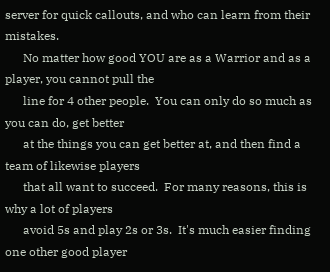server for quick callouts, and who can learn from their mistakes.
      No matter how good YOU are as a Warrior and as a player, you cannot pull the
      line for 4 other people.  You can only do so much as you can do, get better
      at the things you can get better at, and then find a team of likewise players
      that all want to succeed.  For many reasons, this is why a lot of players
      avoid 5s and play 2s or 3s.  It's much easier finding one other good player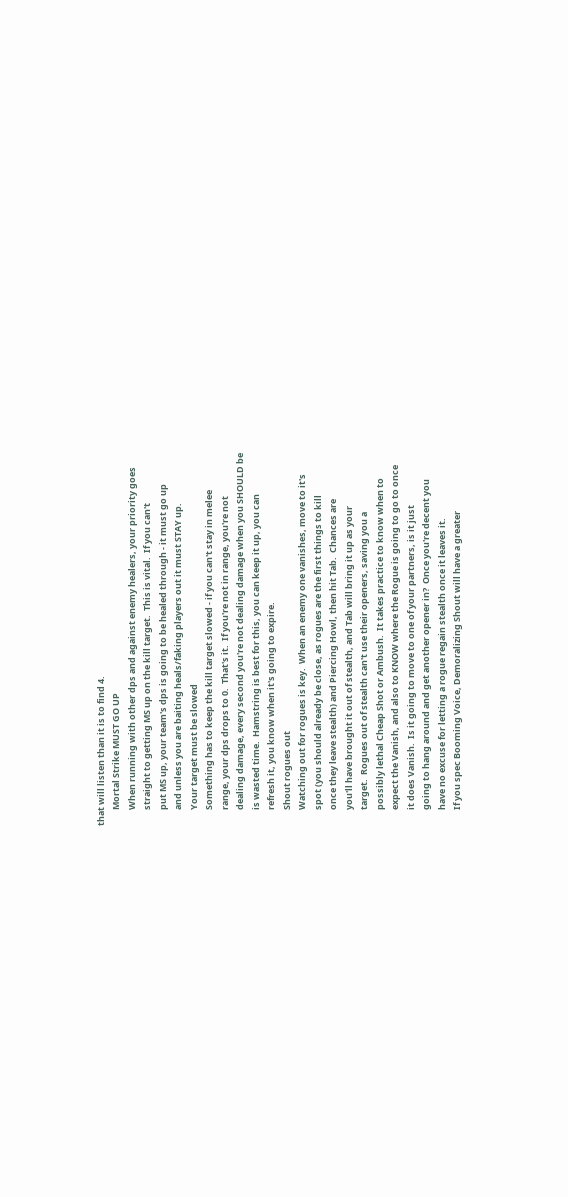that will listen than it is to find 4.
        Mortal Strike MUST GO UP
        When running with other dps and against enemy healers, your priority goes
        straight to getting MS up on the kill target.  This is vital.  If you can't
        put MS up, your team's dps is going to be healed through - it must go up
        and unless you are baiting heals/faking players out it must STAY up.
        Your target must be slowed
        Something has to keep the kill target slowed - if you can't stay in melee
        range, your dps drops to 0.  That's it.  If you're not in range, you're not
        dealing damage, every second you're not dealing damage when you SHOULD be
        is wasted time.  Hamstring is best for this, you can keep it up, you can
        refresh it, you know when it's going to expire.
        Shout rogues out
        Watching out for rogues is key.  When an enemy one vanishes, move to it's
        spot (you should already be close, as rogues are the first things to kill
        once they leave stealth) and Piercing Howl, then hit Tab.  Chances are
        you'll have brought it out of stealth, and Tab will bring it up as your
        target.  Rogues out of stealth can't use their openers, saving you a
        possibly lethal Cheap Shot or Ambush.  It takes practice to know when to
        expect the Vanish, and also to KNOW where the Rogue is going to go to once
        it does Vanish.  Is it going to move to one of your partners, is it just
        going to hang around and get another opener in?  Once you're decent you
        have no excuse for letting a rogue regain stealth once it leaves it.
        If you spec Booming Voice, Demoralizing Shout will have a greater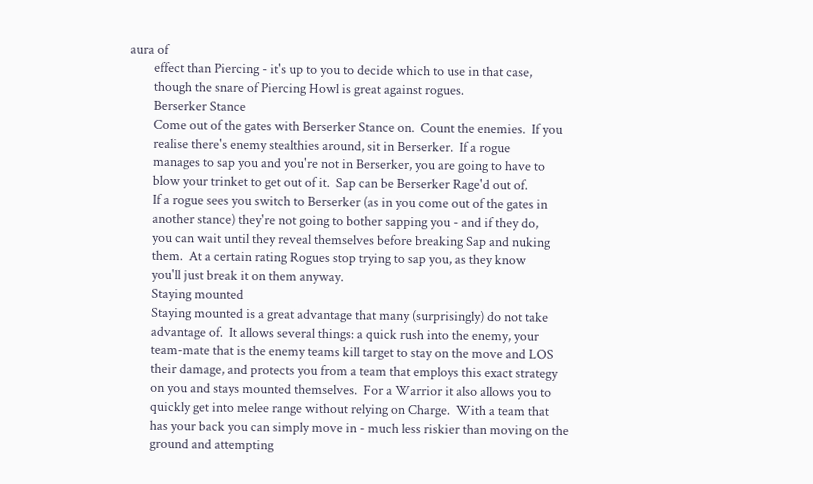aura of
        effect than Piercing - it's up to you to decide which to use in that case,
        though the snare of Piercing Howl is great against rogues.
        Berserker Stance
        Come out of the gates with Berserker Stance on.  Count the enemies.  If you
        realise there's enemy stealthies around, sit in Berserker.  If a rogue
        manages to sap you and you're not in Berserker, you are going to have to
        blow your trinket to get out of it.  Sap can be Berserker Rage'd out of.
        If a rogue sees you switch to Berserker (as in you come out of the gates in
        another stance) they're not going to bother sapping you - and if they do,
        you can wait until they reveal themselves before breaking Sap and nuking
        them.  At a certain rating Rogues stop trying to sap you, as they know
        you'll just break it on them anyway.
        Staying mounted
        Staying mounted is a great advantage that many (surprisingly) do not take
        advantage of.  It allows several things: a quick rush into the enemy, your
        team-mate that is the enemy teams kill target to stay on the move and LOS
        their damage, and protects you from a team that employs this exact strategy
        on you and stays mounted themselves.  For a Warrior it also allows you to
        quickly get into melee range without relying on Charge.  With a team that
        has your back you can simply move in - much less riskier than moving on the
        ground and attempting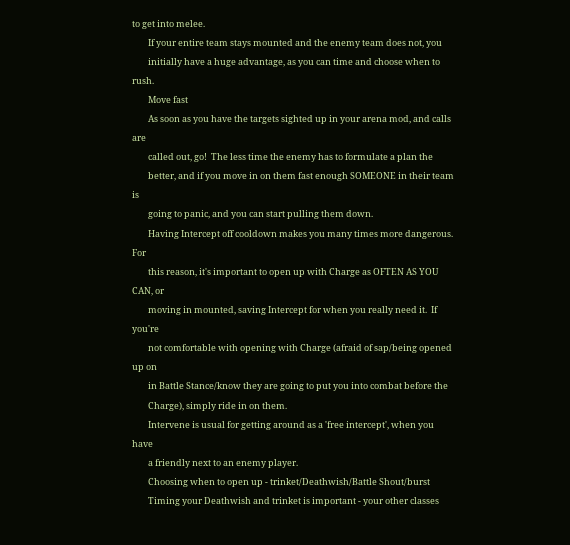to get into melee.
        If your entire team stays mounted and the enemy team does not, you
        initially have a huge advantage, as you can time and choose when to rush.
        Move fast
        As soon as you have the targets sighted up in your arena mod, and calls are
        called out, go!  The less time the enemy has to formulate a plan the
        better, and if you move in on them fast enough SOMEONE in their team is
        going to panic, and you can start pulling them down.
        Having Intercept off cooldown makes you many times more dangerous.  For
        this reason, it's important to open up with Charge as OFTEN AS YOU CAN, or
        moving in mounted, saving Intercept for when you really need it.  If you're
        not comfortable with opening with Charge (afraid of sap/being opened up on
        in Battle Stance/know they are going to put you into combat before the
        Charge), simply ride in on them.
        Intervene is usual for getting around as a 'free intercept', when you have
        a friendly next to an enemy player.
        Choosing when to open up - trinket/Deathwish/Battle Shout/burst
        Timing your Deathwish and trinket is important - your other classes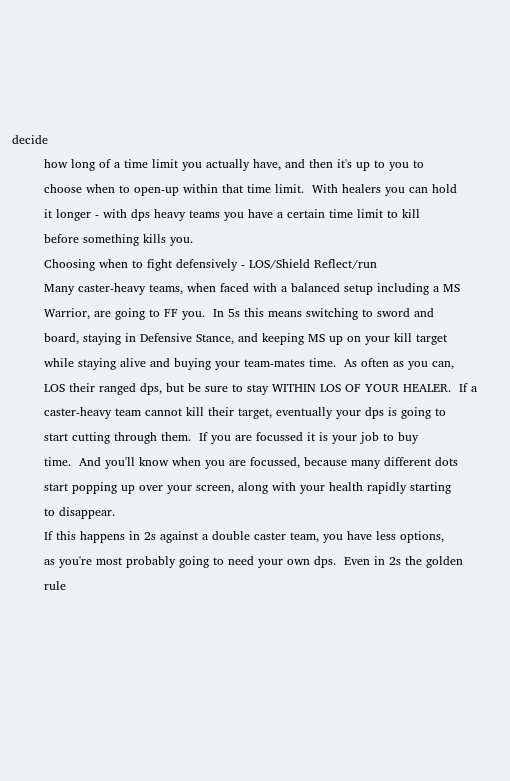decide
        how long of a time limit you actually have, and then it's up to you to
        choose when to open-up within that time limit.  With healers you can hold
        it longer - with dps heavy teams you have a certain time limit to kill
        before something kills you.
        Choosing when to fight defensively - LOS/Shield Reflect/run
        Many caster-heavy teams, when faced with a balanced setup including a MS
        Warrior, are going to FF you.  In 5s this means switching to sword and
        board, staying in Defensive Stance, and keeping MS up on your kill target
        while staying alive and buying your team-mates time.  As often as you can,
        LOS their ranged dps, but be sure to stay WITHIN LOS OF YOUR HEALER.  If a
        caster-heavy team cannot kill their target, eventually your dps is going to
        start cutting through them.  If you are focussed it is your job to buy
        time.  And you'll know when you are focussed, because many different dots
        start popping up over your screen, along with your health rapidly starting
        to disappear.
        If this happens in 2s against a double caster team, you have less options,
        as you're most probably going to need your own dps.  Even in 2s the golden
        rule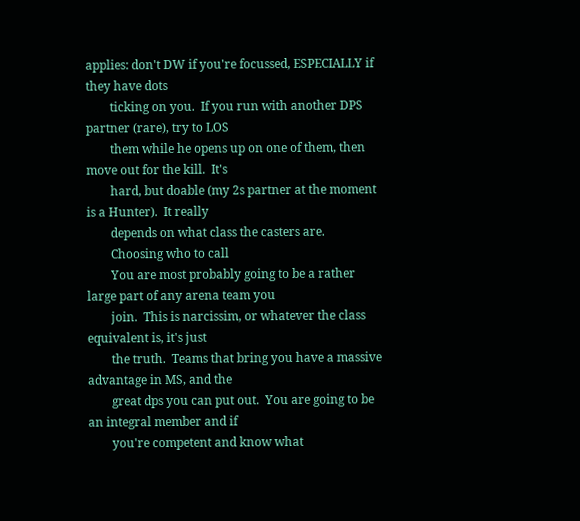applies: don't DW if you're focussed, ESPECIALLY if they have dots
        ticking on you.  If you run with another DPS partner (rare), try to LOS
        them while he opens up on one of them, then move out for the kill.  It's
        hard, but doable (my 2s partner at the moment is a Hunter).  It really
        depends on what class the casters are.
        Choosing who to call
        You are most probably going to be a rather large part of any arena team you
        join.  This is narcissim, or whatever the class equivalent is, it's just
        the truth.  Teams that bring you have a massive advantage in MS, and the
        great dps you can put out.  You are going to be an integral member and if
        you're competent and know what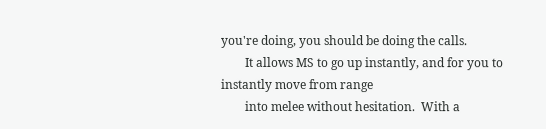you're doing, you should be doing the calls.
        It allows MS to go up instantly, and for you to instantly move from range
        into melee without hesitation.  With a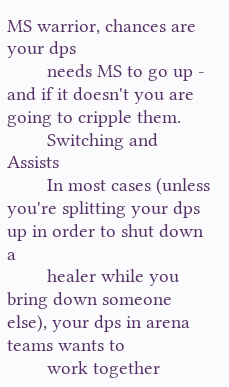MS warrior, chances are your dps
        needs MS to go up - and if it doesn't you are going to cripple them.
        Switching and Assists
        In most cases (unless you're splitting your dps up in order to shut down a
        healer while you bring down someone else), your dps in arena teams wants to
        work together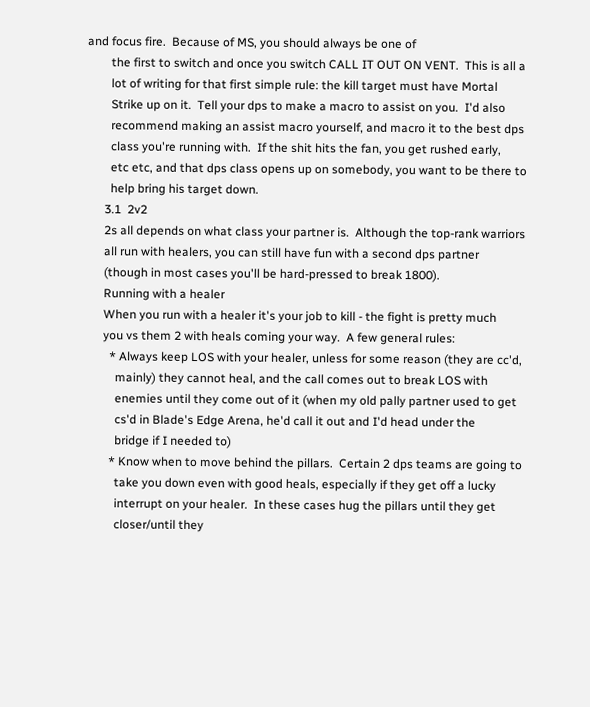and focus fire.  Because of MS, you should always be one of
        the first to switch and once you switch CALL IT OUT ON VENT.  This is all a
        lot of writing for that first simple rule: the kill target must have Mortal
        Strike up on it.  Tell your dps to make a macro to assist on you.  I'd also
        recommend making an assist macro yourself, and macro it to the best dps
        class you're running with.  If the shit hits the fan, you get rushed early,
        etc etc, and that dps class opens up on somebody, you want to be there to
        help bring his target down.
      3.1  2v2
      2s all depends on what class your partner is.  Although the top-rank warriors
      all run with healers, you can still have fun with a second dps partner
      (though in most cases you'll be hard-pressed to break 1800).
      Running with a healer
      When you run with a healer it's your job to kill - the fight is pretty much
      you vs them 2 with heals coming your way.  A few general rules:
        * Always keep LOS with your healer, unless for some reason (they are cc'd,
          mainly) they cannot heal, and the call comes out to break LOS with
          enemies until they come out of it (when my old pally partner used to get
          cs'd in Blade's Edge Arena, he'd call it out and I'd head under the
          bridge if I needed to)
        * Know when to move behind the pillars.  Certain 2 dps teams are going to
          take you down even with good heals, especially if they get off a lucky
          interrupt on your healer.  In these cases hug the pillars until they get
          closer/until they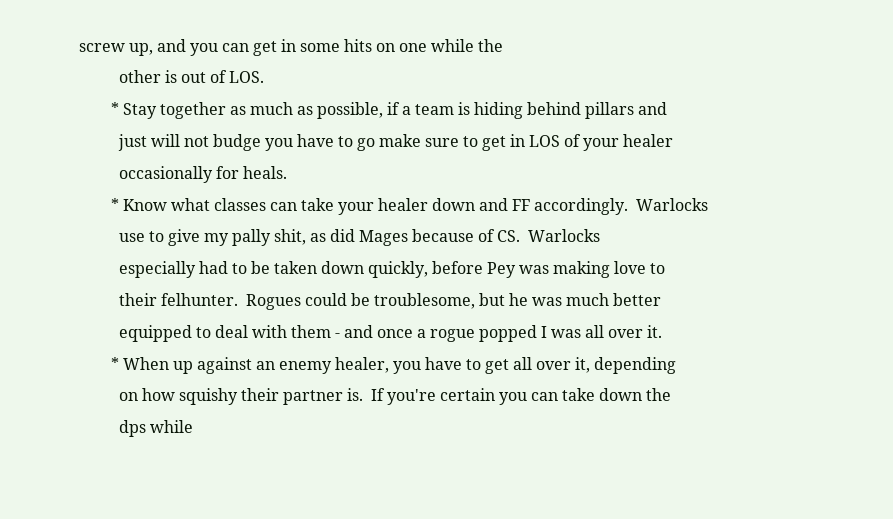screw up, and you can get in some hits on one while the
          other is out of LOS.
        * Stay together as much as possible, if a team is hiding behind pillars and
          just will not budge you have to go make sure to get in LOS of your healer
          occasionally for heals.
        * Know what classes can take your healer down and FF accordingly.  Warlocks
          use to give my pally shit, as did Mages because of CS.  Warlocks
          especially had to be taken down quickly, before Pey was making love to
          their felhunter.  Rogues could be troublesome, but he was much better
          equipped to deal with them - and once a rogue popped I was all over it.
        * When up against an enemy healer, you have to get all over it, depending
          on how squishy their partner is.  If you're certain you can take down the
          dps while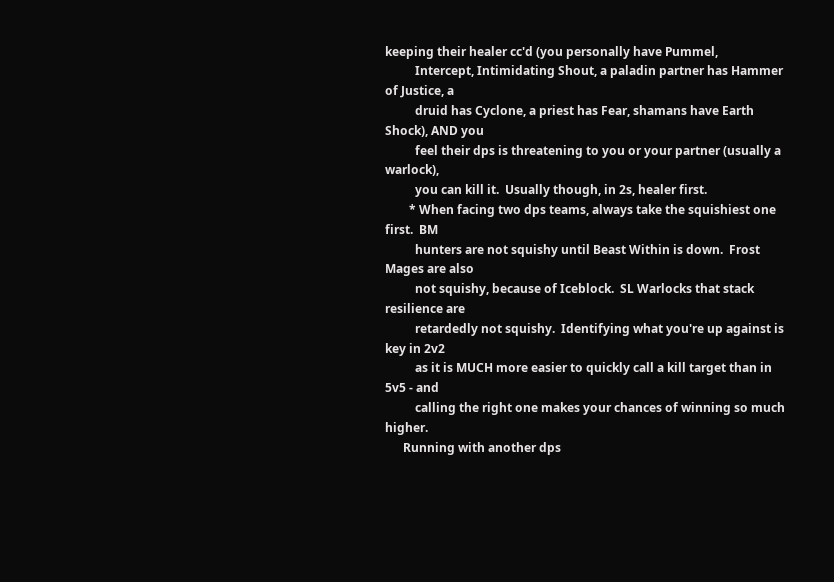keeping their healer cc'd (you personally have Pummel,
          Intercept, Intimidating Shout, a paladin partner has Hammer of Justice, a
          druid has Cyclone, a priest has Fear, shamans have Earth Shock), AND you
          feel their dps is threatening to you or your partner (usually a warlock),
          you can kill it.  Usually though, in 2s, healer first.
        * When facing two dps teams, always take the squishiest one first.  BM
          hunters are not squishy until Beast Within is down.  Frost Mages are also
          not squishy, because of Iceblock.  SL Warlocks that stack resilience are
          retardedly not squishy.  Identifying what you're up against is key in 2v2
          as it is MUCH more easier to quickly call a kill target than in 5v5 - and
          calling the right one makes your chances of winning so much higher.
      Running with another dps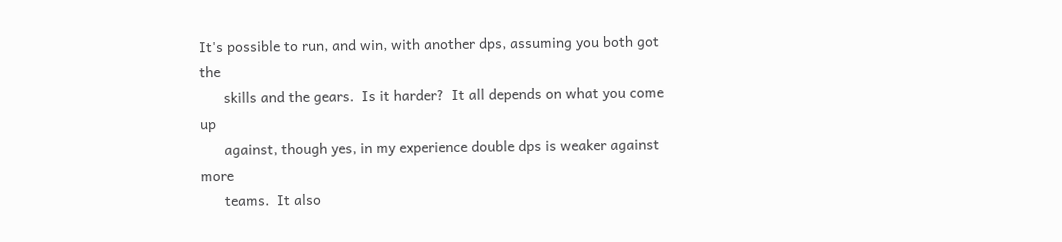It's possible to run, and win, with another dps, assuming you both got the
      skills and the gears.  Is it harder?  It all depends on what you come up
      against, though yes, in my experience double dps is weaker against more
      teams.  It also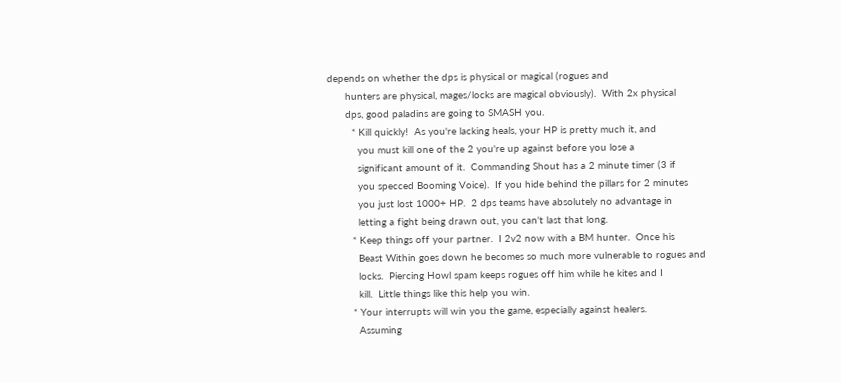depends on whether the dps is physical or magical (rogues and
      hunters are physical, mages/locks are magical obviously).  With 2x physical
      dps, good paladins are going to SMASH you.
        * Kill quickly!  As you're lacking heals, your HP is pretty much it, and
          you must kill one of the 2 you're up against before you lose a
          significant amount of it.  Commanding Shout has a 2 minute timer (3 if
          you specced Booming Voice).  If you hide behind the pillars for 2 minutes
          you just lost 1000+ HP.  2 dps teams have absolutely no advantage in
          letting a fight being drawn out, you can't last that long.
        * Keep things off your partner.  I 2v2 now with a BM hunter.  Once his
          Beast Within goes down he becomes so much more vulnerable to rogues and
          locks.  Piercing Howl spam keeps rogues off him while he kites and I
          kill.  Little things like this help you win.
        * Your interrupts will win you the game, especially against healers.
          Assuming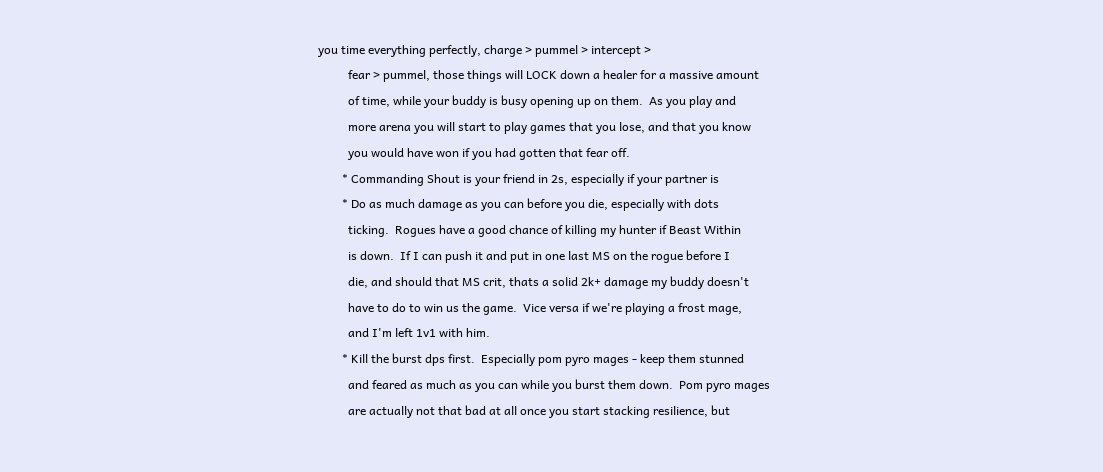you time everything perfectly, charge > pummel > intercept >
          fear > pummel, those things will LOCK down a healer for a massive amount
          of time, while your buddy is busy opening up on them.  As you play and
          more arena you will start to play games that you lose, and that you know
          you would have won if you had gotten that fear off.
        * Commanding Shout is your friend in 2s, especially if your partner is
        * Do as much damage as you can before you die, especially with dots
          ticking.  Rogues have a good chance of killing my hunter if Beast Within
          is down.  If I can push it and put in one last MS on the rogue before I
          die, and should that MS crit, thats a solid 2k+ damage my buddy doesn't
          have to do to win us the game.  Vice versa if we're playing a frost mage,
          and I'm left 1v1 with him.
        * Kill the burst dps first.  Especially pom pyro mages - keep them stunned
          and feared as much as you can while you burst them down.  Pom pyro mages
          are actually not that bad at all once you start stacking resilience, but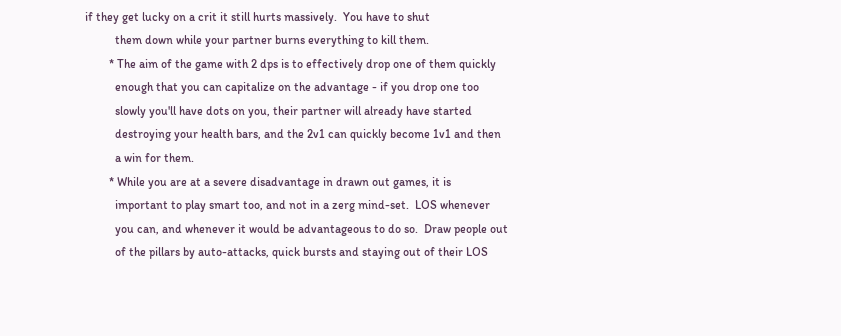if they get lucky on a crit it still hurts massively.  You have to shut
          them down while your partner burns everything to kill them.
        * The aim of the game with 2 dps is to effectively drop one of them quickly
          enough that you can capitalize on the advantage - if you drop one too
          slowly you'll have dots on you, their partner will already have started
          destroying your health bars, and the 2v1 can quickly become 1v1 and then
          a win for them.
        * While you are at a severe disadvantage in drawn out games, it is
          important to play smart too, and not in a zerg mind-set.  LOS whenever
          you can, and whenever it would be advantageous to do so.  Draw people out
          of the pillars by auto-attacks, quick bursts and staying out of their LOS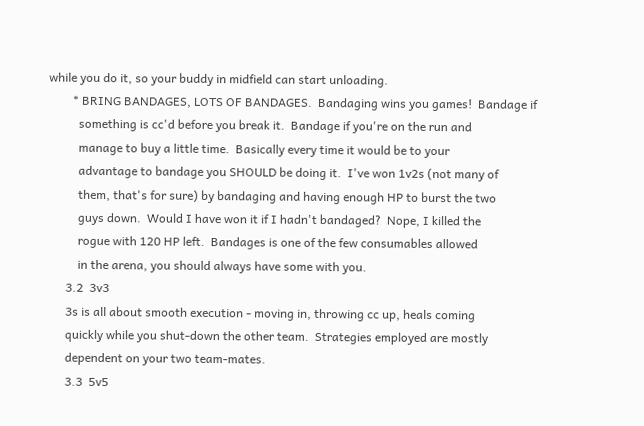while you do it, so your buddy in midfield can start unloading.
        * BRING BANDAGES, LOTS OF BANDAGES.  Bandaging wins you games!  Bandage if
          something is cc'd before you break it.  Bandage if you're on the run and
          manage to buy a little time.  Basically every time it would be to your
          advantage to bandage you SHOULD be doing it.  I've won 1v2s (not many of
          them, that's for sure) by bandaging and having enough HP to burst the two
          guys down.  Would I have won it if I hadn't bandaged?  Nope, I killed the
          rogue with 120 HP left.  Bandages is one of the few consumables allowed
          in the arena, you should always have some with you.
      3.2  3v3
      3s is all about smooth execution - moving in, throwing cc up, heals coming
      quickly while you shut-down the other team.  Strategies employed are mostly
      dependent on your two team-mates.
      3.3  5v5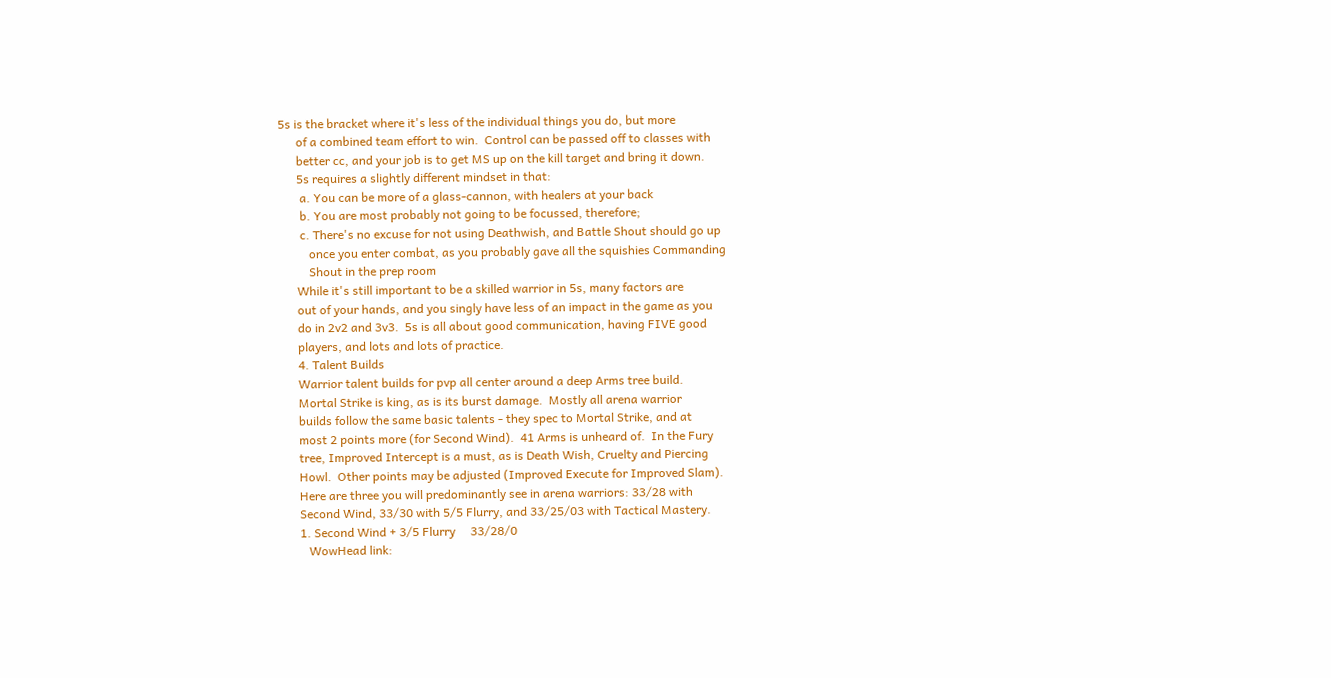5s is the bracket where it's less of the individual things you do, but more
      of a combined team effort to win.  Control can be passed off to classes with
      better cc, and your job is to get MS up on the kill target and bring it down.
      5s requires a slightly different mindset in that:
       a. You can be more of a glass-cannon, with healers at your back
       b. You are most probably not going to be focussed, therefore;
       c. There's no excuse for not using Deathwish, and Battle Shout should go up
          once you enter combat, as you probably gave all the squishies Commanding
          Shout in the prep room
      While it's still important to be a skilled warrior in 5s, many factors are
      out of your hands, and you singly have less of an impact in the game as you
      do in 2v2 and 3v3.  5s is all about good communication, having FIVE good
      players, and lots and lots of practice.
      4. Talent Builds
      Warrior talent builds for pvp all center around a deep Arms tree build.
      Mortal Strike is king, as is its burst damage.  Mostly all arena warrior
      builds follow the same basic talents - they spec to Mortal Strike, and at
      most 2 points more (for Second Wind).  41 Arms is unheard of.  In the Fury
      tree, Improved Intercept is a must, as is Death Wish, Cruelty and Piercing
      Howl.  Other points may be adjusted (Improved Execute for Improved Slam).
      Here are three you will predominantly see in arena warriors: 33/28 with
      Second Wind, 33/30 with 5/5 Flurry, and 33/25/03 with Tactical Mastery.
      1. Second Wind + 3/5 Flurry     33/28/0
         WowHead link: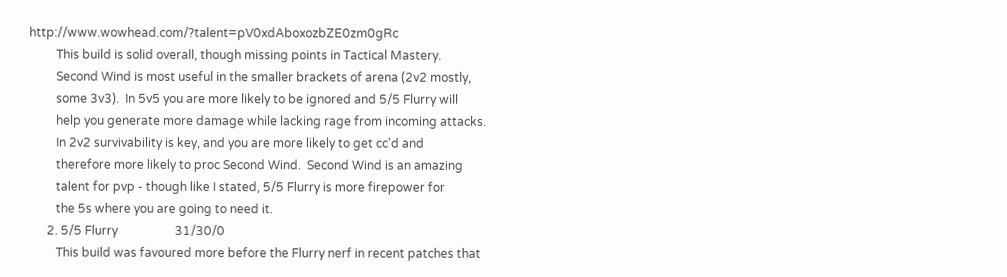http://www.wowhead.com/?talent=pV0xdAboxozbZE0zm0gRc
         This build is solid overall, though missing points in Tactical Mastery.
         Second Wind is most useful in the smaller brackets of arena (2v2 mostly,
         some 3v3).  In 5v5 you are more likely to be ignored and 5/5 Flurry will
         help you generate more damage while lacking rage from incoming attacks.
         In 2v2 survivability is key, and you are more likely to get cc'd and
         therefore more likely to proc Second Wind.  Second Wind is an amazing
         talent for pvp - though like I stated, 5/5 Flurry is more firepower for
         the 5s where you are going to need it.
      2. 5/5 Flurry                   31/30/0
         This build was favoured more before the Flurry nerf in recent patches that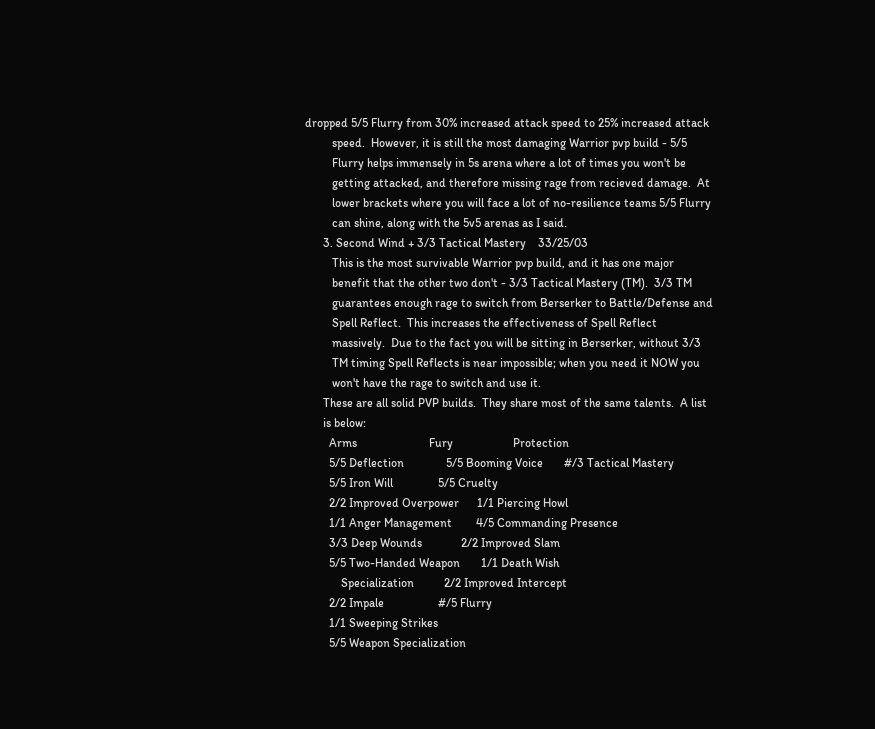dropped 5/5 Flurry from 30% increased attack speed to 25% increased attack
         speed.  However, it is still the most damaging Warrior pvp build - 5/5
         Flurry helps immensely in 5s arena where a lot of times you won't be
         getting attacked, and therefore missing rage from recieved damage.  At
         lower brackets where you will face a lot of no-resilience teams 5/5 Flurry
         can shine, along with the 5v5 arenas as I said.
      3. Second Wind + 3/3 Tactical Mastery    33/25/03
         This is the most survivable Warrior pvp build, and it has one major
         benefit that the other two don't - 3/3 Tactical Mastery (TM).  3/3 TM
         guarantees enough rage to switch from Berserker to Battle/Defense and
         Spell Reflect.  This increases the effectiveness of Spell Reflect
         massively.  Due to the fact you will be sitting in Berserker, without 3/3
         TM timing Spell Reflects is near impossible; when you need it NOW you
         won't have the rage to switch and use it.
      These are all solid PVP builds.  They share most of the same talents.  A list
      is below:
        Arms                        Fury                    Protection
        5/5 Deflection              5/5 Booming Voice       #/3 Tactical Mastery
        5/5 Iron Will               5/5 Cruelty
        2/2 Improved Overpower      1/1 Piercing Howl
        1/1 Anger Management        4/5 Commanding Presence
        3/3 Deep Wounds             2/2 Improved Slam
        5/5 Two-Handed Weapon       1/1 Death Wish
            Specialization          2/2 Improved Intercept
        2/2 Impale                  #/5 Flurry
        1/1 Sweeping Strikes
        5/5 Weapon Specialization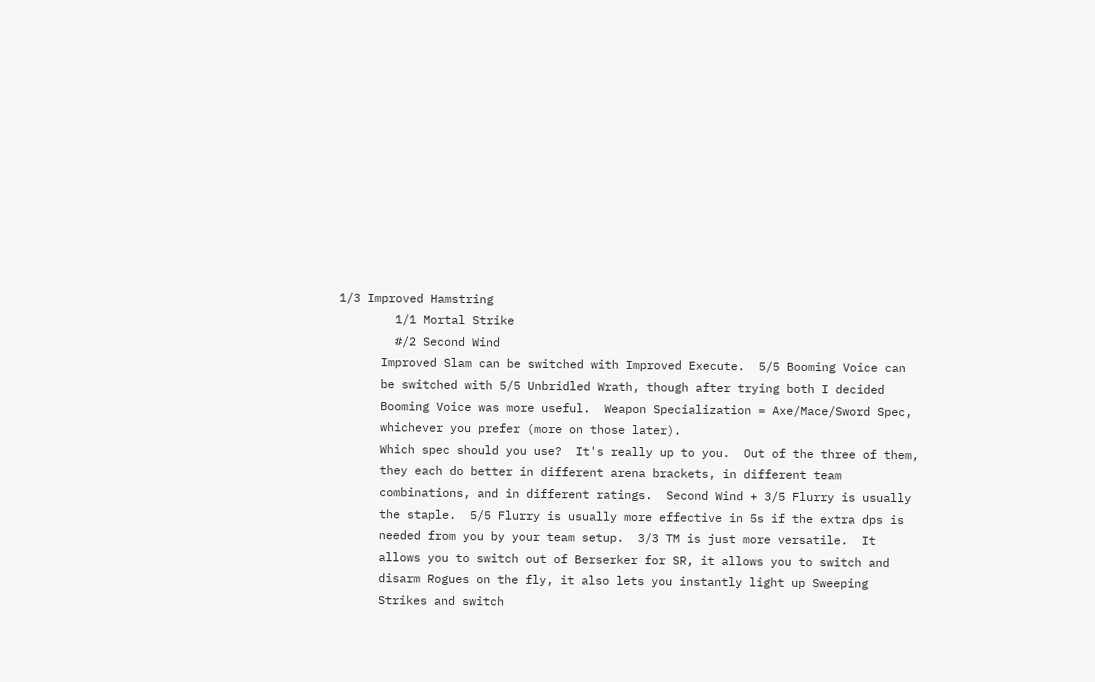1/3 Improved Hamstring
        1/1 Mortal Strike
        #/2 Second Wind
      Improved Slam can be switched with Improved Execute.  5/5 Booming Voice can
      be switched with 5/5 Unbridled Wrath, though after trying both I decided
      Booming Voice was more useful.  Weapon Specialization = Axe/Mace/Sword Spec,
      whichever you prefer (more on those later).
      Which spec should you use?  It's really up to you.  Out of the three of them,
      they each do better in different arena brackets, in different team
      combinations, and in different ratings.  Second Wind + 3/5 Flurry is usually
      the staple.  5/5 Flurry is usually more effective in 5s if the extra dps is
      needed from you by your team setup.  3/3 TM is just more versatile.  It
      allows you to switch out of Berserker for SR, it allows you to switch and
      disarm Rogues on the fly, it also lets you instantly light up Sweeping
      Strikes and switch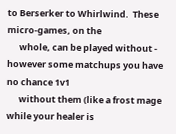to Berserker to Whirlwind.  These micro-games, on the
      whole, can be played without - however some matchups you have no chance 1v1
      without them (like a frost mage while your healer is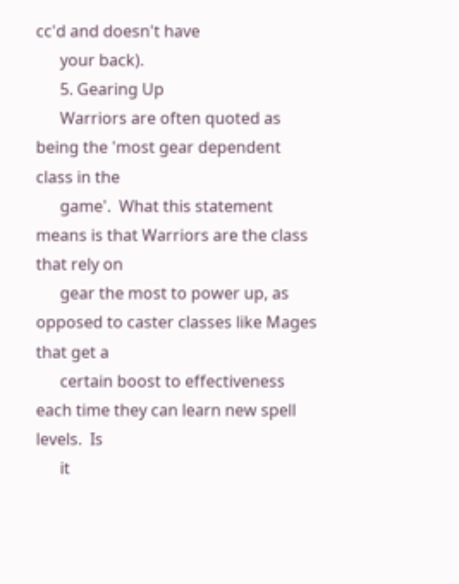cc'd and doesn't have
      your back).
      5. Gearing Up
      Warriors are often quoted as being the 'most gear dependent class in the
      game'.  What this statement means is that Warriors are the class that rely on
      gear the most to power up, as opposed to caster classes like Mages that get a
      certain boost to effectiveness each time they can learn new spell levels.  Is
      it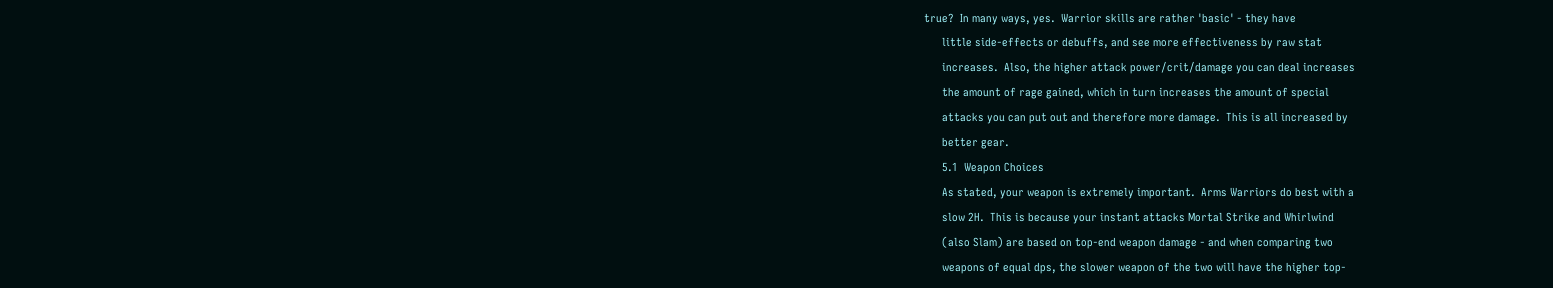true?  In many ways, yes.  Warrior skills are rather 'basic' - they have
      little side-effects or debuffs, and see more effectiveness by raw stat
      increases.  Also, the higher attack power/crit/damage you can deal increases
      the amount of rage gained, which in turn increases the amount of special
      attacks you can put out and therefore more damage.  This is all increased by
      better gear.
      5.1  Weapon Choices
      As stated, your weapon is extremely important.  Arms Warriors do best with a
      slow 2H.  This is because your instant attacks Mortal Strike and Whirlwind
      (also Slam) are based on top-end weapon damage - and when comparing two
      weapons of equal dps, the slower weapon of the two will have the higher top-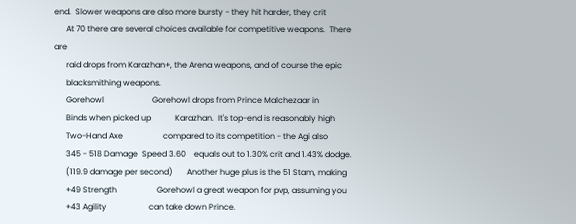end.  Slower weapons are also more bursty - they hit harder, they crit
      At 70 there are several choices available for competitive weapons.  There are
      raid drops from Karazhan+, the Arena weapons, and of course the epic
      blacksmithing weapons.
      Gorehowl                        Gorehowl drops from Prince Malchezaar in
      Binds when picked up            Karazhan.  It's top-end is reasonably high
      Two-Hand Axe                    compared to its competition - the Agi also
      345 - 518 Damage  Speed 3.60    equals out to 1.30% crit and 1.43% dodge.
      (119.9 damage per second)       Another huge plus is the 51 Stam, making
      +49 Strength                    Gorehowl a great weapon for pvp, assuming you
      +43 Agility                     can take down Prince.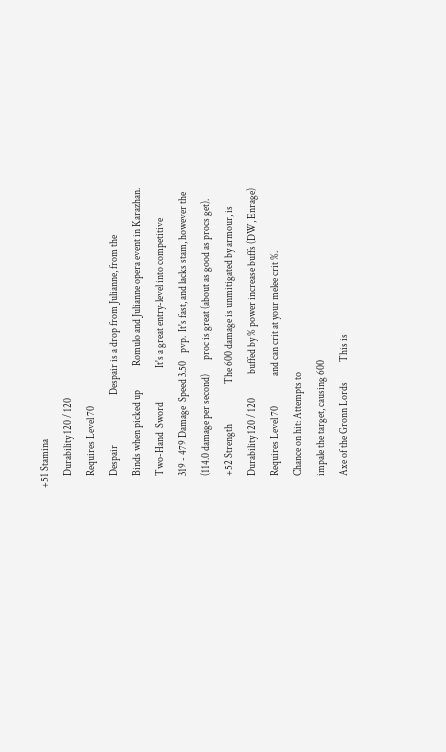+51 Stamina
      Durability 120 / 120
      Requires Level 70
      Despair                         Despair is a drop from Julianne, from the
      Binds when picked up            Romulo and Julianne opera event in Karazhan.
      Two-Hand  Sword                 It's a great entry-level into competitive
      319 - 479 Damage  Speed 3.50    pvp.  It's fast, and lacks stam, however the
      (114.0 damage per second)       proc is great (about as good as procs get).
      +52 Strength                    The 600 damage is unmitigated by armour, is
      Durability 120 / 120            buffed by % power increase buffs (DW, Enrage)
      Requires Level 70               and can crit at your melee crit %.
      Chance on hit: Attempts to
      impale the target, causing 600
      Axe of the Gronn Lords          This is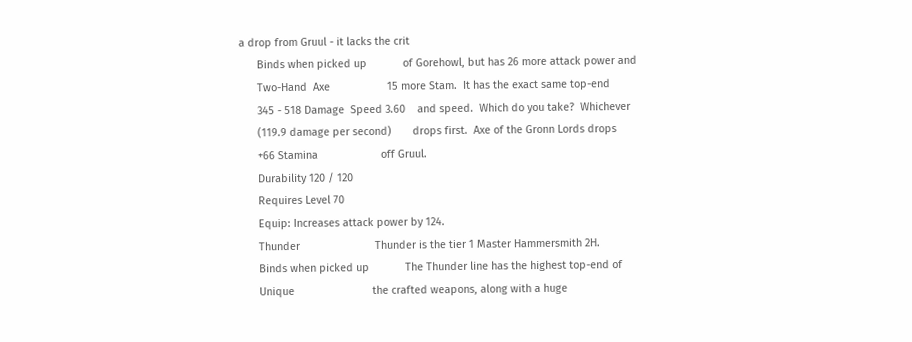a drop from Gruul - it lacks the crit
      Binds when picked up            of Gorehowl, but has 26 more attack power and
      Two-Hand  Axe                   15 more Stam.  It has the exact same top-end
      345 - 518 Damage  Speed 3.60    and speed.  Which do you take?  Whichever
      (119.9 damage per second)       drops first.  Axe of the Gronn Lords drops
      +66 Stamina                     off Gruul.
      Durability 120 / 120
      Requires Level 70
      Equip: Increases attack power by 124.
      Thunder                         Thunder is the tier 1 Master Hammersmith 2H.
      Binds when picked up            The Thunder line has the highest top-end of
      Unique                          the crafted weapons, along with a huge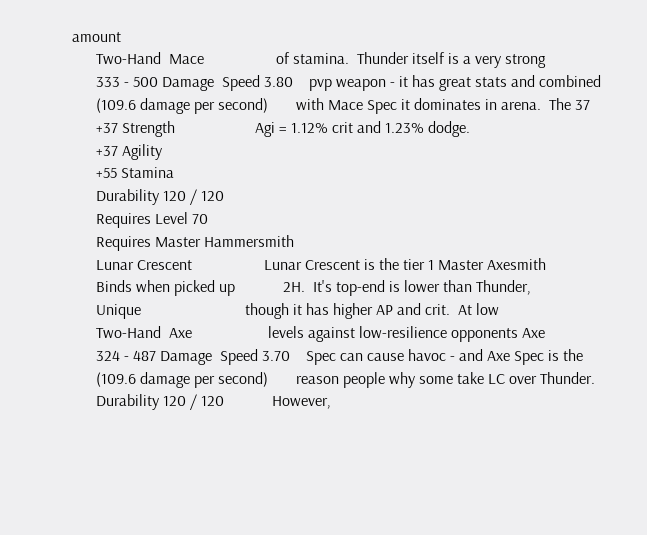amount
      Two-Hand  Mace                  of stamina.  Thunder itself is a very strong
      333 - 500 Damage  Speed 3.80    pvp weapon - it has great stats and combined
      (109.6 damage per second)       with Mace Spec it dominates in arena.  The 37
      +37 Strength                    Agi = 1.12% crit and 1.23% dodge.
      +37 Agility
      +55 Stamina
      Durability 120 / 120
      Requires Level 70
      Requires Master Hammersmith
      Lunar Crescent                  Lunar Crescent is the tier 1 Master Axesmith
      Binds when picked up            2H.  It's top-end is lower than Thunder,
      Unique                          though it has higher AP and crit.  At low
      Two-Hand  Axe                   levels against low-resilience opponents Axe
      324 - 487 Damage  Speed 3.70    Spec can cause havoc - and Axe Spec is the
      (109.6 damage per second)       reason people why some take LC over Thunder.
      Durability 120 / 120            However,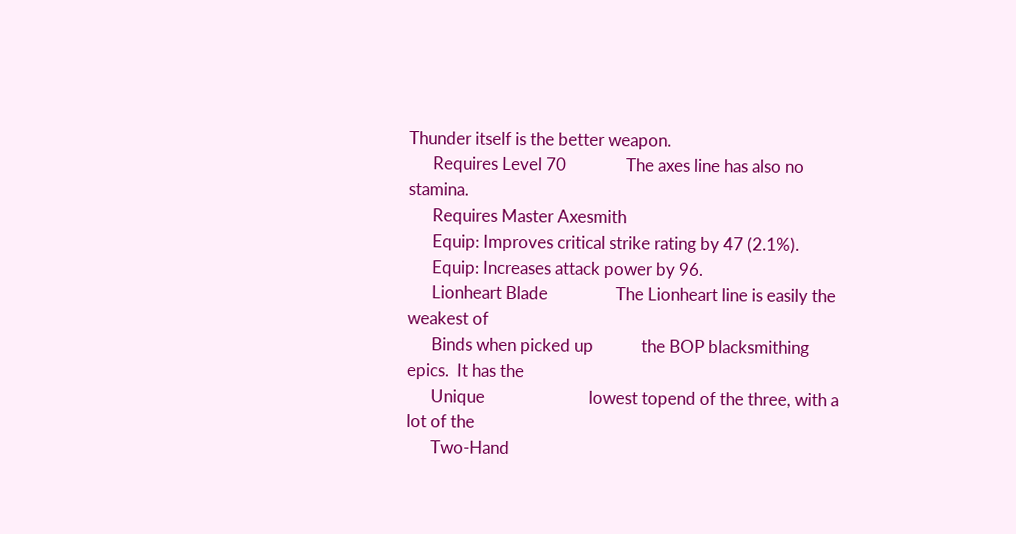Thunder itself is the better weapon.
      Requires Level 70               The axes line has also no stamina.
      Requires Master Axesmith
      Equip: Improves critical strike rating by 47 (2.1%).
      Equip: Increases attack power by 96.
      Lionheart Blade                 The Lionheart line is easily the weakest of
      Binds when picked up            the BOP blacksmithing epics.  It has the
      Unique                          lowest topend of the three, with a lot of the
      Two-Hand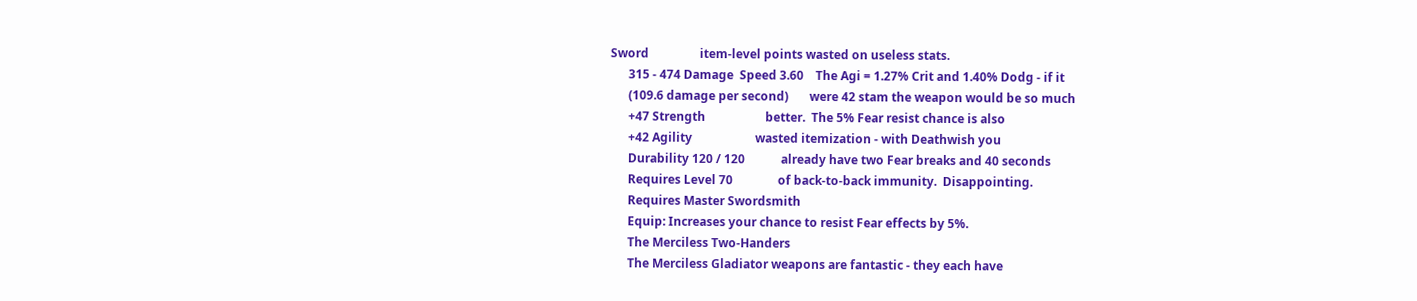Sword                 item-level points wasted on useless stats.
      315 - 474 Damage  Speed 3.60    The Agi = 1.27% Crit and 1.40% Dodg - if it
      (109.6 damage per second)       were 42 stam the weapon would be so much
      +47 Strength                    better.  The 5% Fear resist chance is also
      +42 Agility                     wasted itemization - with Deathwish you
      Durability 120 / 120            already have two Fear breaks and 40 seconds
      Requires Level 70               of back-to-back immunity.  Disappointing.
      Requires Master Swordsmith
      Equip: Increases your chance to resist Fear effects by 5%.
      The Merciless Two-Handers
      The Merciless Gladiator weapons are fantastic - they each have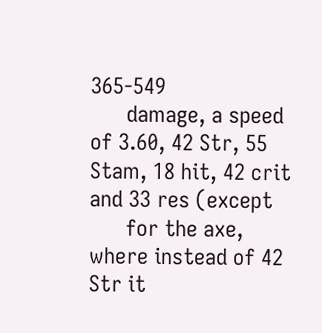365-549
      damage, a speed of 3.60, 42 Str, 55 Stam, 18 hit, 42 crit and 33 res (except
      for the axe, where instead of 42 Str it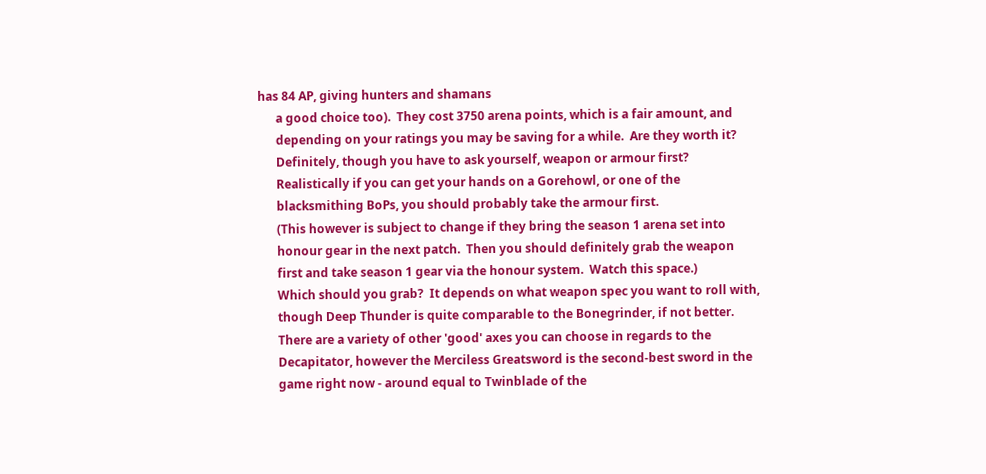has 84 AP, giving hunters and shamans
      a good choice too).  They cost 3750 arena points, which is a fair amount, and
      depending on your ratings you may be saving for a while.  Are they worth it?
      Definitely, though you have to ask yourself, weapon or armour first?
      Realistically if you can get your hands on a Gorehowl, or one of the
      blacksmithing BoPs, you should probably take the armour first.
      (This however is subject to change if they bring the season 1 arena set into
      honour gear in the next patch.  Then you should definitely grab the weapon
      first and take season 1 gear via the honour system.  Watch this space.)
      Which should you grab?  It depends on what weapon spec you want to roll with,
      though Deep Thunder is quite comparable to the Bonegrinder, if not better.
      There are a variety of other 'good' axes you can choose in regards to the
      Decapitator, however the Merciless Greatsword is the second-best sword in the
      game right now - around equal to Twinblade of the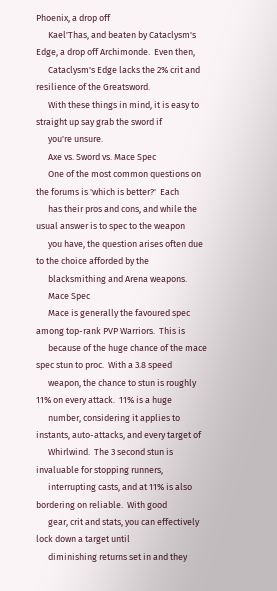Phoenix, a drop off
      Kael'Thas, and beaten by Cataclysm's Edge, a drop off Archimonde.  Even then,
      Cataclysm's Edge lacks the 2% crit and resilience of the Greatsword.
      With these things in mind, it is easy to straight up say grab the sword if
      you're unsure.
      Axe vs. Sword vs. Mace Spec
      One of the most common questions on the forums is 'which is better?'  Each
      has their pros and cons, and while the usual answer is to spec to the weapon
      you have, the question arises often due to the choice afforded by the
      blacksmithing and Arena weapons.
      Mace Spec
      Mace is generally the favoured spec among top-rank PVP Warriors.  This is
      because of the huge chance of the mace spec stun to proc.  With a 3.8 speed
      weapon, the chance to stun is roughly 11% on every attack.  11% is a huge
      number, considering it applies to instants, auto-attacks, and every target of
      Whirlwind.  The 3 second stun is invaluable for stopping runners,
      interrupting casts, and at 11% is also bordering on reliable.  With good
      gear, crit and stats, you can effectively lock down a target until
      diminishing returns set in and they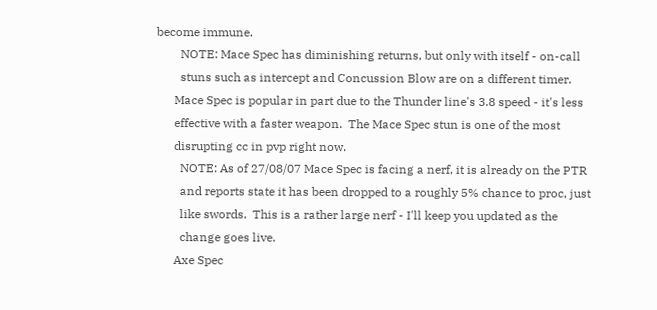become immune.
        NOTE: Mace Spec has diminishing returns, but only with itself - on-call
        stuns such as intercept and Concussion Blow are on a different timer.
      Mace Spec is popular in part due to the Thunder line's 3.8 speed - it's less
      effective with a faster weapon.  The Mace Spec stun is one of the most
      disrupting cc in pvp right now.
        NOTE: As of 27/08/07 Mace Spec is facing a nerf, it is already on the PTR
        and reports state it has been dropped to a roughly 5% chance to proc, just
        like swords.  This is a rather large nerf - I'll keep you updated as the
        change goes live.
      Axe Spec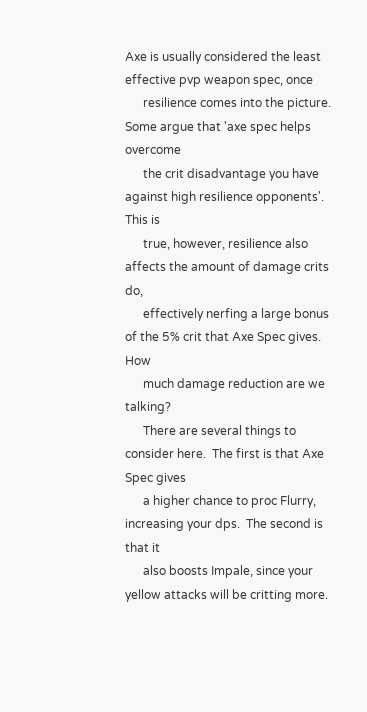Axe is usually considered the least effective pvp weapon spec, once
      resilience comes into the picture.  Some argue that 'axe spec helps overcome
      the crit disadvantage you have against high resilience opponents'.  This is
      true, however, resilience also affects the amount of damage crits do,
      effectively nerfing a large bonus of the 5% crit that Axe Spec gives.  How
      much damage reduction are we talking?
      There are several things to consider here.  The first is that Axe Spec gives
      a higher chance to proc Flurry, increasing your dps.  The second is that it
      also boosts Impale, since your yellow attacks will be critting more.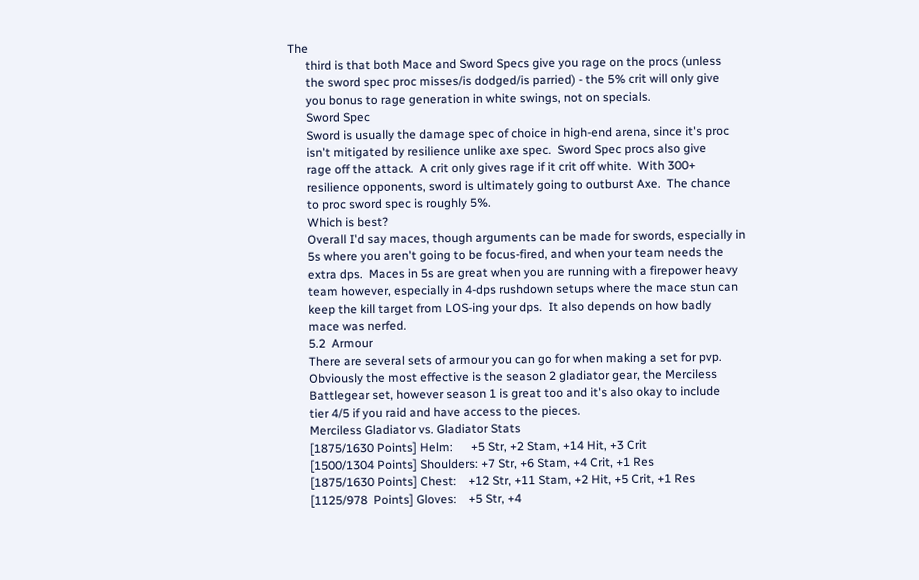The
      third is that both Mace and Sword Specs give you rage on the procs (unless
      the sword spec proc misses/is dodged/is parried) - the 5% crit will only give
      you bonus to rage generation in white swings, not on specials.
      Sword Spec
      Sword is usually the damage spec of choice in high-end arena, since it's proc
      isn't mitigated by resilience unlike axe spec.  Sword Spec procs also give
      rage off the attack.  A crit only gives rage if it crit off white.  With 300+
      resilience opponents, sword is ultimately going to outburst Axe.  The chance
      to proc sword spec is roughly 5%.
      Which is best?
      Overall I'd say maces, though arguments can be made for swords, especially in
      5s where you aren't going to be focus-fired, and when your team needs the
      extra dps.  Maces in 5s are great when you are running with a firepower heavy
      team however, especially in 4-dps rushdown setups where the mace stun can
      keep the kill target from LOS-ing your dps.  It also depends on how badly
      mace was nerfed.
      5.2  Armour
      There are several sets of armour you can go for when making a set for pvp.
      Obviously the most effective is the season 2 gladiator gear, the Merciless
      Battlegear set, however season 1 is great too and it's also okay to include
      tier 4/5 if you raid and have access to the pieces.
      Merciless Gladiator vs. Gladiator Stats
      [1875/1630 Points] Helm:      +5 Str, +2 Stam, +14 Hit, +3 Crit
      [1500/1304 Points] Shoulders: +7 Str, +6 Stam, +4 Crit, +1 Res
      [1875/1630 Points] Chest:    +12 Str, +11 Stam, +2 Hit, +5 Crit, +1 Res
      [1125/978  Points] Gloves:    +5 Str, +4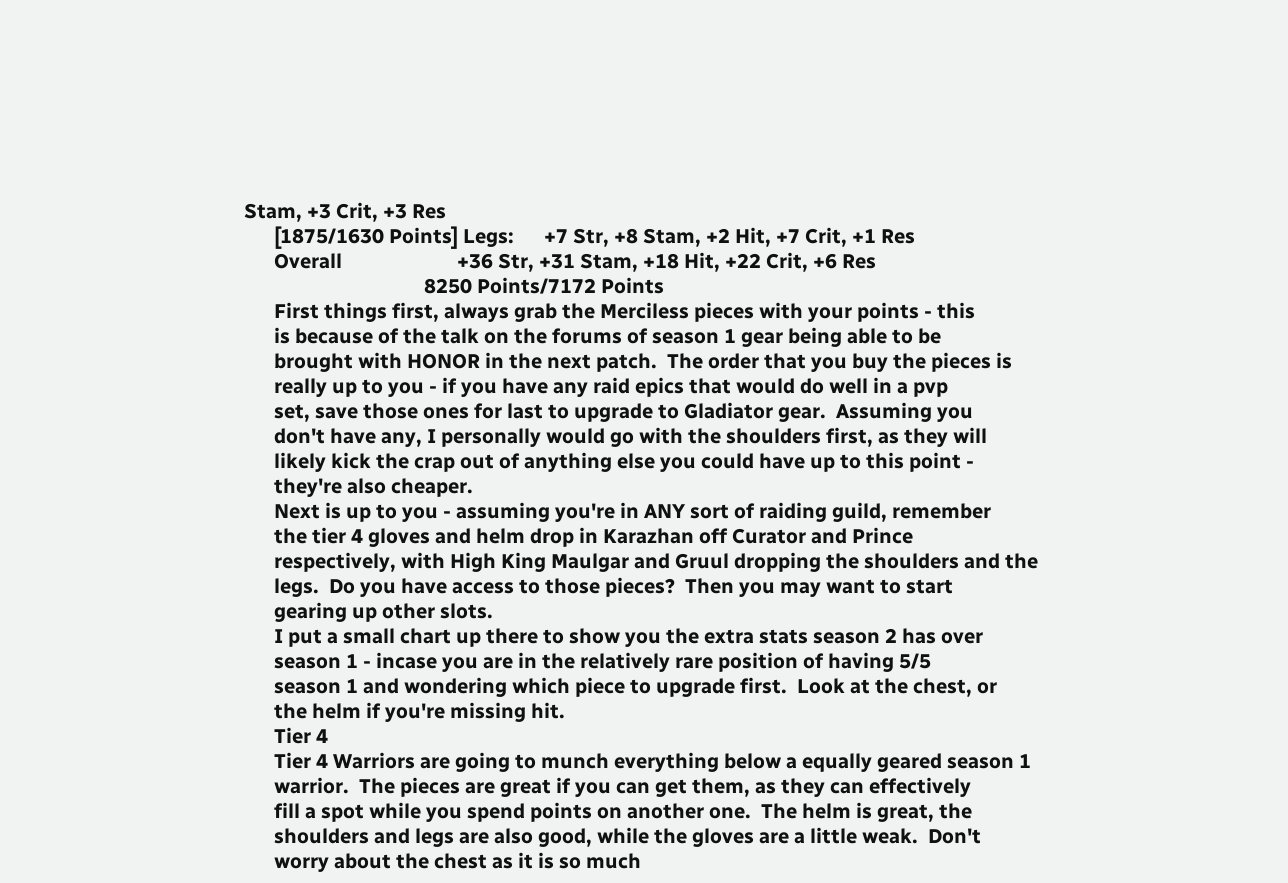Stam, +3 Crit, +3 Res
      [1875/1630 Points] Legs:      +7 Str, +8 Stam, +2 Hit, +7 Crit, +1 Res
      Overall                       +36 Str, +31 Stam, +18 Hit, +22 Crit, +6 Res
                                    8250 Points/7172 Points
      First things first, always grab the Merciless pieces with your points - this
      is because of the talk on the forums of season 1 gear being able to be
      brought with HONOR in the next patch.  The order that you buy the pieces is
      really up to you - if you have any raid epics that would do well in a pvp
      set, save those ones for last to upgrade to Gladiator gear.  Assuming you
      don't have any, I personally would go with the shoulders first, as they will
      likely kick the crap out of anything else you could have up to this point -
      they're also cheaper.
      Next is up to you - assuming you're in ANY sort of raiding guild, remember
      the tier 4 gloves and helm drop in Karazhan off Curator and Prince
      respectively, with High King Maulgar and Gruul dropping the shoulders and the
      legs.  Do you have access to those pieces?  Then you may want to start
      gearing up other slots.
      I put a small chart up there to show you the extra stats season 2 has over
      season 1 - incase you are in the relatively rare position of having 5/5
      season 1 and wondering which piece to upgrade first.  Look at the chest, or
      the helm if you're missing hit.
      Tier 4
      Tier 4 Warriors are going to munch everything below a equally geared season 1
      warrior.  The pieces are great if you can get them, as they can effectively
      fill a spot while you spend points on another one.  The helm is great, the
      shoulders and legs are also good, while the gloves are a little weak.  Don't
      worry about the chest as it is so much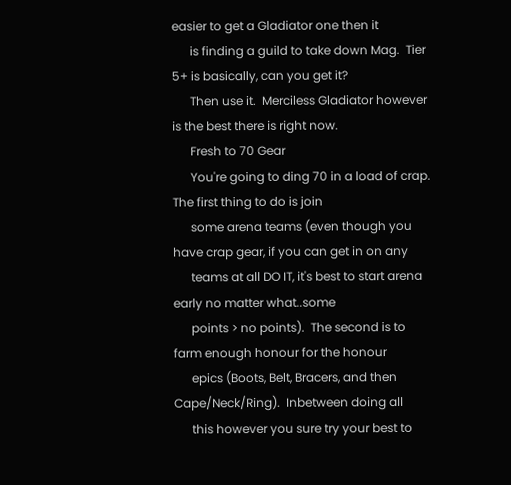easier to get a Gladiator one then it
      is finding a guild to take down Mag.  Tier 5+ is basically, can you get it?
      Then use it.  Merciless Gladiator however is the best there is right now.
      Fresh to 70 Gear
      You're going to ding 70 in a load of crap.  The first thing to do is join
      some arena teams (even though you have crap gear, if you can get in on any
      teams at all DO IT, it's best to start arena early no matter what..some
      points > no points).  The second is to farm enough honour for the honour
      epics (Boots, Belt, Bracers, and then Cape/Neck/Ring).  Inbetween doing all
      this however you sure try your best to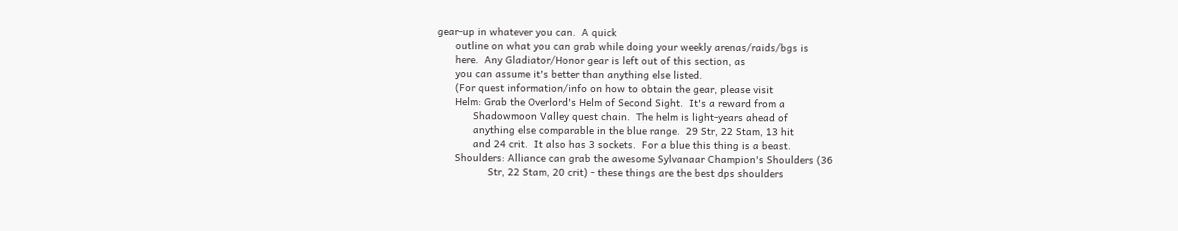gear-up in whatever you can.  A quick
      outline on what you can grab while doing your weekly arenas/raids/bgs is
      here.  Any Gladiator/Honor gear is left out of this section, as
      you can assume it's better than anything else listed.
      (For quest information/info on how to obtain the gear, please visit
      Helm: Grab the Overlord's Helm of Second Sight.  It's a reward from a
            Shadowmoon Valley quest chain.  The helm is light-years ahead of
            anything else comparable in the blue range.  29 Str, 22 Stam, 13 hit
            and 24 crit.  It also has 3 sockets.  For a blue this thing is a beast.
      Shoulders: Alliance can grab the awesome Sylvanaar Champion's Shoulders (36
                 Str, 22 Stam, 20 crit) - these things are the best dps shoulders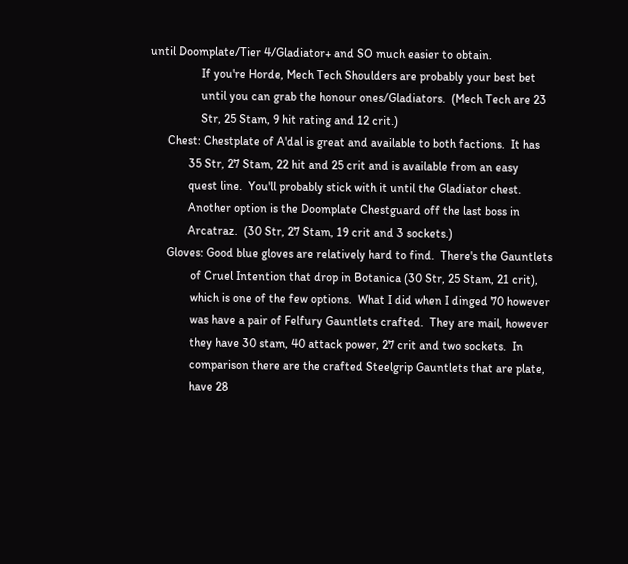until Doomplate/Tier 4/Gladiator+ and SO much easier to obtain.
                 If you're Horde, Mech Tech Shoulders are probably your best bet
                 until you can grab the honour ones/Gladiators.  (Mech Tech are 23
                 Str, 25 Stam, 9 hit rating and 12 crit.)
      Chest: Chestplate of A'dal is great and available to both factions.  It has
             35 Str, 27 Stam, 22 hit and 25 crit and is available from an easy
             quest line.  You'll probably stick with it until the Gladiator chest.
             Another option is the Doomplate Chestguard off the last boss in
             Arcatraz.  (30 Str, 27 Stam, 19 crit and 3 sockets.)
      Gloves: Good blue gloves are relatively hard to find.  There's the Gauntlets
              of Cruel Intention that drop in Botanica (30 Str, 25 Stam, 21 crit),
              which is one of the few options.  What I did when I dinged 70 however
              was have a pair of Felfury Gauntlets crafted.  They are mail, however
              they have 30 stam, 40 attack power, 27 crit and two sockets.  In
              comparison there are the crafted Steelgrip Gauntlets that are plate,
              have 28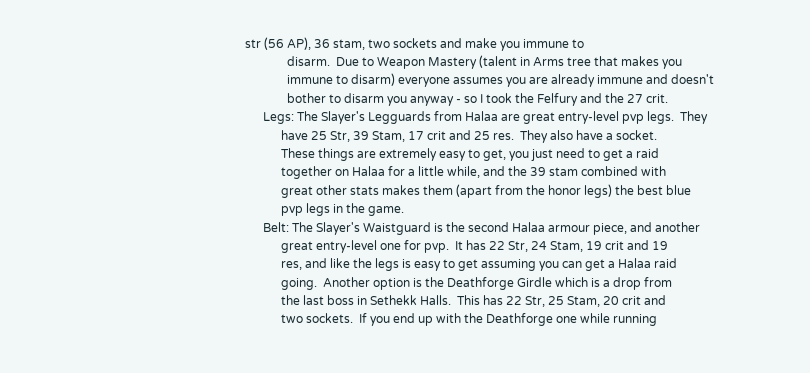str (56 AP), 36 stam, two sockets and make you immune to
              disarm.  Due to Weapon Mastery (talent in Arms tree that makes you
              immune to disarm) everyone assumes you are already immune and doesn't
              bother to disarm you anyway - so I took the Felfury and the 27 crit.
      Legs: The Slayer's Legguards from Halaa are great entry-level pvp legs.  They
            have 25 Str, 39 Stam, 17 crit and 25 res.  They also have a socket.
            These things are extremely easy to get, you just need to get a raid
            together on Halaa for a little while, and the 39 stam combined with
            great other stats makes them (apart from the honor legs) the best blue
            pvp legs in the game.
      Belt: The Slayer's Waistguard is the second Halaa armour piece, and another
            great entry-level one for pvp.  It has 22 Str, 24 Stam, 19 crit and 19
            res, and like the legs is easy to get assuming you can get a Halaa raid
            going.  Another option is the Deathforge Girdle which is a drop from
            the last boss in Sethekk Halls.  This has 22 Str, 25 Stam, 20 crit and
            two sockets.  If you end up with the Deathforge one while running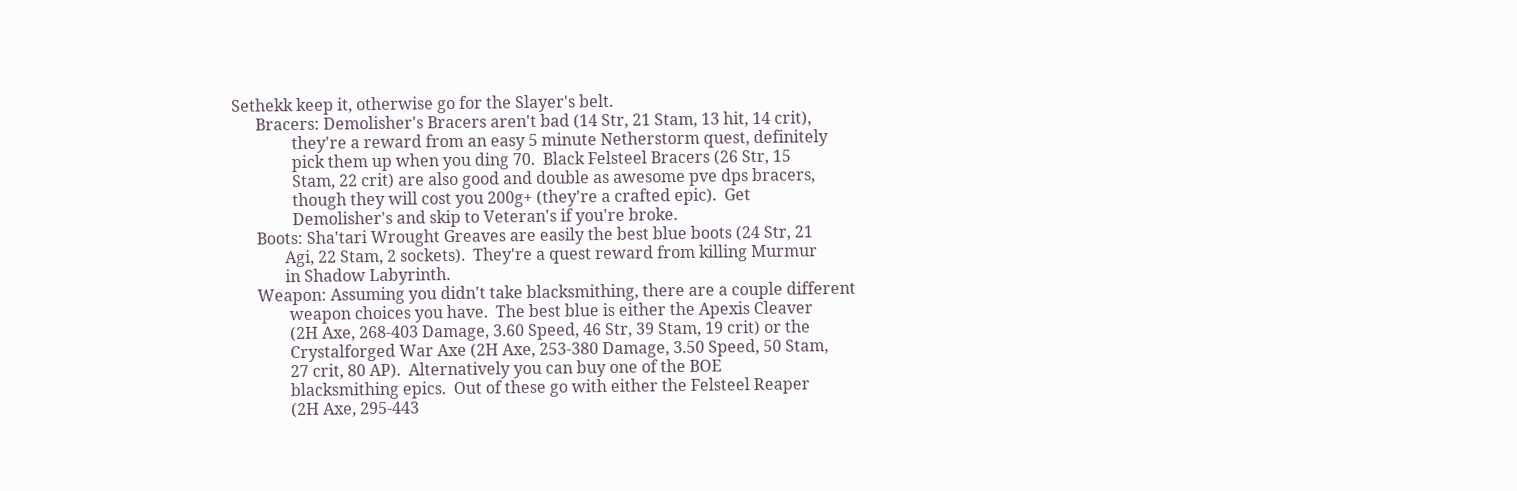Sethekk keep it, otherwise go for the Slayer's belt.
      Bracers: Demolisher's Bracers aren't bad (14 Str, 21 Stam, 13 hit, 14 crit),
               they're a reward from an easy 5 minute Netherstorm quest, definitely
               pick them up when you ding 70.  Black Felsteel Bracers (26 Str, 15
               Stam, 22 crit) are also good and double as awesome pve dps bracers,
               though they will cost you 200g+ (they're a crafted epic).  Get
               Demolisher's and skip to Veteran's if you're broke.
      Boots: Sha'tari Wrought Greaves are easily the best blue boots (24 Str, 21
             Agi, 22 Stam, 2 sockets).  They're a quest reward from killing Murmur
             in Shadow Labyrinth.
      Weapon: Assuming you didn't take blacksmithing, there are a couple different
              weapon choices you have.  The best blue is either the Apexis Cleaver
              (2H Axe, 268-403 Damage, 3.60 Speed, 46 Str, 39 Stam, 19 crit) or the
              Crystalforged War Axe (2H Axe, 253-380 Damage, 3.50 Speed, 50 Stam,
              27 crit, 80 AP).  Alternatively you can buy one of the BOE
              blacksmithing epics.  Out of these go with either the Felsteel Reaper
              (2H Axe, 295-443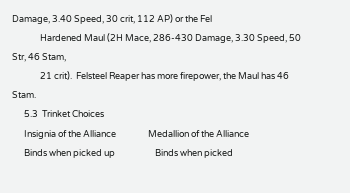Damage, 3.40 Speed, 30 crit, 112 AP) or the Fel
              Hardened Maul (2H Mace, 286-430 Damage, 3.30 Speed, 50 Str, 46 Stam,
              21 crit).  Felsteel Reaper has more firepower, the Maul has 46 Stam.
      5.3  Trinket Choices
      Insignia of the Alliance                Medallion of the Alliance
      Binds when picked up                    Binds when picked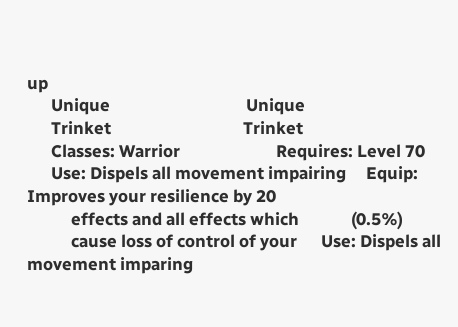up
      Unique                                  Unique
      Trinket                                 Trinket
      Classes: Warrior                        Requires: Level 70
      Use: Dispels all movement impairing     Equip: Improves your resilience by 20
           effects and all effects which             (0.5%)
           cause loss of control of your      Use: Dispels all movement imparing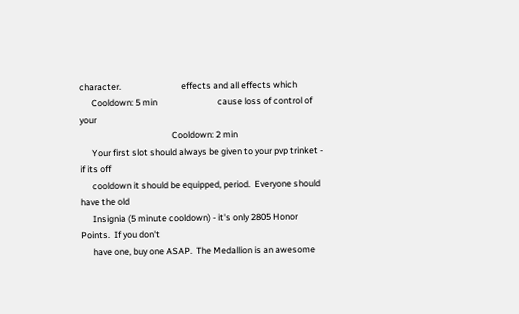character.                              effects and all effects which
      Cooldown: 5 min                              cause loss of control of your
                                              Cooldown: 2 min
      Your first slot should always be given to your pvp trinket - if its off
      cooldown it should be equipped, period.  Everyone should have the old
      Insignia (5 minute cooldown) - it's only 2805 Honor Points.  If you don't
      have one, buy one ASAP.  The Medallion is an awesome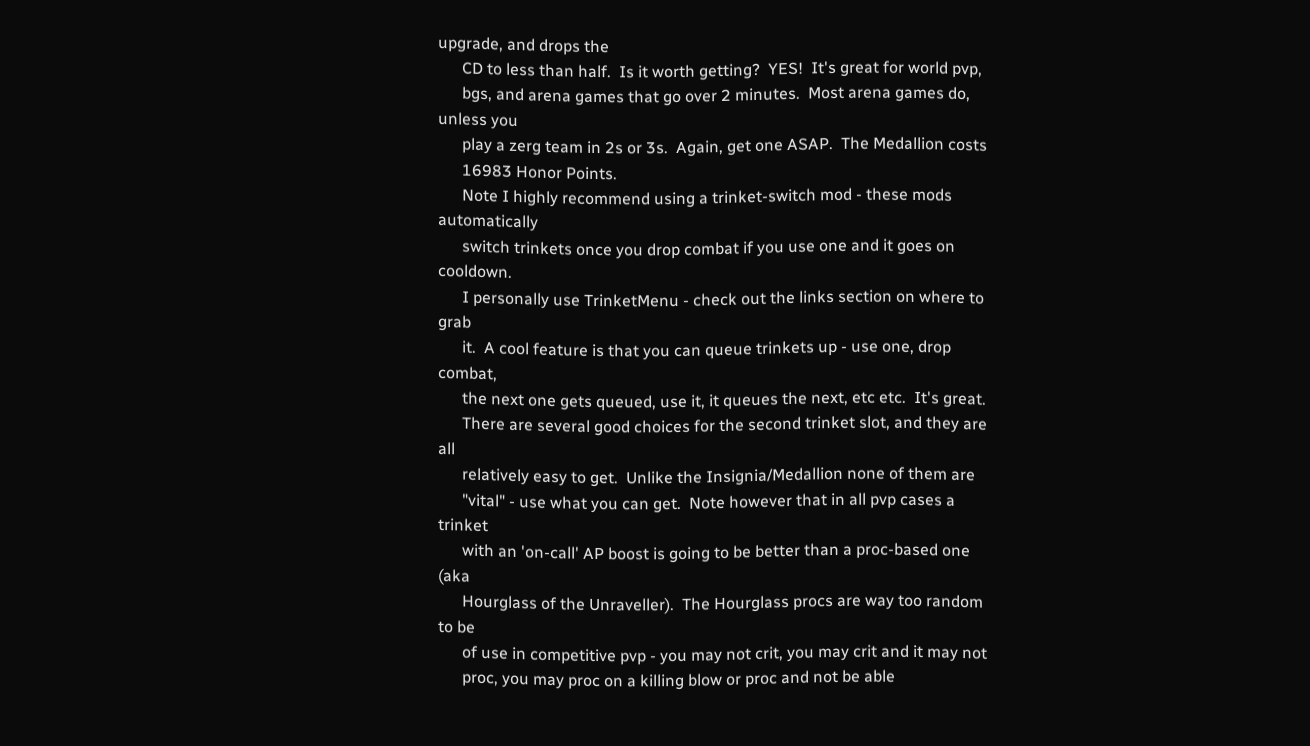upgrade, and drops the
      CD to less than half.  Is it worth getting?  YES!  It's great for world pvp,
      bgs, and arena games that go over 2 minutes.  Most arena games do, unless you
      play a zerg team in 2s or 3s.  Again, get one ASAP.  The Medallion costs
      16983 Honor Points.
      Note I highly recommend using a trinket-switch mod - these mods automatically
      switch trinkets once you drop combat if you use one and it goes on cooldown.
      I personally use TrinketMenu - check out the links section on where to grab
      it.  A cool feature is that you can queue trinkets up - use one, drop combat,
      the next one gets queued, use it, it queues the next, etc etc.  It's great.
      There are several good choices for the second trinket slot, and they are all
      relatively easy to get.  Unlike the Insignia/Medallion none of them are
      "vital" - use what you can get.  Note however that in all pvp cases a trinket
      with an 'on-call' AP boost is going to be better than a proc-based one (aka
      Hourglass of the Unraveller).  The Hourglass procs are way too random to be
      of use in competitive pvp - you may not crit, you may crit and it may not
      proc, you may proc on a killing blow or proc and not be able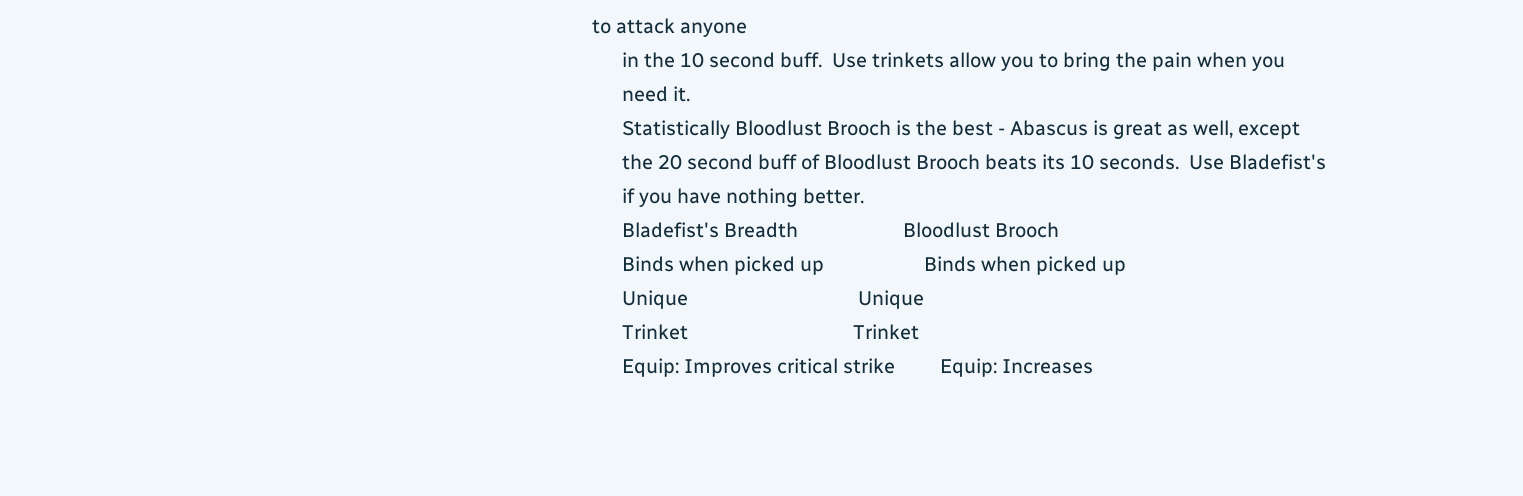to attack anyone
      in the 10 second buff.  Use trinkets allow you to bring the pain when you
      need it.
      Statistically Bloodlust Brooch is the best - Abascus is great as well, except
      the 20 second buff of Bloodlust Brooch beats its 10 seconds.  Use Bladefist's
      if you have nothing better.
      Bladefist's Breadth                     Bloodlust Brooch
      Binds when picked up                    Binds when picked up
      Unique                                  Unique
      Trinket                                 Trinket
      Equip: Improves critical strike         Equip: Increases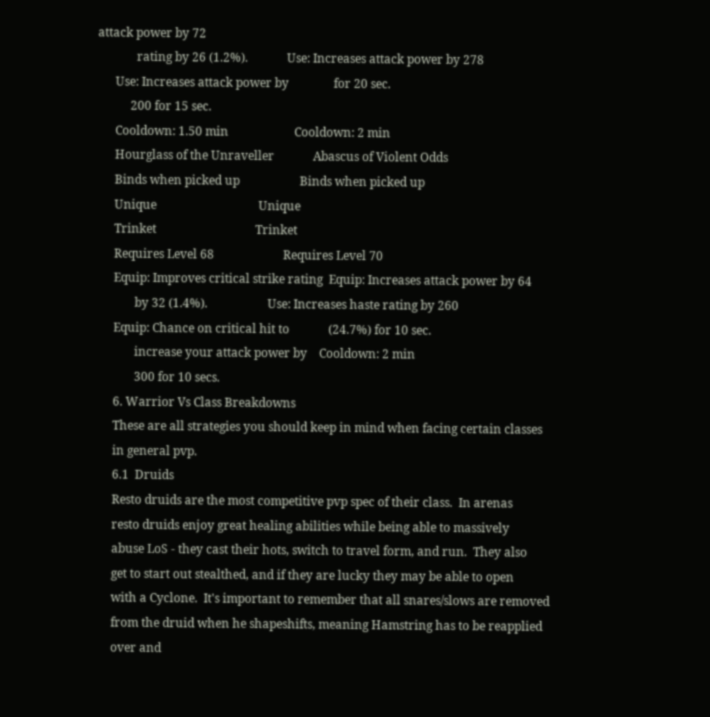attack power by 72
             rating by 26 (1.2%).             Use: Increases attack power by 278
      Use: Increases attack power by               for 20 sec.
           200 for 15 sec.
      Cooldown: 1.50 min                      Cooldown: 2 min
      Hourglass of the Unraveller             Abascus of Violent Odds
      Binds when picked up                    Binds when picked up
      Unique                                  Unique
      Trinket                                 Trinket
      Requires Level 68                       Requires Level 70
      Equip: Improves critical strike rating  Equip: Increases attack power by 64
             by 32 (1.4%).                    Use: Increases haste rating by 260
      Equip: Chance on critical hit to             (24.7%) for 10 sec.
             increase your attack power by    Cooldown: 2 min
             300 for 10 secs.
      6. Warrior Vs Class Breakdowns
      These are all strategies you should keep in mind when facing certain classes
      in general pvp.
      6.1  Druids
      Resto druids are the most competitive pvp spec of their class.  In arenas
      resto druids enjoy great healing abilities while being able to massively
      abuse LoS - they cast their hots, switch to travel form, and run.  They also
      get to start out stealthed, and if they are lucky they may be able to open
      with a Cyclone.  It's important to remember that all snares/slows are removed
      from the druid when he shapeshifts, meaning Hamstring has to be reapplied
      over and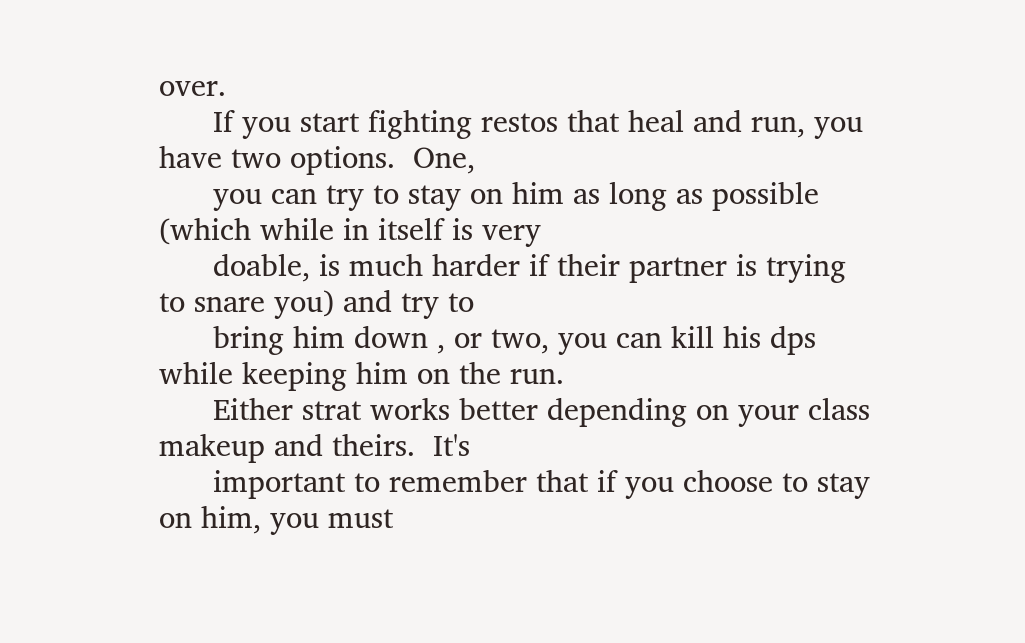over.
      If you start fighting restos that heal and run, you have two options.  One,
      you can try to stay on him as long as possible (which while in itself is very
      doable, is much harder if their partner is trying to snare you) and try to
      bring him down , or two, you can kill his dps while keeping him on the run.
      Either strat works better depending on your class makeup and theirs.  It's
      important to remember that if you choose to stay on him, you must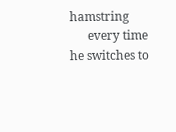hamstring
      every time he switches to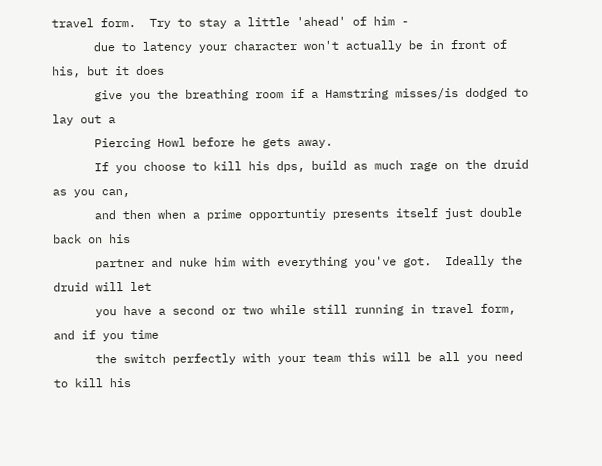travel form.  Try to stay a little 'ahead' of him -
      due to latency your character won't actually be in front of his, but it does
      give you the breathing room if a Hamstring misses/is dodged to lay out a
      Piercing Howl before he gets away.
      If you choose to kill his dps, build as much rage on the druid as you can,
      and then when a prime opportuntiy presents itself just double back on his
      partner and nuke him with everything you've got.  Ideally the druid will let
      you have a second or two while still running in travel form, and if you time
      the switch perfectly with your team this will be all you need to kill his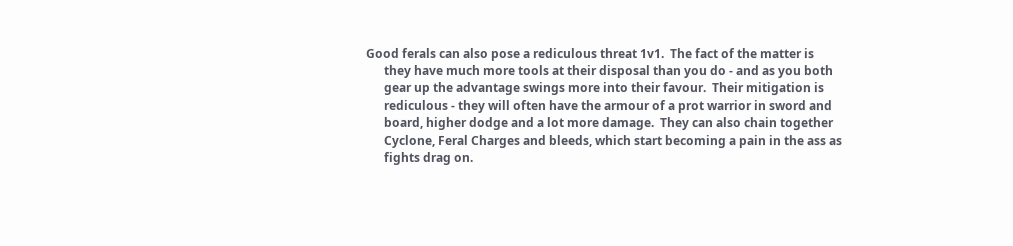Good ferals can also pose a rediculous threat 1v1.  The fact of the matter is
      they have much more tools at their disposal than you do - and as you both
      gear up the advantage swings more into their favour.  Their mitigation is
      rediculous - they will often have the armour of a prot warrior in sword and
      board, higher dodge and a lot more damage.  They can also chain together
      Cyclone, Feral Charges and bleeds, which start becoming a pain in the ass as
      fights drag on.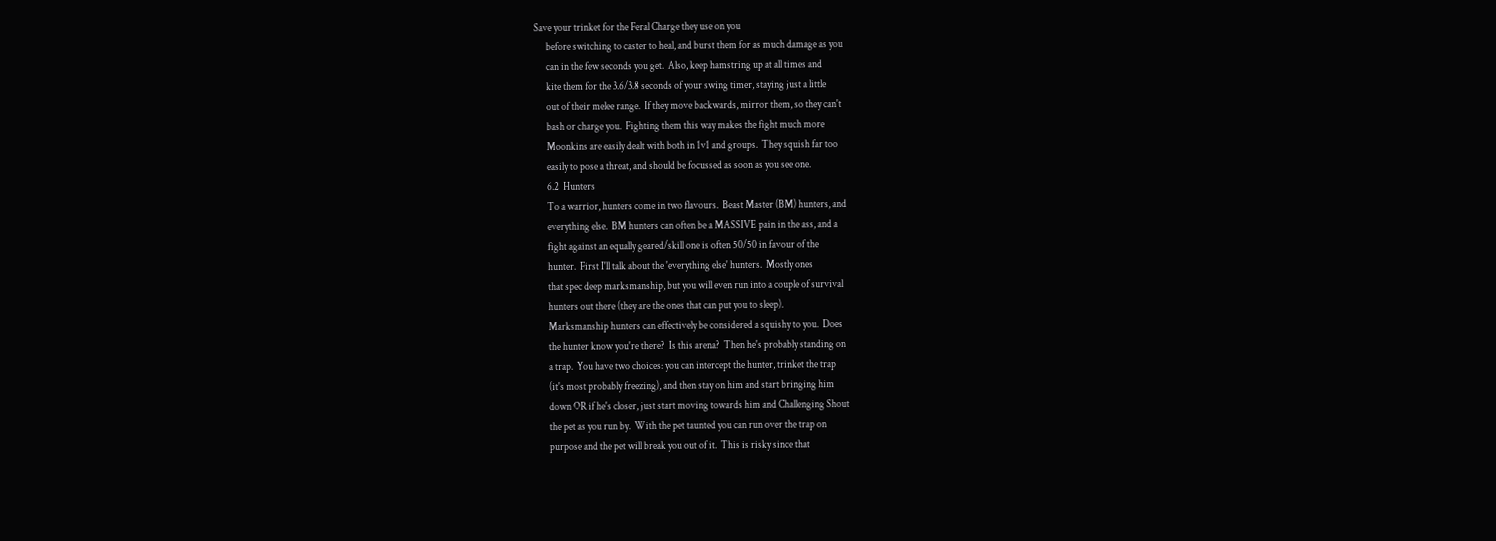Save your trinket for the Feral Charge they use on you
      before switching to caster to heal, and burst them for as much damage as you
      can in the few seconds you get.  Also, keep hamstring up at all times and
      kite them for the 3.6/3.8 seconds of your swing timer, staying just a little
      out of their melee range.  If they move backwards, mirror them, so they can't
      bash or charge you.  Fighting them this way makes the fight much more
      Moonkins are easily dealt with both in 1v1 and groups.  They squish far too
      easily to pose a threat, and should be focussed as soon as you see one.
      6.2  Hunters
      To a warrior, hunters come in two flavours.  Beast Master (BM) hunters, and
      everything else.  BM hunters can often be a MASSIVE pain in the ass, and a
      fight against an equally geared/skill one is often 50/50 in favour of the
      hunter.  First I'll talk about the 'everything else' hunters.  Mostly ones
      that spec deep marksmanship, but you will even run into a couple of survival
      hunters out there (they are the ones that can put you to sleep).
      Marksmanship hunters can effectively be considered a squishy to you.  Does
      the hunter know you're there?  Is this arena?  Then he's probably standing on
      a trap.  You have two choices: you can intercept the hunter, trinket the trap
      (it's most probably freezing), and then stay on him and start bringing him
      down OR if he's closer, just start moving towards him and Challenging Shout
      the pet as you run by.  With the pet taunted you can run over the trap on
      purpose and the pet will break you out of it.  This is risky since that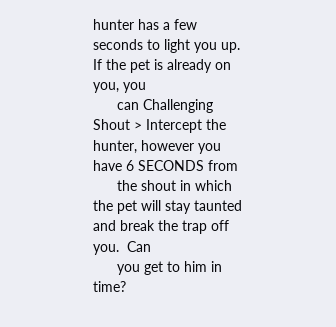hunter has a few seconds to light you up.  If the pet is already on you, you
      can Challenging Shout > Intercept the hunter, however you have 6 SECONDS from
      the shout in which the pet will stay taunted and break the trap off you.  Can
      you get to him in time?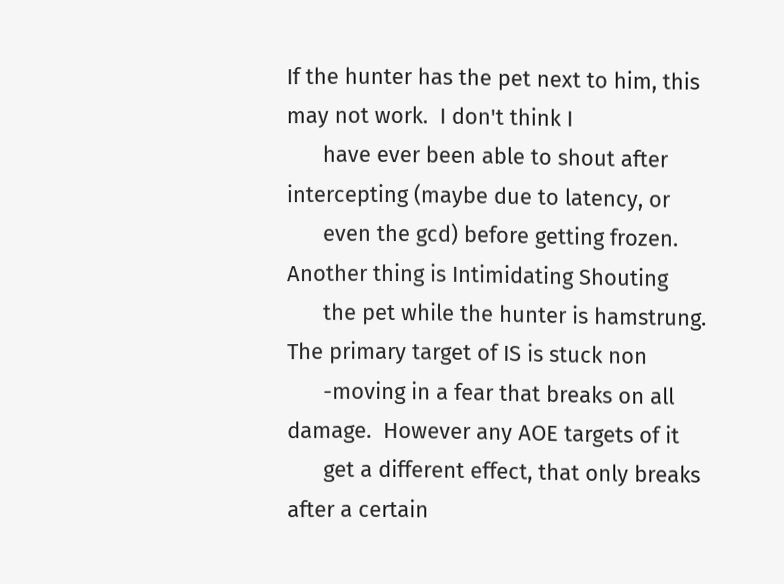If the hunter has the pet next to him, this may not work.  I don't think I
      have ever been able to shout after intercepting (maybe due to latency, or
      even the gcd) before getting frozen.  Another thing is Intimidating Shouting
      the pet while the hunter is hamstrung.  The primary target of IS is stuck non
      -moving in a fear that breaks on all damage.  However any AOE targets of it
      get a different effect, that only breaks after a certain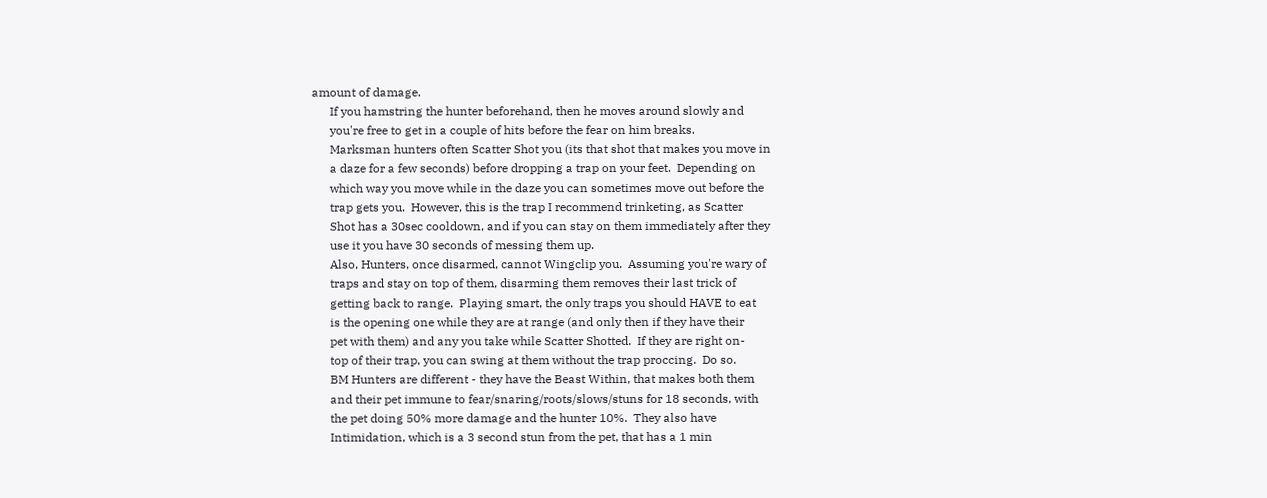amount of damage.
      If you hamstring the hunter beforehand, then he moves around slowly and
      you're free to get in a couple of hits before the fear on him breaks.
      Marksman hunters often Scatter Shot you (its that shot that makes you move in
      a daze for a few seconds) before dropping a trap on your feet.  Depending on
      which way you move while in the daze you can sometimes move out before the
      trap gets you.  However, this is the trap I recommend trinketing, as Scatter
      Shot has a 30sec cooldown, and if you can stay on them immediately after they
      use it you have 30 seconds of messing them up.
      Also, Hunters, once disarmed, cannot Wingclip you.  Assuming you're wary of
      traps and stay on top of them, disarming them removes their last trick of
      getting back to range.  Playing smart, the only traps you should HAVE to eat
      is the opening one while they are at range (and only then if they have their
      pet with them) and any you take while Scatter Shotted.  If they are right on-
      top of their trap, you can swing at them without the trap proccing.  Do so.
      BM Hunters are different - they have the Beast Within, that makes both them
      and their pet immune to fear/snaring/roots/slows/stuns for 18 seconds, with
      the pet doing 50% more damage and the hunter 10%.  They also have
      Intimidation, which is a 3 second stun from the pet, that has a 1 min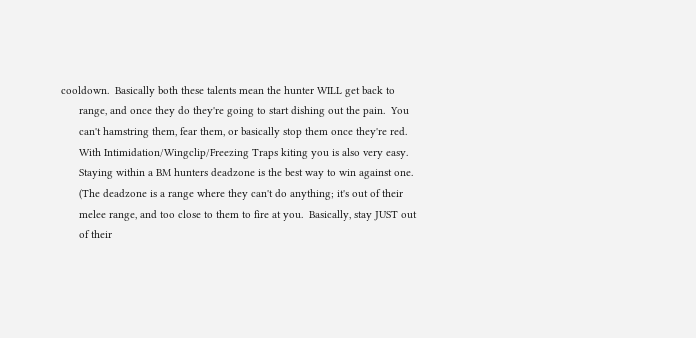cooldown.  Basically both these talents mean the hunter WILL get back to
      range, and once they do they're going to start dishing out the pain.  You
      can't hamstring them, fear them, or basically stop them once they're red.
      With Intimidation/Wingclip/Freezing Traps kiting you is also very easy.
      Staying within a BM hunters deadzone is the best way to win against one.
      (The deadzone is a range where they can't do anything; it's out of their
      melee range, and too close to them to fire at you.  Basically, stay JUST out
      of their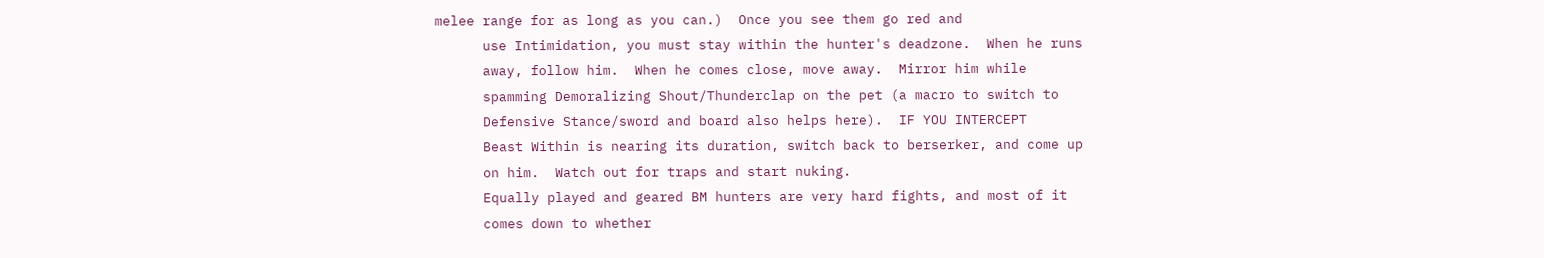melee range for as long as you can.)  Once you see them go red and
      use Intimidation, you must stay within the hunter's deadzone.  When he runs
      away, follow him.  When he comes close, move away.  Mirror him while
      spamming Demoralizing Shout/Thunderclap on the pet (a macro to switch to
      Defensive Stance/sword and board also helps here).  IF YOU INTERCEPT
      Beast Within is nearing its duration, switch back to berserker, and come up
      on him.  Watch out for traps and start nuking.
      Equally played and geared BM hunters are very hard fights, and most of it
      comes down to whether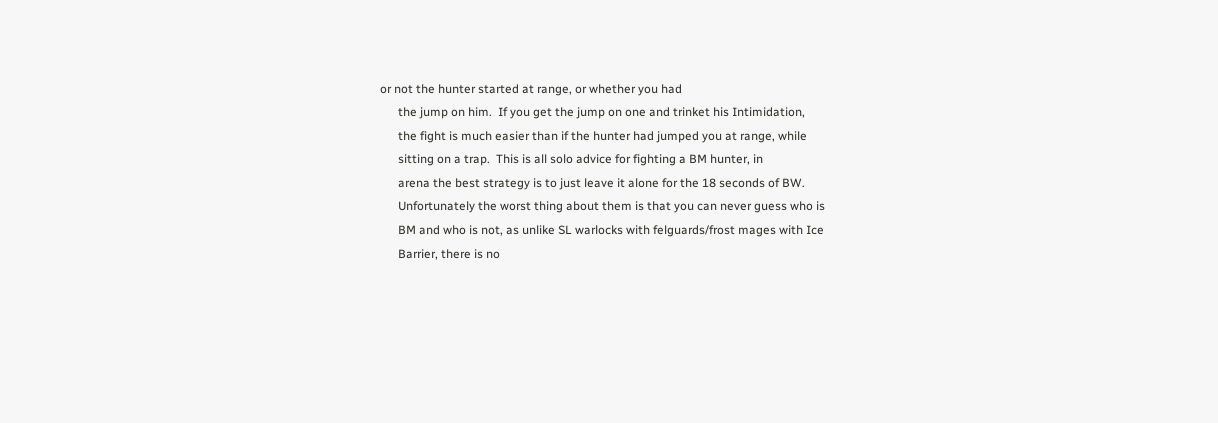or not the hunter started at range, or whether you had
      the jump on him.  If you get the jump on one and trinket his Intimidation,
      the fight is much easier than if the hunter had jumped you at range, while
      sitting on a trap.  This is all solo advice for fighting a BM hunter, in
      arena the best strategy is to just leave it alone for the 18 seconds of BW.
      Unfortunately the worst thing about them is that you can never guess who is
      BM and who is not, as unlike SL warlocks with felguards/frost mages with Ice
      Barrier, there is no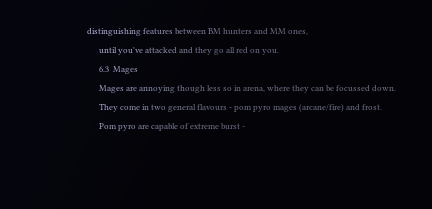distinguishing features between BM hunters and MM ones,
      until you've attacked and they go all red on you.
      6.3  Mages
      Mages are annoying though less so in arena, where they can be focussed down.
      They come in two general flavours - pom pyro mages (arcane/fire) and frost.
      Pom pyro are capable of extreme burst -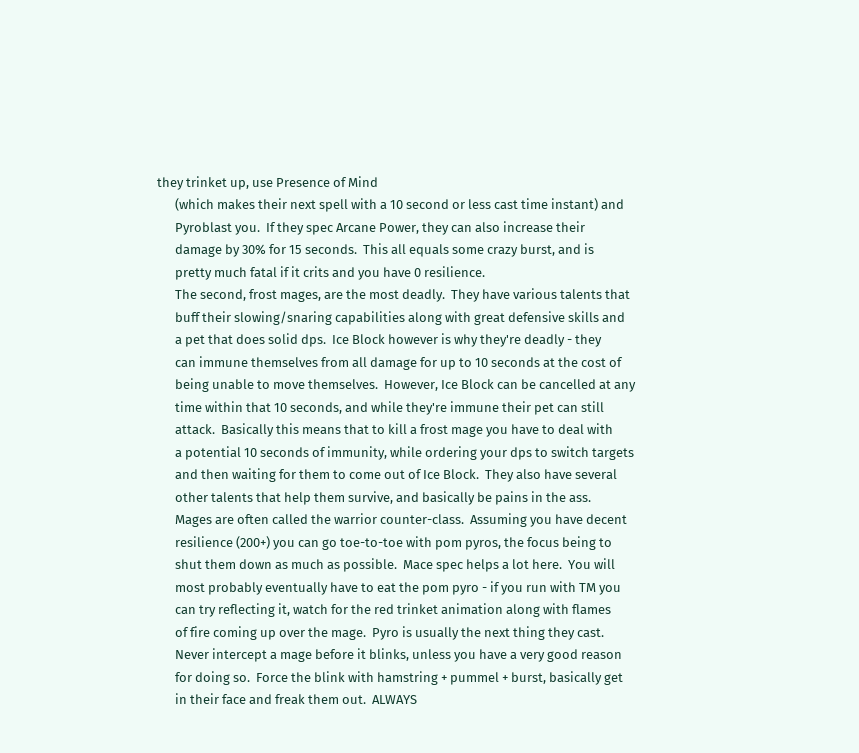they trinket up, use Presence of Mind
      (which makes their next spell with a 10 second or less cast time instant) and
      Pyroblast you.  If they spec Arcane Power, they can also increase their
      damage by 30% for 15 seconds.  This all equals some crazy burst, and is
      pretty much fatal if it crits and you have 0 resilience.
      The second, frost mages, are the most deadly.  They have various talents that
      buff their slowing/snaring capabilities along with great defensive skills and
      a pet that does solid dps.  Ice Block however is why they're deadly - they
      can immune themselves from all damage for up to 10 seconds at the cost of
      being unable to move themselves.  However, Ice Block can be cancelled at any
      time within that 10 seconds, and while they're immune their pet can still
      attack.  Basically this means that to kill a frost mage you have to deal with
      a potential 10 seconds of immunity, while ordering your dps to switch targets
      and then waiting for them to come out of Ice Block.  They also have several
      other talents that help them survive, and basically be pains in the ass.
      Mages are often called the warrior counter-class.  Assuming you have decent
      resilience (200+) you can go toe-to-toe with pom pyros, the focus being to
      shut them down as much as possible.  Mace spec helps a lot here.  You will
      most probably eventually have to eat the pom pyro - if you run with TM you
      can try reflecting it, watch for the red trinket animation along with flames
      of fire coming up over the mage.  Pyro is usually the next thing they cast.
      Never intercept a mage before it blinks, unless you have a very good reason
      for doing so.  Force the blink with hamstring + pummel + burst, basically get
      in their face and freak them out.  ALWAYS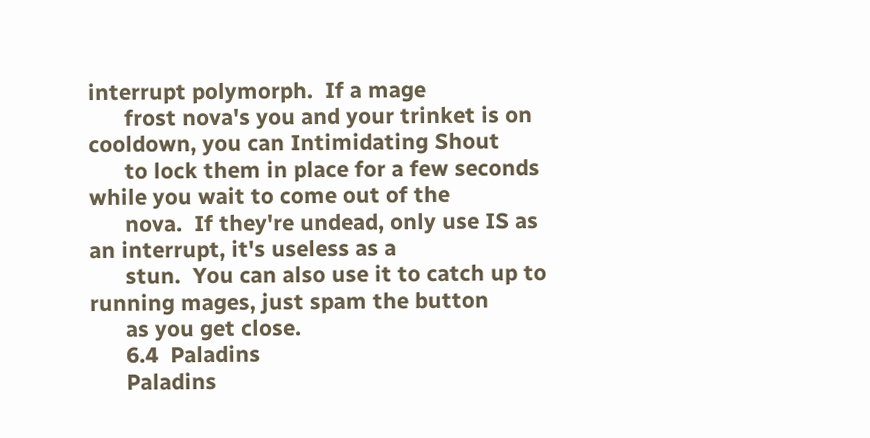interrupt polymorph.  If a mage
      frost nova's you and your trinket is on cooldown, you can Intimidating Shout
      to lock them in place for a few seconds while you wait to come out of the
      nova.  If they're undead, only use IS as an interrupt, it's useless as a
      stun.  You can also use it to catch up to running mages, just spam the button
      as you get close.
      6.4  Paladins
      Paladins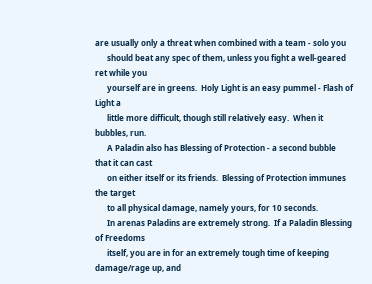are usually only a threat when combined with a team - solo you
      should beat any spec of them, unless you fight a well-geared ret while you
      yourself are in greens.  Holy Light is an easy pummel - Flash of Light a
      little more difficult, though still relatively easy.  When it bubbles, run.
      A Paladin also has Blessing of Protection - a second bubble that it can cast
      on either itself or its friends.  Blessing of Protection immunes the target
      to all physical damage, namely yours, for 10 seconds.
      In arenas Paladins are extremely strong.  If a Paladin Blessing of Freedoms
      itself, you are in for an extremely tough time of keeping damage/rage up, and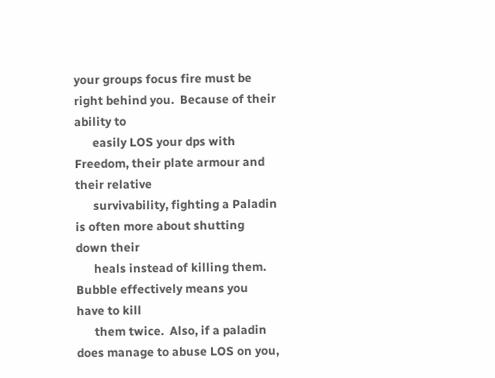your groups focus fire must be right behind you.  Because of their ability to
      easily LOS your dps with Freedom, their plate armour and their relative
      survivability, fighting a Paladin is often more about shutting down their
      heals instead of killing them.  Bubble effectively means you have to kill
      them twice.  Also, if a paladin does manage to abuse LOS on you,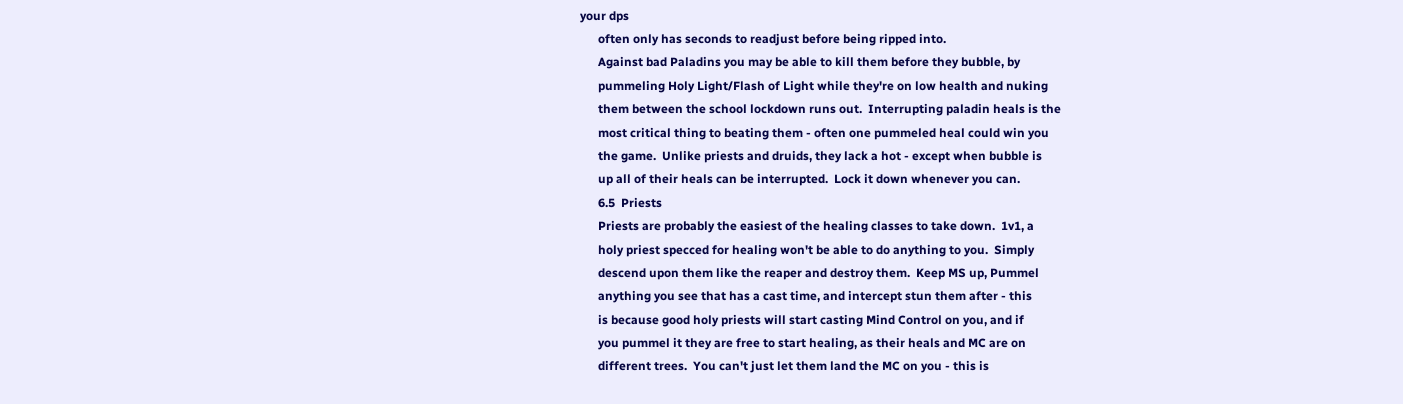your dps
      often only has seconds to readjust before being ripped into.
      Against bad Paladins you may be able to kill them before they bubble, by
      pummeling Holy Light/Flash of Light while they're on low health and nuking
      them between the school lockdown runs out.  Interrupting paladin heals is the
      most critical thing to beating them - often one pummeled heal could win you
      the game.  Unlike priests and druids, they lack a hot - except when bubble is
      up all of their heals can be interrupted.  Lock it down whenever you can.
      6.5  Priests
      Priests are probably the easiest of the healing classes to take down.  1v1, a
      holy priest specced for healing won't be able to do anything to you.  Simply
      descend upon them like the reaper and destroy them.  Keep MS up, Pummel
      anything you see that has a cast time, and intercept stun them after - this
      is because good holy priests will start casting Mind Control on you, and if
      you pummel it they are free to start healing, as their heals and MC are on
      different trees.  You can't just let them land the MC on you - this is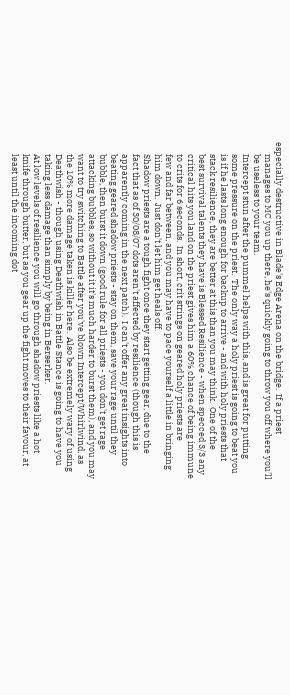especially destructive in Blade's Edge Arena on the bridge.  If a priest
      manages to MC you up there, he's quickly going to throw you off where you'll
      be useless to your team.
      Intercept stun after the pummel helps with this, and is great for putting
      some pressure on the priest.  The only way a holy priest is going to beat you
      is if he lasts long enough for backup to arrive - and with holy priests that
      stack resilience, they are better at this than you may think.  One of the
      best survival talents they have is Blessed Resilience - when specced 3/3 any
      critical hits you land on the priest gives him a 60% chance of being immune
      to crits for 6 seconds.  In short, crit strings on geared holy priests are
      few and far between, and you may have to pace yourself a little in bringing
      him down.  Just don't let him get heals off.
      Shadow priests are a tough fight once they start getting gear, due to the
      fact that as of 30/08/07 dots aren't affected by resilience (though this is
      apparently coming in the next patch).  I can't offer any great insights into
      beating geared shadow priests - stay on them, save your rage until they
      bubble, then burst it down (good rule for all priests - you don't get rage
      attacking bubbles, so without it it's much harder to burst them), and you may
      want to try switching to Battle after you've blown Intercept/Whirlwind, as
      the 10% more damage taken is killer here.  Also be extremely wary of using
      Deathwish - though using Deathwish in Battle Stance is going to have you
      taking less damage than simply by being in Berserker.
      At low levels of resilience you will go through shadow priests like a hot
      knife through butter, but as you gear up the fight moves to their favour, at
      least until the incoming dot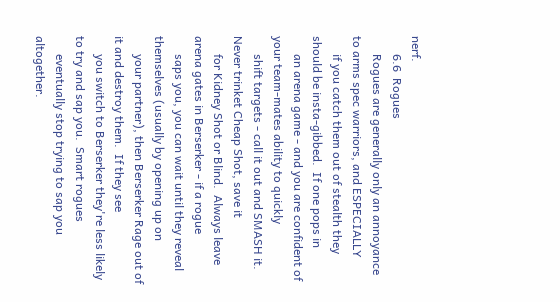nerf.
      6.6  Rogues
      Rogues are generally only an annoyance to arms spec warriors, and ESPECIALLY
      if you catch them out of stealth they should be insta-gibbed.  If one pops in
      an arena game - and you are confident of your team-mates ability to quickly
      shift targets - call it out and SMASH it.  Never trinket Cheap Shot, save it
      for Kidney Shot or Blind.  Always leave arena gates in Berserker - if a rogue
      saps you, you can wait until they reveal themselves (usually by opening up on
      your partner), then Berserker Rage out of it and destroy them.  If they see
      you switch to Berserker they're less likely to try and sap you.  Smart rogues
      eventually stop trying to sap you altogether.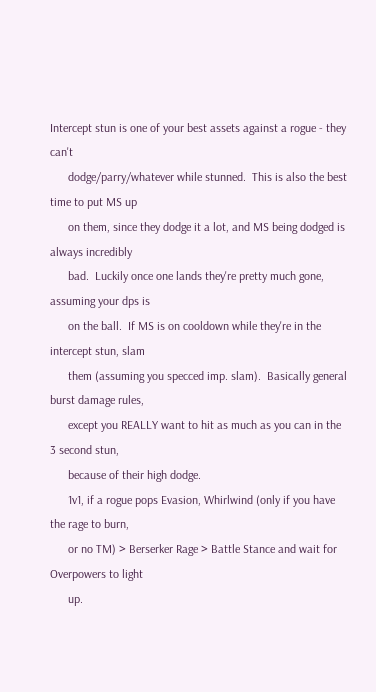Intercept stun is one of your best assets against a rogue - they can't
      dodge/parry/whatever while stunned.  This is also the best time to put MS up
      on them, since they dodge it a lot, and MS being dodged is always incredibly
      bad.  Luckily once one lands they're pretty much gone, assuming your dps is
      on the ball.  If MS is on cooldown while they're in the intercept stun, slam
      them (assuming you specced imp. slam).  Basically general burst damage rules,
      except you REALLY want to hit as much as you can in the 3 second stun,
      because of their high dodge.
      1v1, if a rogue pops Evasion, Whirlwind (only if you have the rage to burn,
      or no TM) > Berserker Rage > Battle Stance and wait for Overpowers to light
      up.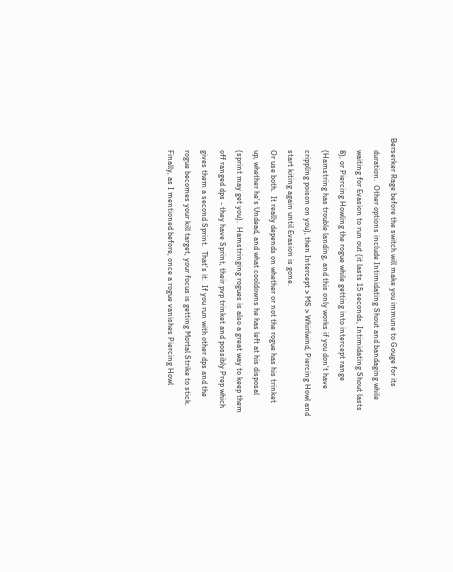Berserker Rage before the switch will make you immune to Gouge for its
      duration.  Other options include Intimidating Shout and bandaging while
      waiting for Evasion to run out (it lasts 15 seconds, Intimidating Shout lasts
      8), or Piercing Howling the rogue while getting into intercept range
      (Hamstring has trouble landing, and this only works if you don't have
      crippling poison on you), then Intercept > MS > Whirlwind, Piercing Howl and
      start kiting again until Evasion is gone.
      Or use both.  It really depends on whether or not the rogue has his trinket
      up, whether he's Undead, and what cooldowns he has left at his disposal
      (sprint may get you).  Hamstringing rogues is also a great way to keep them
      off ranged dps - they have Sprint, their pvp trinket and possibly Prep which
      gives them a second Sprint.  That's it.  If you run with other dps and the
      rogue becomes your kill target, your focus is getting Mortal Strike to stick.
      Finally, as I mentioned before, once a rogue vanishes Piercing Howl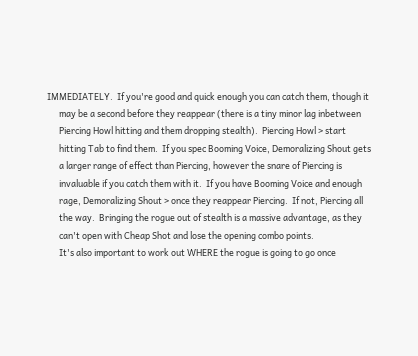IMMEDIATELY.  If you're good and quick enough you can catch them, though it
      may be a second before they reappear (there is a tiny minor lag inbetween
      Piercing Howl hitting and them dropping stealth).  Piercing Howl > start
      hitting Tab to find them.  If you spec Booming Voice, Demoralizing Shout gets
      a larger range of effect than Piercing, however the snare of Piercing is
      invaluable if you catch them with it.  If you have Booming Voice and enough
      rage, Demoralizing Shout > once they reappear Piercing.  If not, Piercing all
      the way.  Bringing the rogue out of stealth is a massive advantage, as they
      can't open with Cheap Shot and lose the opening combo points.
      It's also important to work out WHERE the rogue is going to go once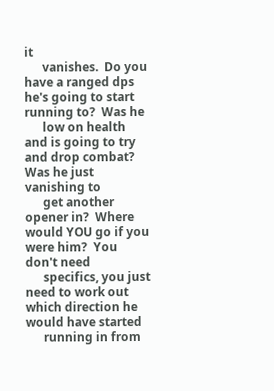it
      vanishes.  Do you have a ranged dps he's going to start running to?  Was he
      low on health and is going to try and drop combat?  Was he just vanishing to
      get another opener in?  Where would YOU go if you were him?  You don't need
      specifics, you just need to work out which direction he would have started
      running in from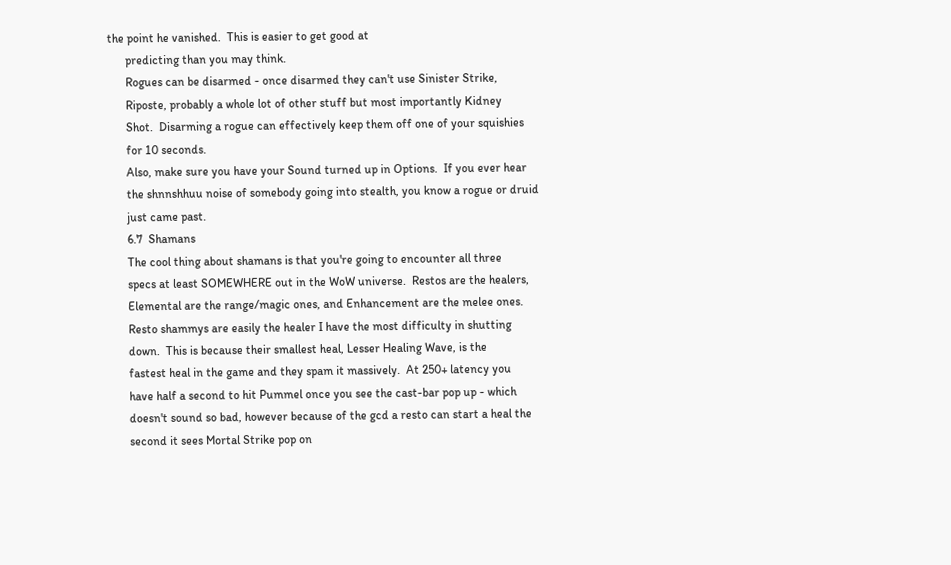the point he vanished.  This is easier to get good at
      predicting than you may think.
      Rogues can be disarmed - once disarmed they can't use Sinister Strike,
      Riposte, probably a whole lot of other stuff but most importantly Kidney
      Shot.  Disarming a rogue can effectively keep them off one of your squishies
      for 10 seconds.
      Also, make sure you have your Sound turned up in Options.  If you ever hear
      the shnnshhuu noise of somebody going into stealth, you know a rogue or druid
      just came past.
      6.7  Shamans
      The cool thing about shamans is that you're going to encounter all three
      specs at least SOMEWHERE out in the WoW universe.  Restos are the healers,
      Elemental are the range/magic ones, and Enhancement are the melee ones.
      Resto shammys are easily the healer I have the most difficulty in shutting
      down.  This is because their smallest heal, Lesser Healing Wave, is the
      fastest heal in the game and they spam it massively.  At 250+ latency you
      have half a second to hit Pummel once you see the cast-bar pop up - which
      doesn't sound so bad, however because of the gcd a resto can start a heal the
      second it sees Mortal Strike pop on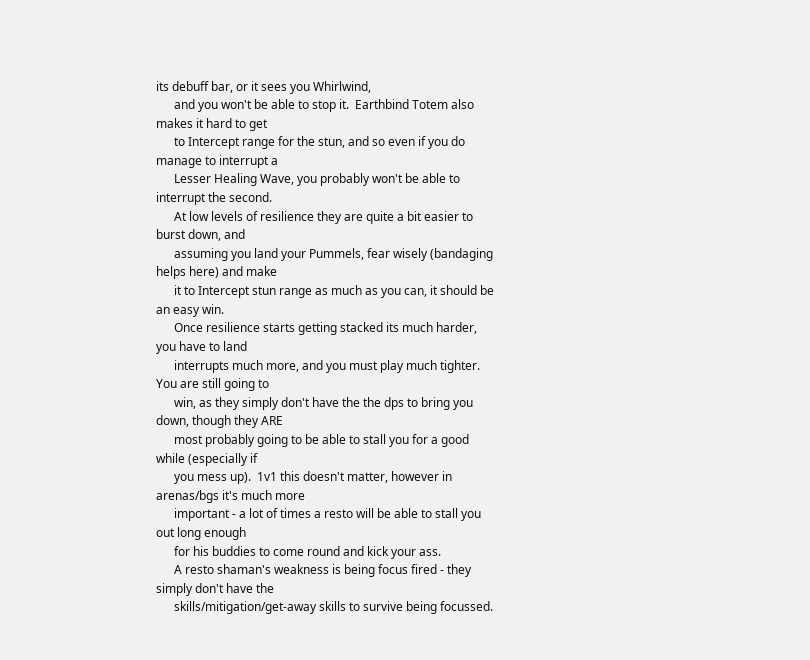its debuff bar, or it sees you Whirlwind,
      and you won't be able to stop it.  Earthbind Totem also makes it hard to get
      to Intercept range for the stun, and so even if you do manage to interrupt a
      Lesser Healing Wave, you probably won't be able to interrupt the second.
      At low levels of resilience they are quite a bit easier to burst down, and
      assuming you land your Pummels, fear wisely (bandaging helps here) and make
      it to Intercept stun range as much as you can, it should be an easy win.
      Once resilience starts getting stacked its much harder, you have to land
      interrupts much more, and you must play much tighter.  You are still going to
      win, as they simply don't have the the dps to bring you down, though they ARE
      most probably going to be able to stall you for a good while (especially if
      you mess up).  1v1 this doesn't matter, however in arenas/bgs it's much more
      important - a lot of times a resto will be able to stall you out long enough
      for his buddies to come round and kick your ass.
      A resto shaman's weakness is being focus fired - they simply don't have the
      skills/mitigation/get-away skills to survive being focussed.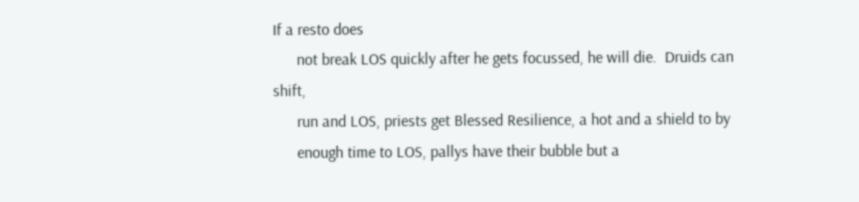If a resto does
      not break LOS quickly after he gets focussed, he will die.  Druids can shift,
      run and LOS, priests get Blessed Resilience, a hot and a shield to by
      enough time to LOS, pallys have their bubble but a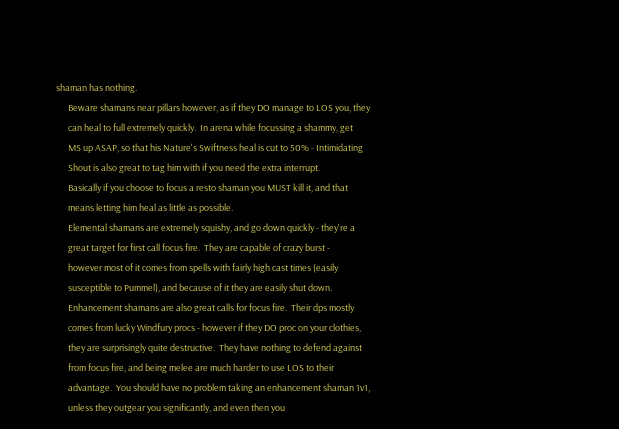shaman has nothing.
      Beware shamans near pillars however, as if they DO manage to LOS you, they
      can heal to full extremely quickly.  In arena while focussing a shammy, get
      MS up ASAP, so that his Nature's Swiftness heal is cut to 50% - Intimidating
      Shout is also great to tag him with if you need the extra interrupt.
      Basically if you choose to focus a resto shaman you MUST kill it, and that
      means letting him heal as little as possible.
      Elemental shamans are extremely squishy, and go down quickly - they're a
      great target for first call focus fire.  They are capable of crazy burst -
      however most of it comes from spells with fairly high cast times (easily
      susceptible to Pummel), and because of it they are easily shut down.
      Enhancement shamans are also great calls for focus fire.  Their dps mostly
      comes from lucky Windfury procs - however if they DO proc on your clothies,
      they are surprisingly quite destructive.  They have nothing to defend against
      from focus fire, and being melee are much harder to use LOS to their
      advantage.  You should have no problem taking an enhancement shaman 1v1,
      unless they outgear you significantly, and even then you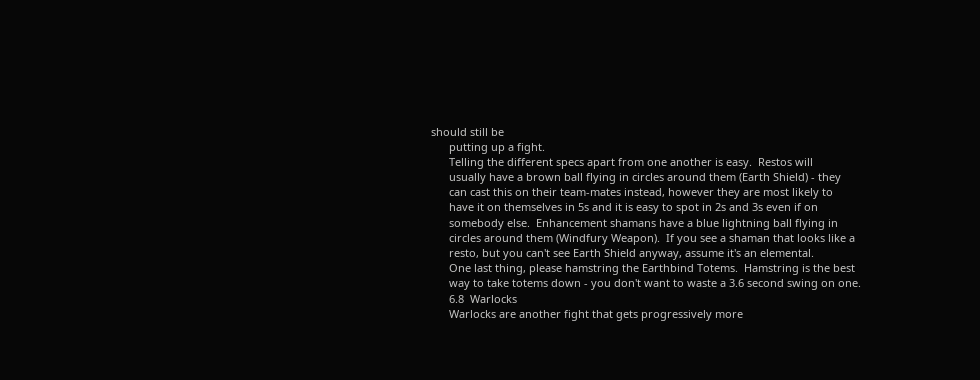should still be
      putting up a fight.
      Telling the different specs apart from one another is easy.  Restos will
      usually have a brown ball flying in circles around them (Earth Shield) - they
      can cast this on their team-mates instead, however they are most likely to
      have it on themselves in 5s and it is easy to spot in 2s and 3s even if on
      somebody else.  Enhancement shamans have a blue lightning ball flying in
      circles around them (Windfury Weapon).  If you see a shaman that looks like a
      resto, but you can't see Earth Shield anyway, assume it's an elemental.
      One last thing, please hamstring the Earthbind Totems.  Hamstring is the best
      way to take totems down - you don't want to waste a 3.6 second swing on one.
      6.8  Warlocks
      Warlocks are another fight that gets progressively more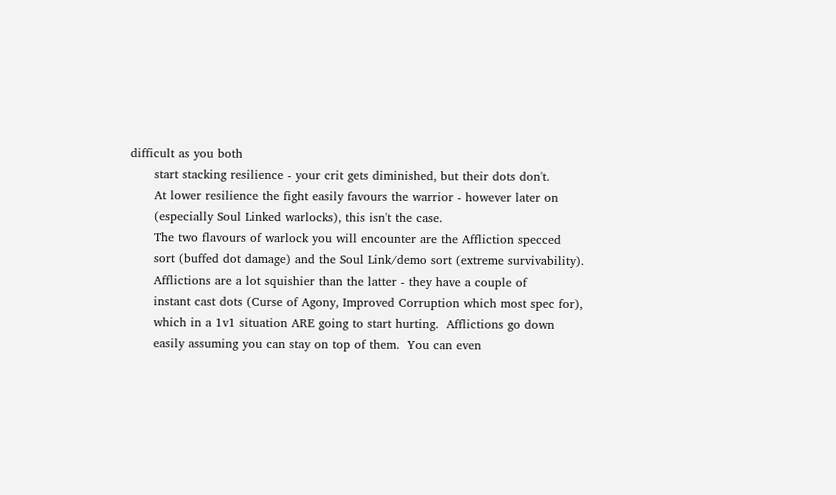difficult as you both
      start stacking resilience - your crit gets diminished, but their dots don't.
      At lower resilience the fight easily favours the warrior - however later on
      (especially Soul Linked warlocks), this isn't the case.
      The two flavours of warlock you will encounter are the Affliction specced
      sort (buffed dot damage) and the Soul Link/demo sort (extreme survivability).
      Afflictions are a lot squishier than the latter - they have a couple of
      instant cast dots (Curse of Agony, Improved Corruption which most spec for),
      which in a 1v1 situation ARE going to start hurting.  Afflictions go down
      easily assuming you can stay on top of them.  You can even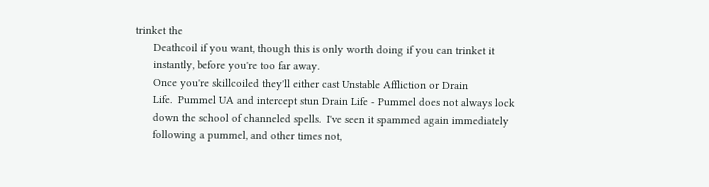trinket the
      Deathcoil if you want, though this is only worth doing if you can trinket it
      instantly, before you're too far away.
      Once you're skillcoiled they'll either cast Unstable Affliction or Drain
      Life.  Pummel UA and intercept stun Drain Life - Pummel does not always lock
      down the school of channeled spells.  I've seen it spammed again immediately
      following a pummel, and other times not,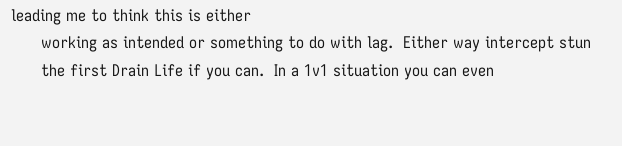leading me to think this is either
      working as intended or something to do with lag.  Either way intercept stun
      the first Drain Life if you can.  In a 1v1 situation you can even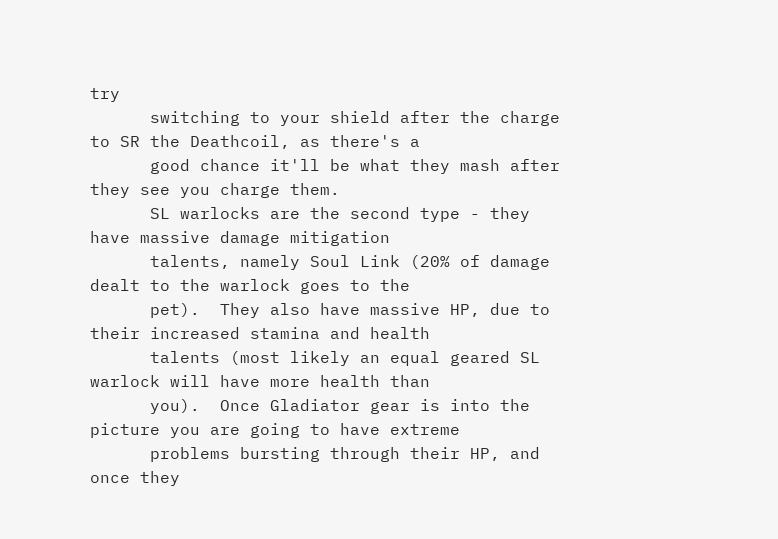try
      switching to your shield after the charge to SR the Deathcoil, as there's a
      good chance it'll be what they mash after they see you charge them.
      SL warlocks are the second type - they have massive damage mitigation
      talents, namely Soul Link (20% of damage dealt to the warlock goes to the
      pet).  They also have massive HP, due to their increased stamina and health
      talents (most likely an equal geared SL warlock will have more health than
      you).  Once Gladiator gear is into the picture you are going to have extreme
      problems bursting through their HP, and once they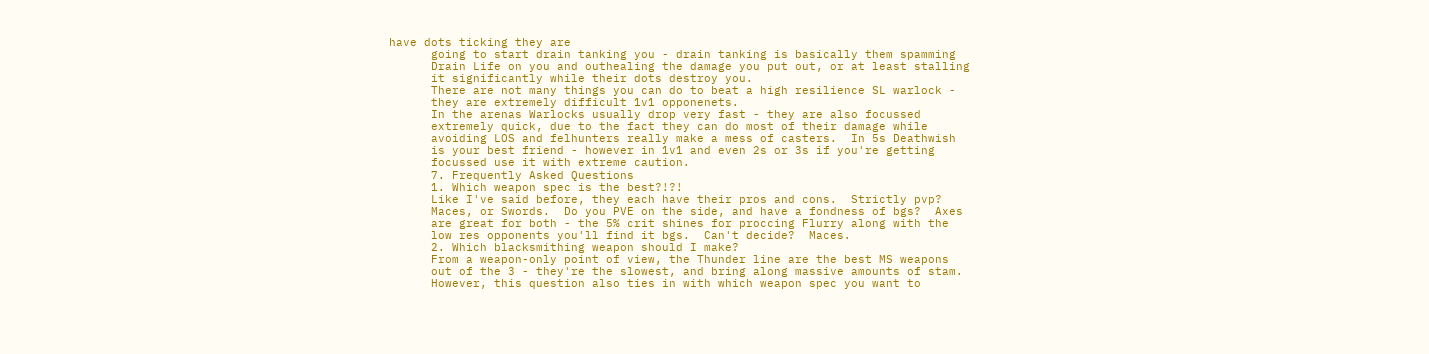have dots ticking they are
      going to start drain tanking you - drain tanking is basically them spamming
      Drain Life on you and outhealing the damage you put out, or at least stalling
      it significantly while their dots destroy you.
      There are not many things you can do to beat a high resilience SL warlock -
      they are extremely difficult 1v1 opponenets.
      In the arenas Warlocks usually drop very fast - they are also focussed
      extremely quick, due to the fact they can do most of their damage while
      avoiding LOS and felhunters really make a mess of casters.  In 5s Deathwish
      is your best friend - however in 1v1 and even 2s or 3s if you're getting
      focussed use it with extreme caution.
      7. Frequently Asked Questions
      1. Which weapon spec is the best?!?!
      Like I've said before, they each have their pros and cons.  Strictly pvp?
      Maces, or Swords.  Do you PVE on the side, and have a fondness of bgs?  Axes
      are great for both - the 5% crit shines for proccing Flurry along with the
      low res opponents you'll find it bgs.  Can't decide?  Maces.
      2. Which blacksmithing weapon should I make?
      From a weapon-only point of view, the Thunder line are the best MS weapons
      out of the 3 - they're the slowest, and bring along massive amounts of stam.
      However, this question also ties in with which weapon spec you want to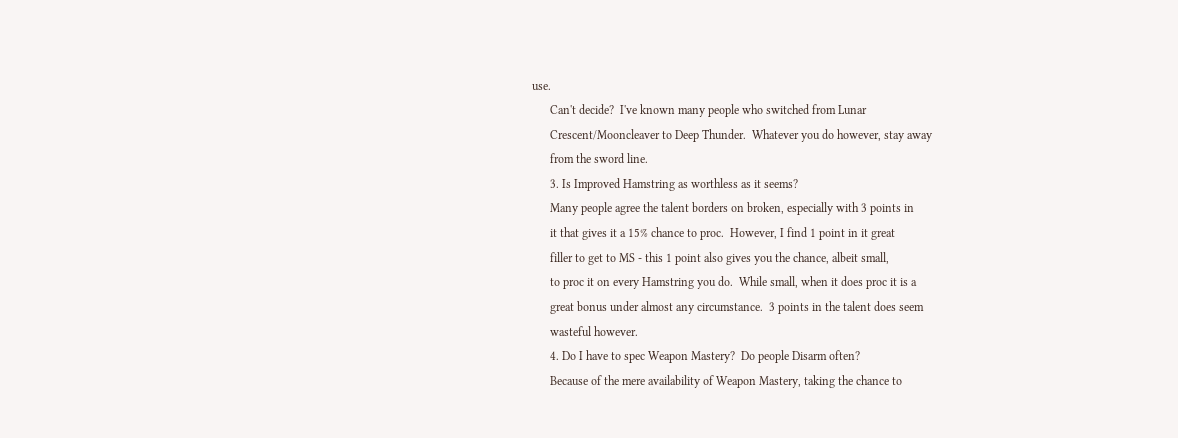use.
      Can't decide?  I've known many people who switched from Lunar
      Crescent/Mooncleaver to Deep Thunder.  Whatever you do however, stay away
      from the sword line.
      3. Is Improved Hamstring as worthless as it seems?
      Many people agree the talent borders on broken, especially with 3 points in
      it that gives it a 15% chance to proc.  However, I find 1 point in it great
      filler to get to MS - this 1 point also gives you the chance, albeit small,
      to proc it on every Hamstring you do.  While small, when it does proc it is a
      great bonus under almost any circumstance.  3 points in the talent does seem
      wasteful however.
      4. Do I have to spec Weapon Mastery?  Do people Disarm often?
      Because of the mere availability of Weapon Mastery, taking the chance to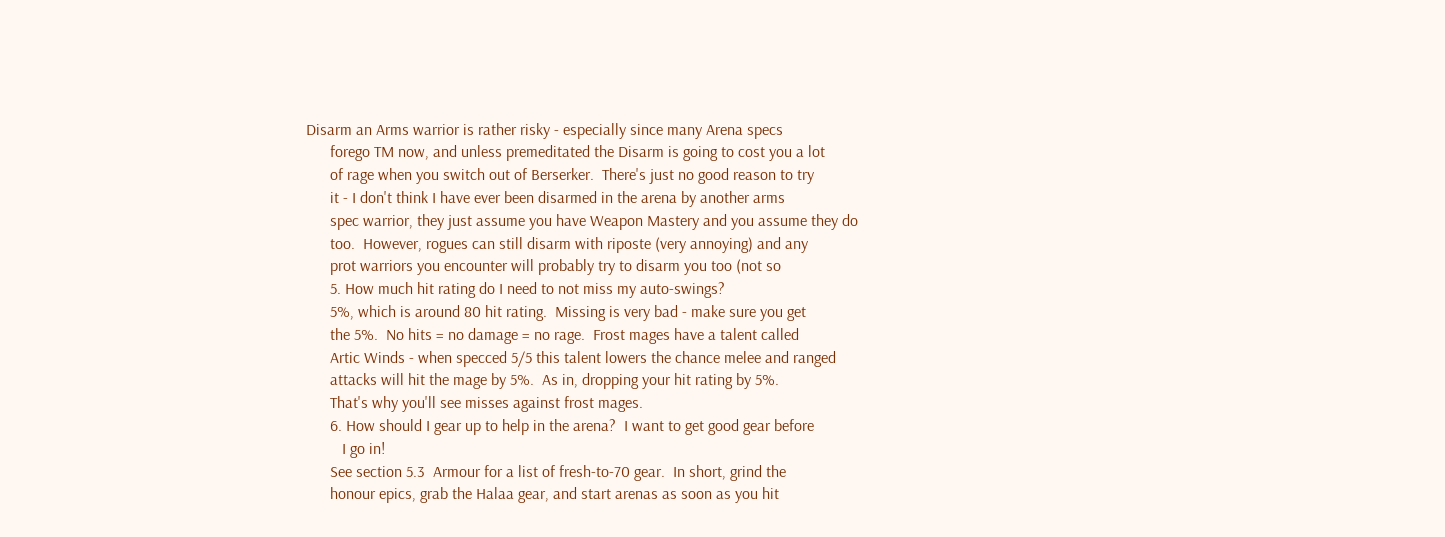Disarm an Arms warrior is rather risky - especially since many Arena specs
      forego TM now, and unless premeditated the Disarm is going to cost you a lot
      of rage when you switch out of Berserker.  There's just no good reason to try
      it - I don't think I have ever been disarmed in the arena by another arms
      spec warrior, they just assume you have Weapon Mastery and you assume they do
      too.  However, rogues can still disarm with riposte (very annoying) and any
      prot warriors you encounter will probably try to disarm you too (not so
      5. How much hit rating do I need to not miss my auto-swings?
      5%, which is around 80 hit rating.  Missing is very bad - make sure you get
      the 5%.  No hits = no damage = no rage.  Frost mages have a talent called
      Artic Winds - when specced 5/5 this talent lowers the chance melee and ranged
      attacks will hit the mage by 5%.  As in, dropping your hit rating by 5%.
      That's why you'll see misses against frost mages.
      6. How should I gear up to help in the arena?  I want to get good gear before
         I go in!
      See section 5.3  Armour for a list of fresh-to-70 gear.  In short, grind the
      honour epics, grab the Halaa gear, and start arenas as soon as you hit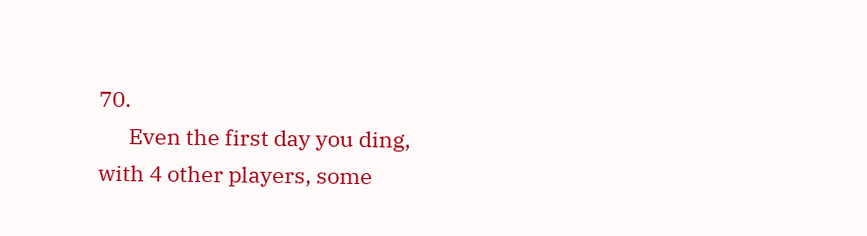70.
      Even the first day you ding, with 4 other players, some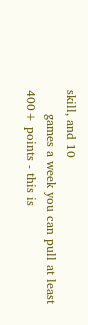skill, and 10
      games a week you can pull at least 400+ points - this is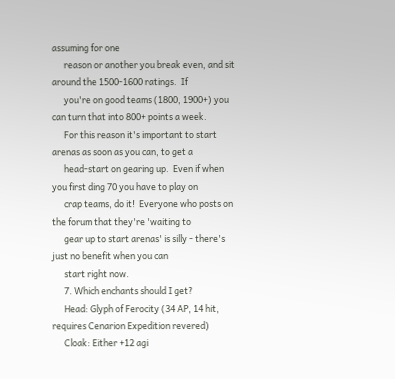assuming for one
      reason or another you break even, and sit around the 1500-1600 ratings.  If
      you're on good teams (1800, 1900+) you can turn that into 800+ points a week.
      For this reason it's important to start arenas as soon as you can, to get a
      head-start on gearing up.  Even if when you first ding 70 you have to play on
      crap teams, do it!  Everyone who posts on the forum that they're 'waiting to
      gear up to start arenas' is silly - there's just no benefit when you can
      start right now.
      7. Which enchants should I get?
      Head: Glyph of Ferocity (34 AP, 14 hit, requires Cenarion Expedition revered)
      Cloak: Either +12 agi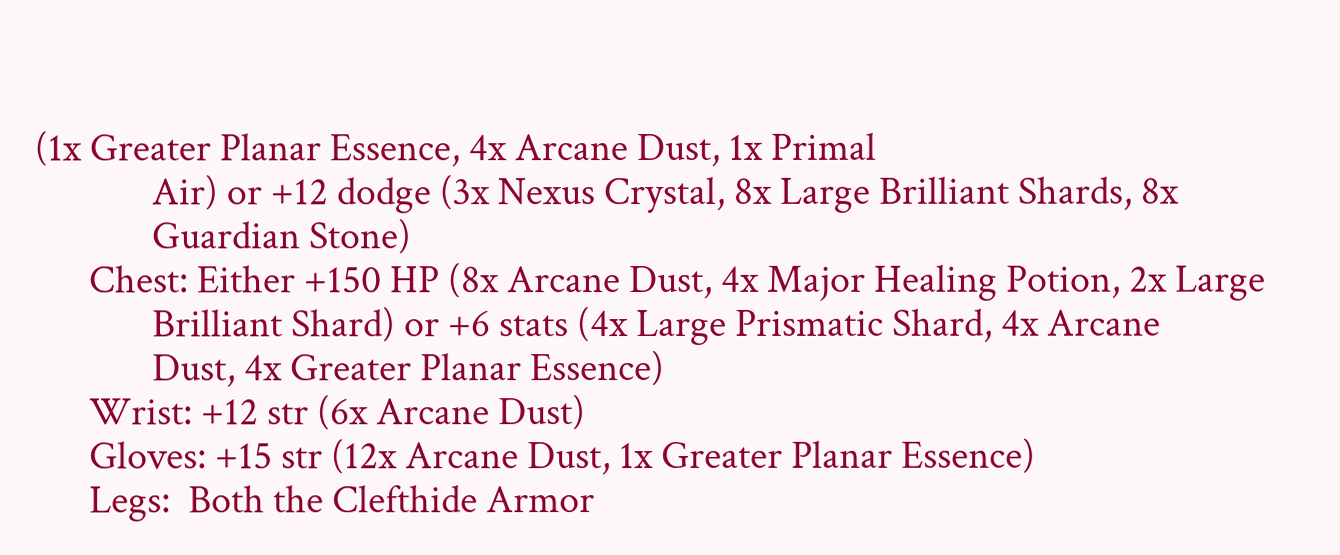(1x Greater Planar Essence, 4x Arcane Dust, 1x Primal
             Air) or +12 dodge (3x Nexus Crystal, 8x Large Brilliant Shards, 8x
             Guardian Stone)
      Chest: Either +150 HP (8x Arcane Dust, 4x Major Healing Potion, 2x Large
             Brilliant Shard) or +6 stats (4x Large Prismatic Shard, 4x Arcane
             Dust, 4x Greater Planar Essence)
      Wrist: +12 str (6x Arcane Dust)
      Gloves: +15 str (12x Arcane Dust, 1x Greater Planar Essence)
      Legs:  Both the Clefthide Armor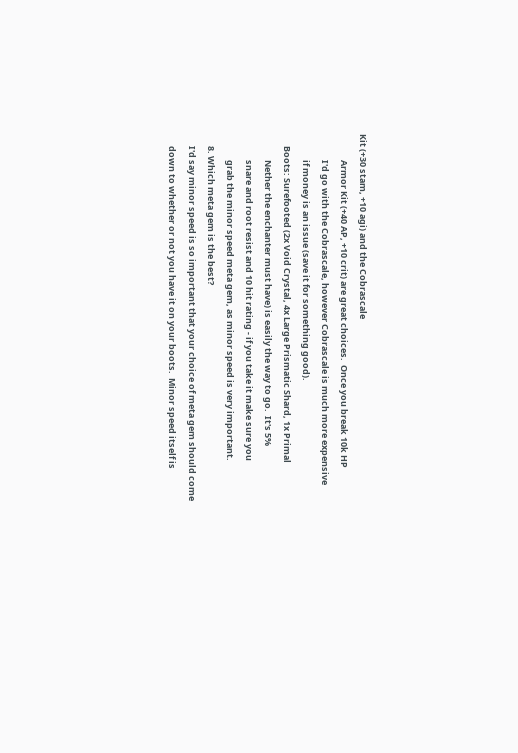Kit (+30 stam, +10 agi) and the Cobrascale
             Armor Kit (+40 AP, +10 crit) are great choices.  Once you break 10k HP
             I'd go with the Cobrascale, however Cobrascale is much more expensive
             if money is an issue (save it for something good).
      Boots: Surefooted (2x Void Crystal, 4x Large Prismatic Shard, 1x Primal
             Nether the enchanter must have) is easily the way to go.  It's 5%
             snare and root resist and 10 hit rating - if you take it make sure you
             grab the minor speed meta gem, as minor speed is very important.
      8. Which meta gem is the best?
      I'd say minor speed is so important that your choice of meta gem should come
      down to whether or not you have it on your boots.  Minor speed itself is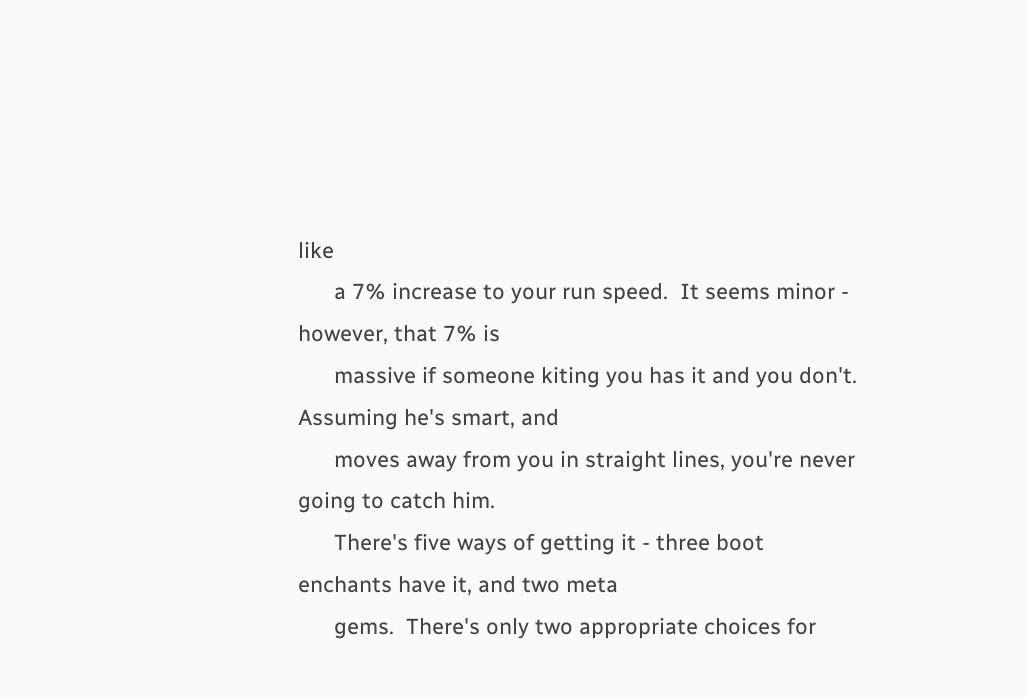like
      a 7% increase to your run speed.  It seems minor - however, that 7% is
      massive if someone kiting you has it and you don't.  Assuming he's smart, and
      moves away from you in straight lines, you're never going to catch him.
      There's five ways of getting it - three boot enchants have it, and two meta
      gems.  There's only two appropriate choices for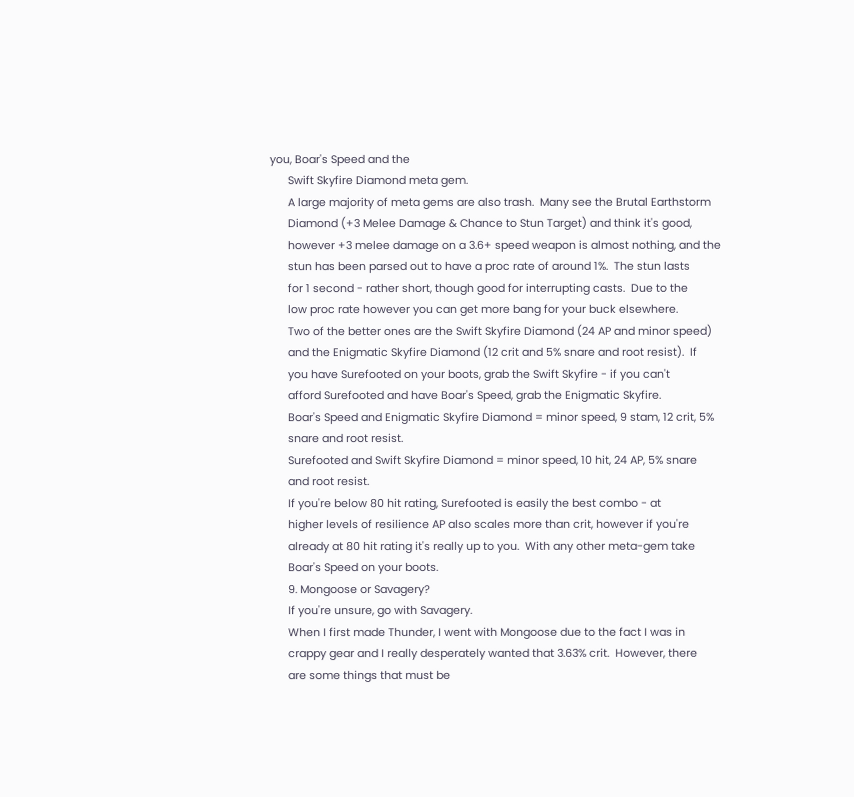you, Boar's Speed and the
      Swift Skyfire Diamond meta gem.
      A large majority of meta gems are also trash.  Many see the Brutal Earthstorm
      Diamond (+3 Melee Damage & Chance to Stun Target) and think it's good,
      however +3 melee damage on a 3.6+ speed weapon is almost nothing, and the
      stun has been parsed out to have a proc rate of around 1%.  The stun lasts
      for 1 second - rather short, though good for interrupting casts.  Due to the
      low proc rate however you can get more bang for your buck elsewhere.
      Two of the better ones are the Swift Skyfire Diamond (24 AP and minor speed)
      and the Enigmatic Skyfire Diamond (12 crit and 5% snare and root resist).  If
      you have Surefooted on your boots, grab the Swift Skyfire - if you can't
      afford Surefooted and have Boar's Speed, grab the Enigmatic Skyfire.
      Boar's Speed and Enigmatic Skyfire Diamond = minor speed, 9 stam, 12 crit, 5%
      snare and root resist.
      Surefooted and Swift Skyfire Diamond = minor speed, 10 hit, 24 AP, 5% snare
      and root resist.
      If you're below 80 hit rating, Surefooted is easily the best combo - at
      higher levels of resilience AP also scales more than crit, however if you're
      already at 80 hit rating it's really up to you.  With any other meta-gem take
      Boar's Speed on your boots.
      9. Mongoose or Savagery?
      If you're unsure, go with Savagery.
      When I first made Thunder, I went with Mongoose due to the fact I was in
      crappy gear and I really desperately wanted that 3.63% crit.  However, there
      are some things that must be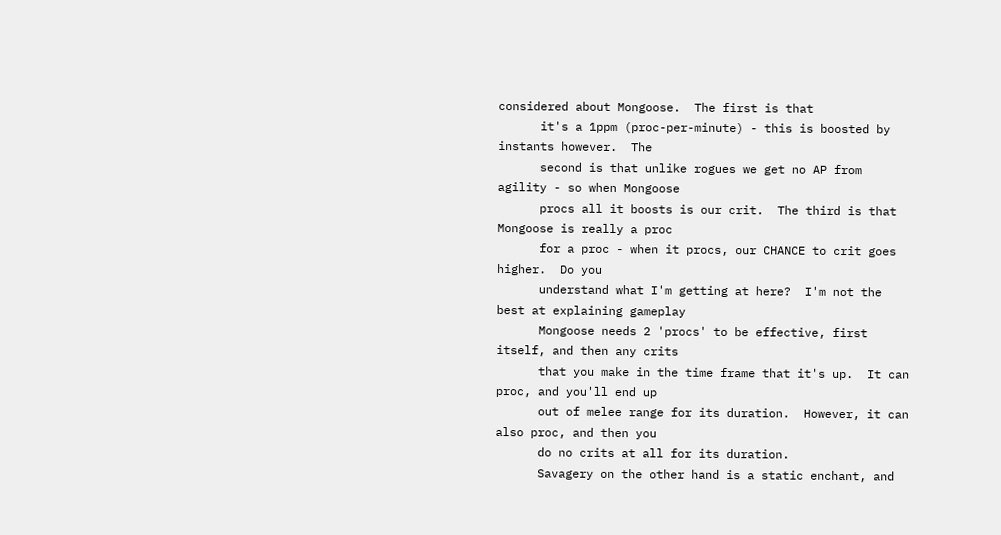considered about Mongoose.  The first is that
      it's a 1ppm (proc-per-minute) - this is boosted by instants however.  The
      second is that unlike rogues we get no AP from agility - so when Mongoose
      procs all it boosts is our crit.  The third is that Mongoose is really a proc
      for a proc - when it procs, our CHANCE to crit goes higher.  Do you
      understand what I'm getting at here?  I'm not the best at explaining gameplay
      Mongoose needs 2 'procs' to be effective, first itself, and then any crits
      that you make in the time frame that it's up.  It can proc, and you'll end up
      out of melee range for its duration.  However, it can also proc, and then you
      do no crits at all for its duration.
      Savagery on the other hand is a static enchant, and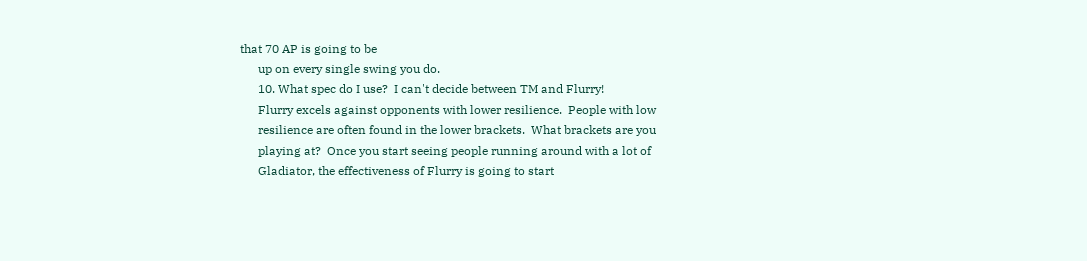that 70 AP is going to be
      up on every single swing you do.
      10. What spec do I use?  I can't decide between TM and Flurry!
      Flurry excels against opponents with lower resilience.  People with low
      resilience are often found in the lower brackets.  What brackets are you
      playing at?  Once you start seeing people running around with a lot of
      Gladiator, the effectiveness of Flurry is going to start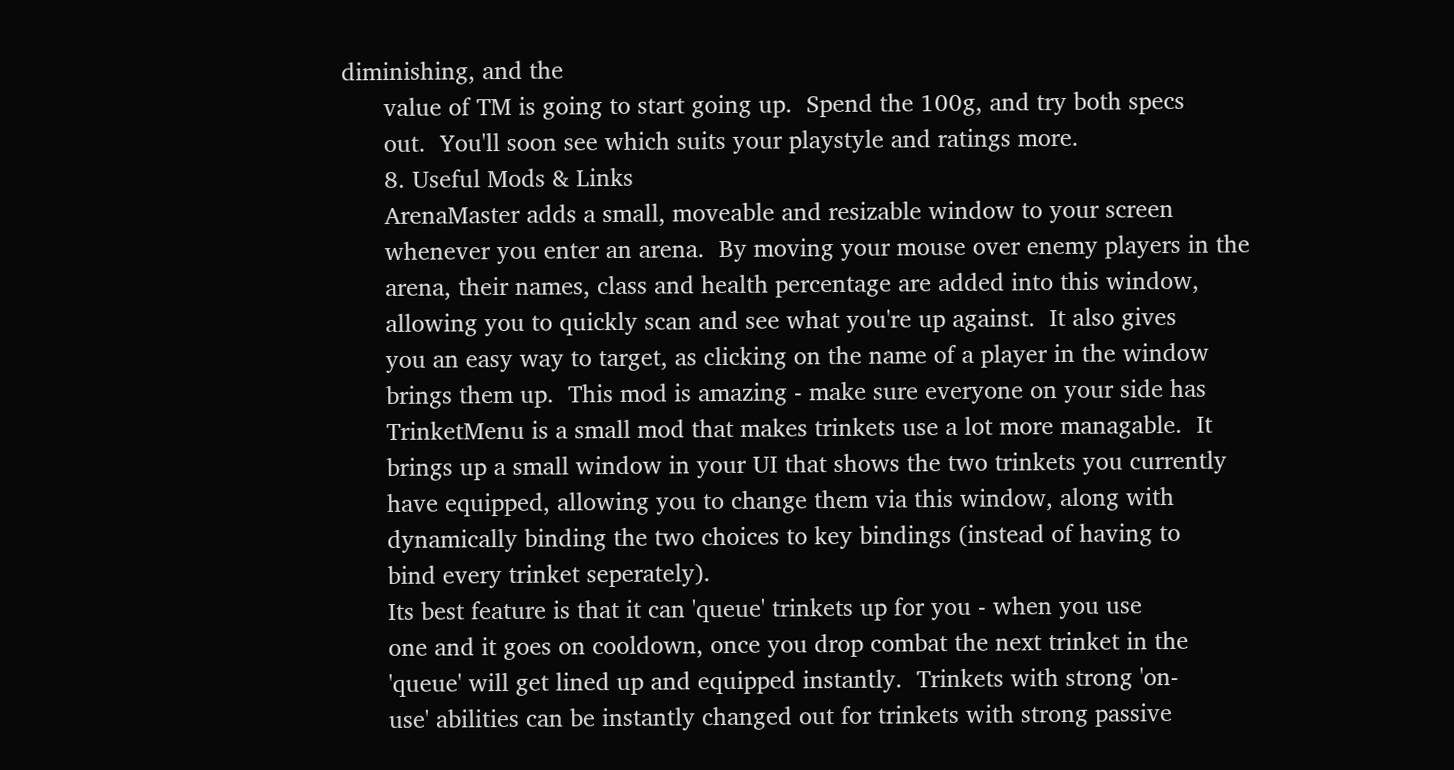diminishing, and the
      value of TM is going to start going up.  Spend the 100g, and try both specs
      out.  You'll soon see which suits your playstyle and ratings more.
      8. Useful Mods & Links
      ArenaMaster adds a small, moveable and resizable window to your screen
      whenever you enter an arena.  By moving your mouse over enemy players in the
      arena, their names, class and health percentage are added into this window,
      allowing you to quickly scan and see what you're up against.  It also gives
      you an easy way to target, as clicking on the name of a player in the window
      brings them up.  This mod is amazing - make sure everyone on your side has
      TrinketMenu is a small mod that makes trinkets use a lot more managable.  It
      brings up a small window in your UI that shows the two trinkets you currently
      have equipped, allowing you to change them via this window, along with
      dynamically binding the two choices to key bindings (instead of having to
      bind every trinket seperately).
      Its best feature is that it can 'queue' trinkets up for you - when you use
      one and it goes on cooldown, once you drop combat the next trinket in the
      'queue' will get lined up and equipped instantly.  Trinkets with strong 'on-
      use' abilities can be instantly changed out for trinkets with strong passive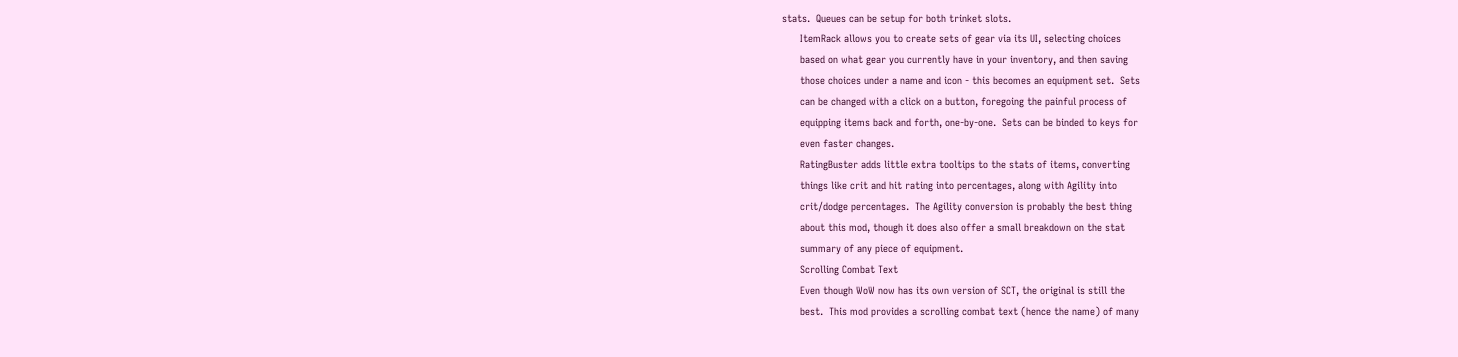stats.  Queues can be setup for both trinket slots.
      ItemRack allows you to create sets of gear via its UI, selecting choices
      based on what gear you currently have in your inventory, and then saving
      those choices under a name and icon - this becomes an equipment set.  Sets
      can be changed with a click on a button, foregoing the painful process of
      equipping items back and forth, one-by-one.  Sets can be binded to keys for
      even faster changes.
      RatingBuster adds little extra tooltips to the stats of items, converting
      things like crit and hit rating into percentages, along with Agility into
      crit/dodge percentages.  The Agility conversion is probably the best thing
      about this mod, though it does also offer a small breakdown on the stat
      summary of any piece of equipment.
      Scrolling Combat Text
      Even though WoW now has its own version of SCT, the original is still the
      best.  This mod provides a scrolling combat text (hence the name) of many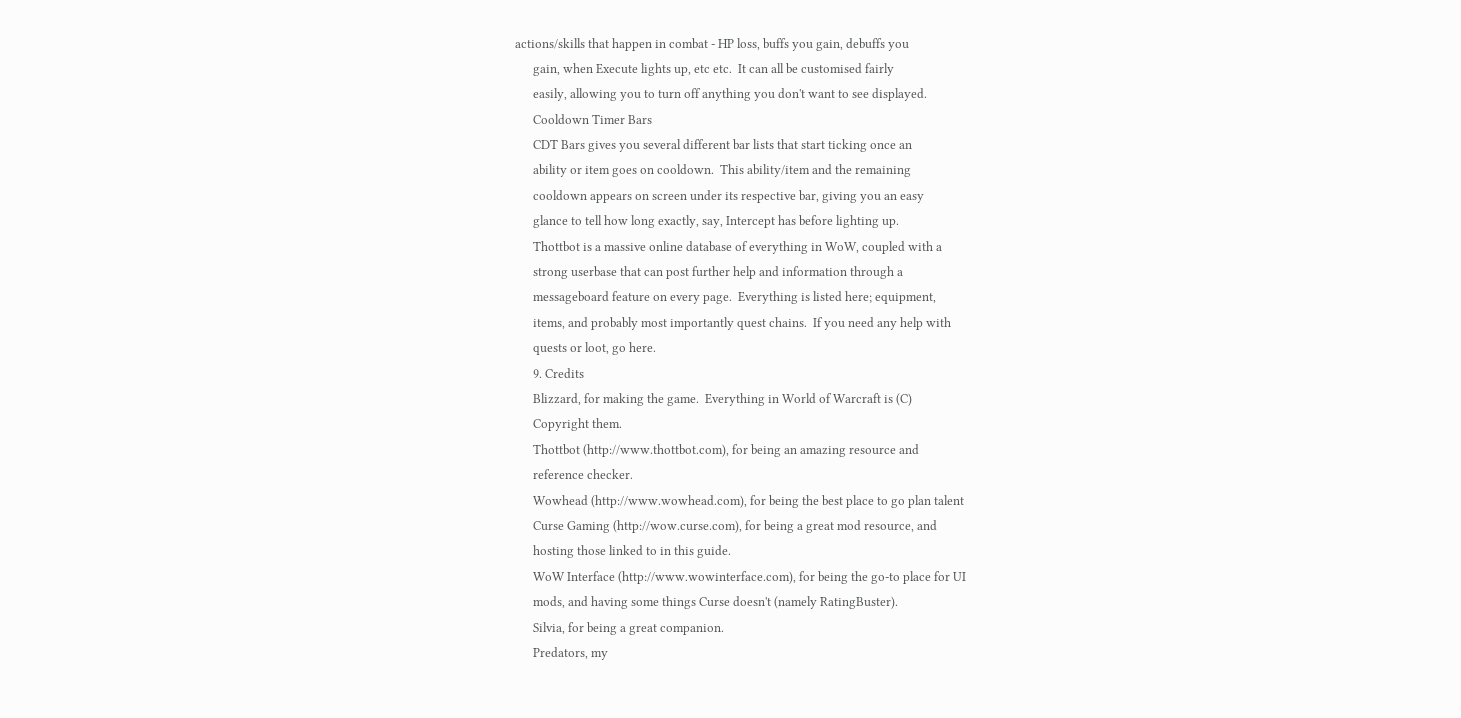actions/skills that happen in combat - HP loss, buffs you gain, debuffs you
      gain, when Execute lights up, etc etc.  It can all be customised fairly
      easily, allowing you to turn off anything you don't want to see displayed.
      Cooldown Timer Bars
      CDT Bars gives you several different bar lists that start ticking once an
      ability or item goes on cooldown.  This ability/item and the remaining
      cooldown appears on screen under its respective bar, giving you an easy
      glance to tell how long exactly, say, Intercept has before lighting up.
      Thottbot is a massive online database of everything in WoW, coupled with a
      strong userbase that can post further help and information through a
      messageboard feature on every page.  Everything is listed here; equipment,
      items, and probably most importantly quest chains.  If you need any help with
      quests or loot, go here.
      9. Credits
      Blizzard, for making the game.  Everything in World of Warcraft is (C)
      Copyright them.
      Thottbot (http://www.thottbot.com), for being an amazing resource and
      reference checker.
      Wowhead (http://www.wowhead.com), for being the best place to go plan talent
      Curse Gaming (http://wow.curse.com), for being a great mod resource, and
      hosting those linked to in this guide.
      WoW Interface (http://www.wowinterface.com), for being the go-to place for UI
      mods, and having some things Curse doesn't (namely RatingBuster).
      Silvia, for being a great companion.
      Predators, my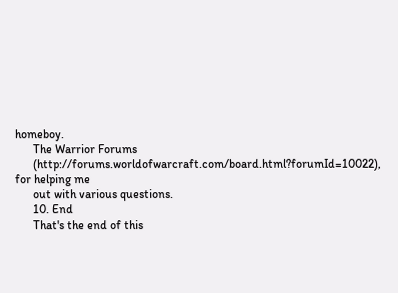homeboy.
      The Warrior Forums
      (http://forums.worldofwarcraft.com/board.html?forumId=10022), for helping me
      out with various questions.
      10. End
      That's the end of this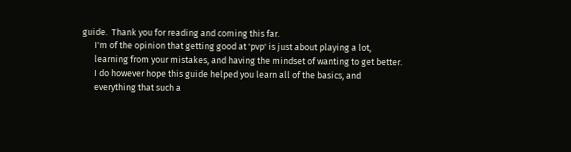guide.  Thank you for reading and coming this far.
      I'm of the opinion that getting good at 'pvp' is just about playing a lot,
      learning from your mistakes, and having the mindset of wanting to get better.
      I do however hope this guide helped you learn all of the basics, and
      everything that such a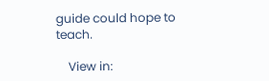guide could hope to teach.

    View in: